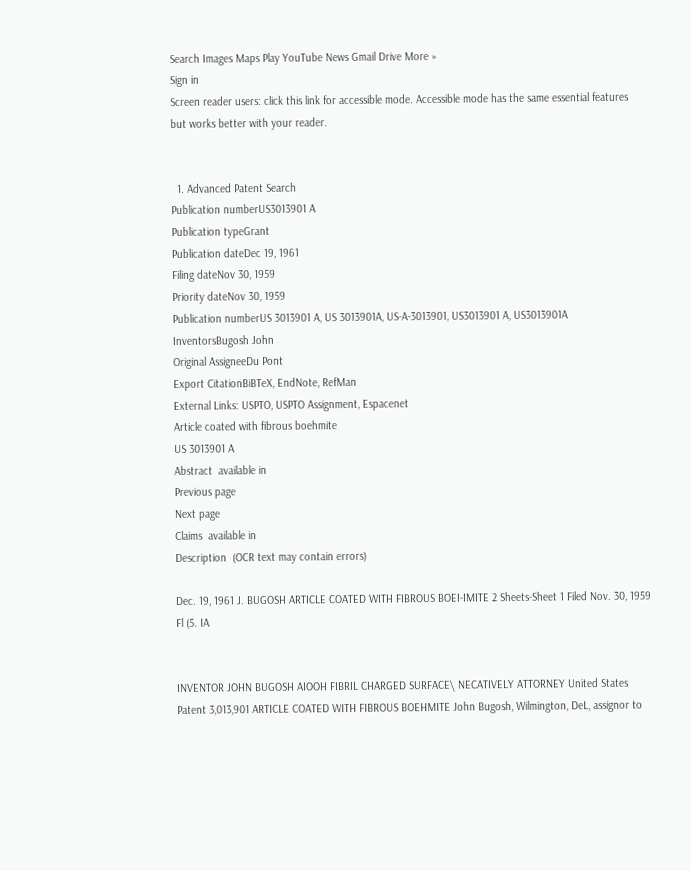Search Images Maps Play YouTube News Gmail Drive More »
Sign in
Screen reader users: click this link for accessible mode. Accessible mode has the same essential features but works better with your reader.


  1. Advanced Patent Search
Publication numberUS3013901 A
Publication typeGrant
Publication dateDec 19, 1961
Filing dateNov 30, 1959
Priority dateNov 30, 1959
Publication numberUS 3013901 A, US 3013901A, US-A-3013901, US3013901 A, US3013901A
InventorsBugosh John
Original AssigneeDu Pont
Export CitationBiBTeX, EndNote, RefMan
External Links: USPTO, USPTO Assignment, Espacenet
Article coated with fibrous boehmite
US 3013901 A
Abstract  available in
Previous page
Next page
Claims  available in
Description  (OCR text may contain errors)

Dec. 19, 1961 J. BUGOSH ARTICLE COATED WITH FIBROUS BOEI-IMITE 2 Sheets-Sheet 1 Filed Nov. 30, 1959 Fl (5. IA


INVENTOR JOHN BUGOSH AIOOH FIBRIL CHARGED SURFACE\ NECATIVELY ATTORNEY United States Patent 3,013,901 ARTICLE COATED WITH FIBROUS BOEHMITE John Bugosh, Wilmington, DeL, assignor to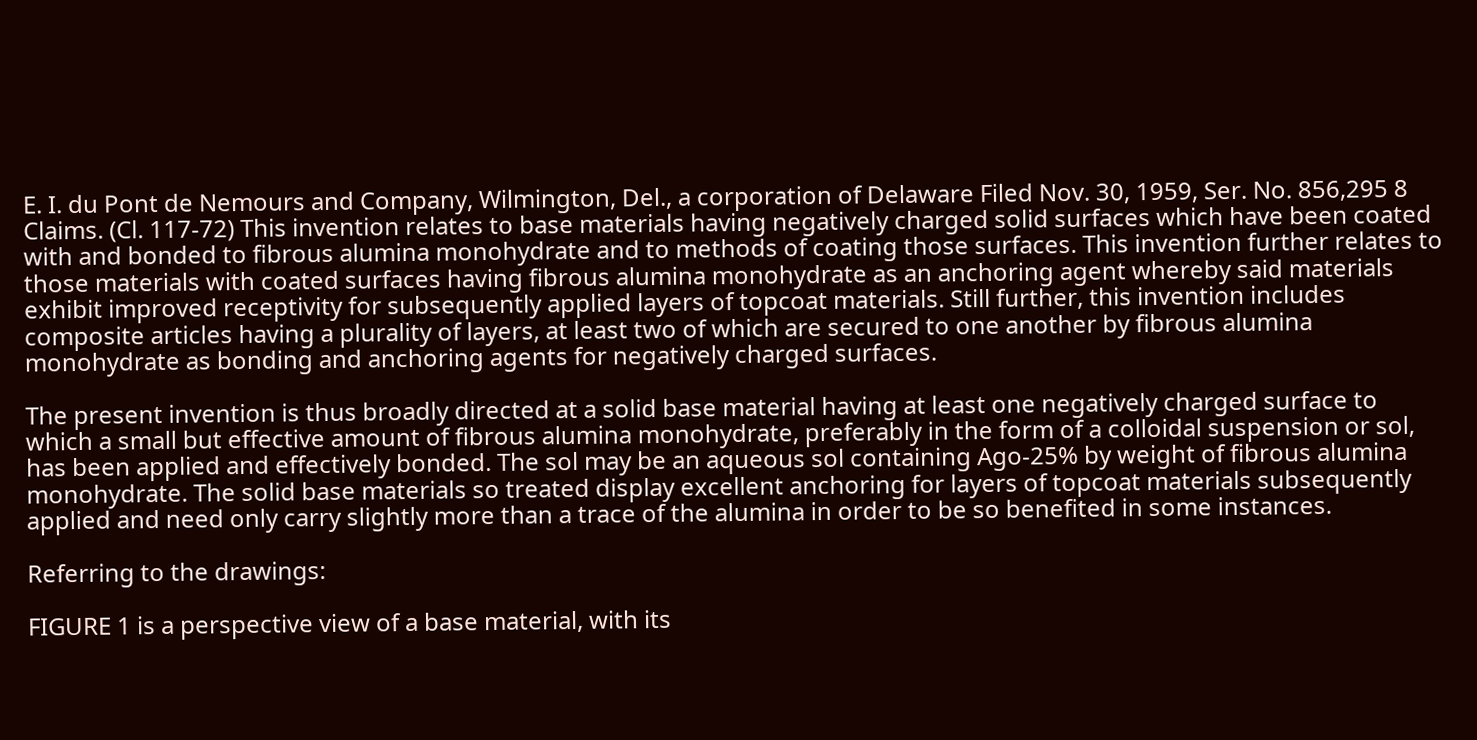E. I. du Pont de Nemours and Company, Wilmington, Del., a corporation of Delaware Filed Nov. 30, 1959, Ser. No. 856,295 8 Claims. (Cl. 117-72) This invention relates to base materials having negatively charged solid surfaces which have been coated with and bonded to fibrous alumina monohydrate and to methods of coating those surfaces. This invention further relates to those materials with coated surfaces having fibrous alumina monohydrate as an anchoring agent whereby said materials exhibit improved receptivity for subsequently applied layers of topcoat materials. Still further, this invention includes composite articles having a plurality of layers, at least two of which are secured to one another by fibrous alumina monohydrate as bonding and anchoring agents for negatively charged surfaces.

The present invention is thus broadly directed at a solid base material having at least one negatively charged surface to which a small but effective amount of fibrous alumina monohydrate, preferably in the form of a colloidal suspension or sol, has been applied and effectively bonded. The sol may be an aqueous sol containing Ago-25% by weight of fibrous alumina monohydrate. The solid base materials so treated display excellent anchoring for layers of topcoat materials subsequently applied and need only carry slightly more than a trace of the alumina in order to be so benefited in some instances.

Referring to the drawings:

FIGURE 1 is a perspective view of a base material, with its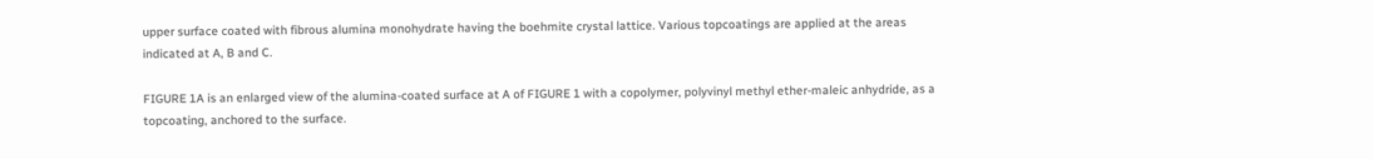upper surface coated with fibrous alumina monohydrate having the boehmite crystal lattice. Various topcoatings are applied at the areas indicated at A, B and C.

FIGURE 1A is an enlarged view of the alumina-coated surface at A of FIGURE 1 with a copolymer, polyvinyl methyl ether-maleic anhydride, as a topcoating, anchored to the surface.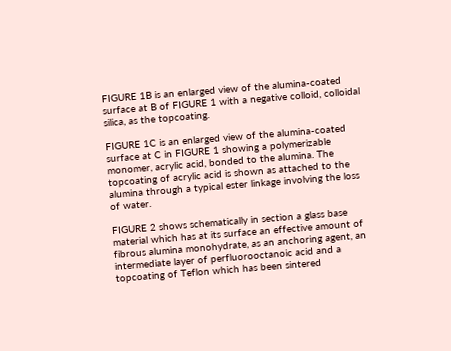FIGURE 1B is an enlarged view of the alumina-coated surface at B of FIGURE 1 with a negative colloid, colloidal silica, as the topcoating.

FIGURE 1C is an enlarged view of the alumina-coated surface at C in FIGURE 1 showing a polymerizable monomer, acrylic acid, bonded to the alumina. The topcoating of acrylic acid is shown as attached to the alumina through a typical ester linkage involving the loss of water.

FIGURE 2 shows schematically in section a glass base material which has at its surface an effective amount of fibrous alumina monohydrate, as an anchoring agent, an intermediate layer of perfluorooctanoic acid and a topcoating of Teflon which has been sintered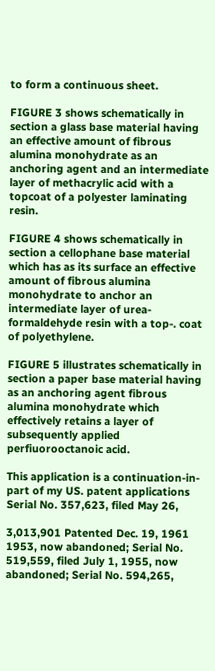to form a continuous sheet.

FIGURE 3 shows schematically in section a glass base material having an effective amount of fibrous alumina monohydrate as an anchoring agent and an intermediate layer of methacrylic acid with a topcoat of a polyester laminating resin.

FIGURE 4 shows schematically in section a cellophane base material which has as its surface an effective amount of fibrous alumina monohydrate to anchor an intermediate layer of urea-formaldehyde resin with a top-. coat of polyethylene.

FIGURE 5 illustrates schematically in section a paper base material having as an anchoring agent fibrous alumina monohydrate which effectively retains a layer of subsequently applied perfiuorooctanoic acid.

This application is a continuation-in-part of my US. patent applications Serial No. 357,623, filed May 26,

3,013,901 Patented Dec. 19, 1961 1953, now abandoned; Serial No. 519,559, filed July 1, 1955, now abandoned; Serial No. 594,265,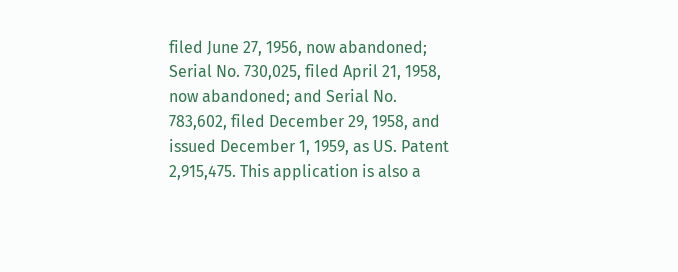filed June 27, 1956, now abandoned; Serial No. 730,025, filed April 21, 1958, now abandoned; and Serial No. 783,602, filed December 29, 1958, and issued December 1, 1959, as US. Patent 2,915,475. This application is also a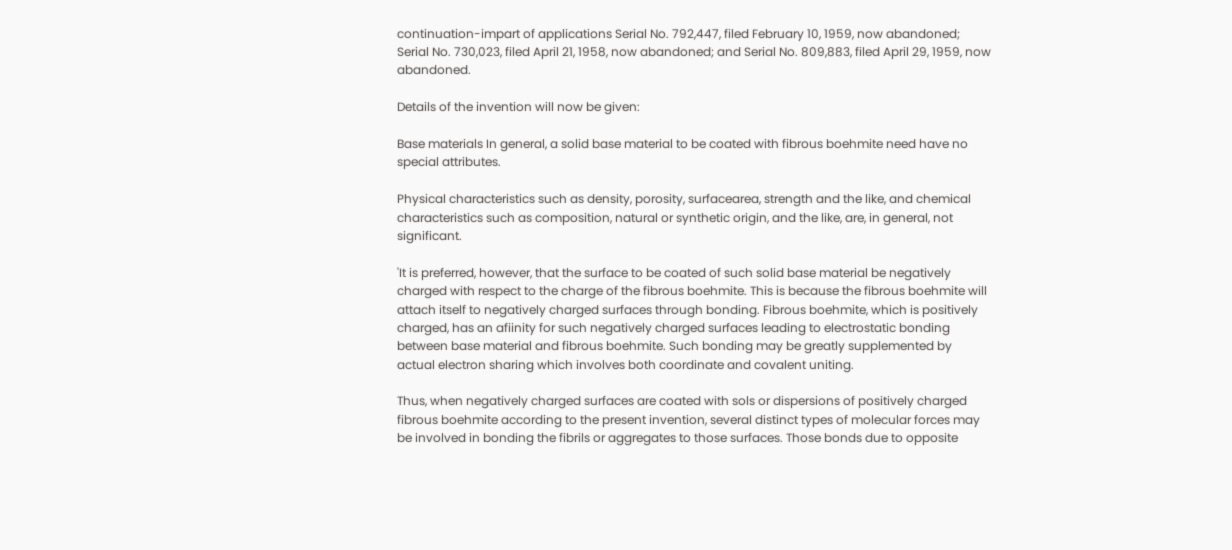continuation-impart of applications Serial No. 792,447, filed February 10, 1959, now abandoned; Serial No. 730,023, filed April 21, 1958, now abandoned; and Serial No. 809,883, filed April 29, 1959, now abandoned.

Details of the invention will now be given:

Base materials In general, a solid base material to be coated with fibrous boehmite need have no special attributes.

Physical characteristics such as density, porosity, surfacearea, strength and the like, and chemical characteristics such as composition, natural or synthetic origin, and the like, are, in general, not significant.

'It is preferred, however, that the surface to be coated of such solid base material be negatively charged with respect to the charge of the fibrous boehmite. This is because the fibrous boehmite will attach itself to negatively charged surfaces through bonding. Fibrous boehmite, which is positively charged, has an afiinity for such negatively charged surfaces leading to electrostatic bonding between base material and fibrous boehmite. Such bonding may be greatly supplemented by actual electron sharing which involves both coordinate and covalent uniting.

Thus, when negatively charged surfaces are coated with sols or dispersions of positively charged fibrous boehmite according to the present invention, several distinct types of molecular forces may be involved in bonding the fibrils or aggregates to those surfaces. Those bonds due to opposite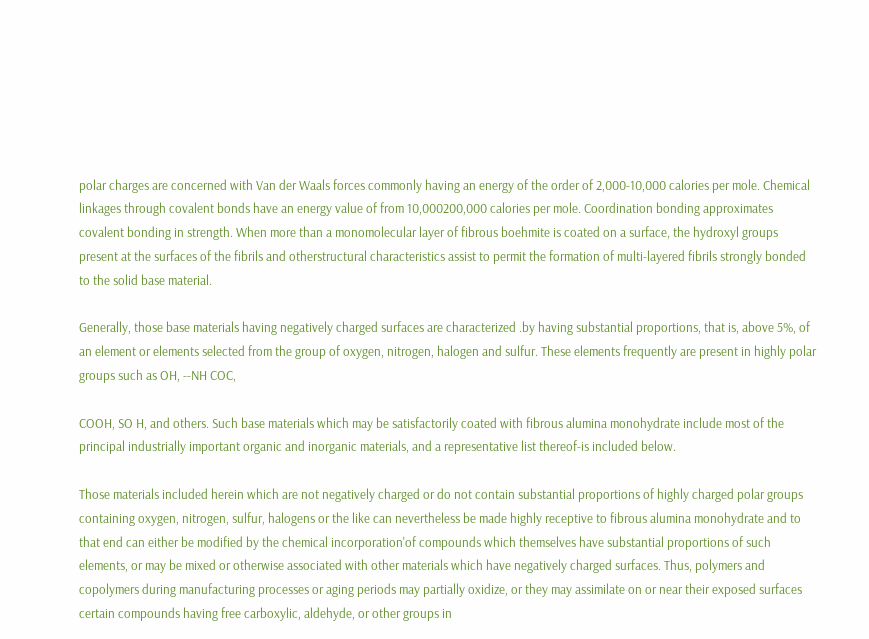polar charges are concerned with Van der Waals forces commonly having an energy of the order of 2,000-10,000 calories per mole. Chemical linkages through covalent bonds have an energy value of from 10,000200,000 calories per mole. Coordination bonding approximates covalent bonding in strength. When more than a monomolecular layer of fibrous boehmite is coated on a surface, the hydroxyl groups present at the surfaces of the fibrils and otherstructural characteristics assist to permit the formation of multi-layered fibrils strongly bonded to the solid base material.

Generally, those base materials having negatively charged surfaces are characterized .by having substantial proportions, that is, above 5%, of an element or elements selected from the group of oxygen, nitrogen, halogen and sulfur. These elements frequently are present in highly polar groups such as OH, --NH COC,

COOH, SO H, and others. Such base materials which may be satisfactorily coated with fibrous alumina monohydrate include most of the principal industrially important organic and inorganic materials, and a representative list thereof-is included below.

Those materials included herein which are not negatively charged or do not contain substantial proportions of highly charged polar groups containing oxygen, nitrogen, sulfur, halogens or the like can nevertheless be made highly receptive to fibrous alumina monohydrate and to that end can either be modified by the chemical incorporation'of compounds which themselves have substantial proportions of such elements, or may be mixed or otherwise associated with other materials which have negatively charged surfaces. Thus, polymers and copolymers during manufacturing processes or aging periods may partially oxidize, or they may assimilate on or near their exposed surfaces certain compounds having free carboxylic, aldehyde, or other groups in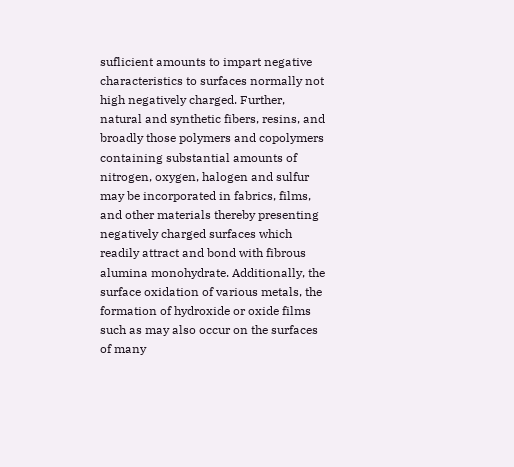suflicient amounts to impart negative characteristics to surfaces normally not high negatively charged. Further, natural and synthetic fibers, resins, and broadly those polymers and copolymers containing substantial amounts of nitrogen, oxygen, halogen and sulfur may be incorporated in fabrics, films, and other materials thereby presenting negatively charged surfaces which readily attract and bond with fibrous alumina monohydrate. Additionally, the surface oxidation of various metals, the formation of hydroxide or oxide films such as may also occur on the surfaces of many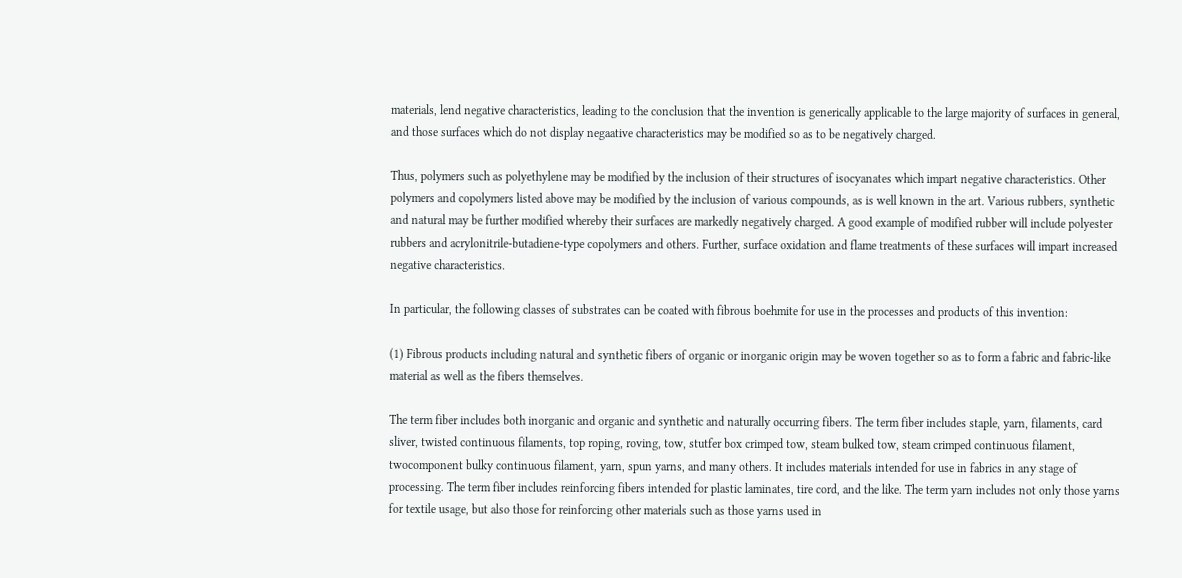materials, lend negative characteristics, leading to the conclusion that the invention is generically applicable to the large majority of surfaces in general, and those surfaces which do not display negaative characteristics may be modified so as to be negatively charged.

Thus, polymers such as polyethylene may be modified by the inclusion of their structures of isocyanates which impart negative characteristics. Other polymers and copolymers listed above may be modified by the inclusion of various compounds, as is well known in the art. Various rubbers, synthetic and natural may be further modified whereby their surfaces are markedly negatively charged. A good example of modified rubber will include polyester rubbers and acrylonitrile-butadiene-type copolymers and others. Further, surface oxidation and flame treatments of these surfaces will impart increased negative characteristics.

In particular, the following classes of substrates can be coated with fibrous boehmite for use in the processes and products of this invention:

(1) Fibrous products including natural and synthetic fibers of organic or inorganic origin may be woven together so as to form a fabric and fabric-like material as well as the fibers themselves.

The term fiber includes both inorganic and organic and synthetic and naturally occurring fibers. The term fiber includes staple, yarn, filaments, card sliver, twisted continuous filaments, top roping, roving, tow, stutfer box crimped tow, steam bulked tow, steam crimped continuous filament, twocomponent bulky continuous filament, yarn, spun yarns, and many others. It includes materials intended for use in fabrics in any stage of processing. The term fiber includes reinforcing fibers intended for plastic laminates, tire cord, and the like. The term yarn includes not only those yarns for textile usage, but also those for reinforcing other materials such as those yarns used in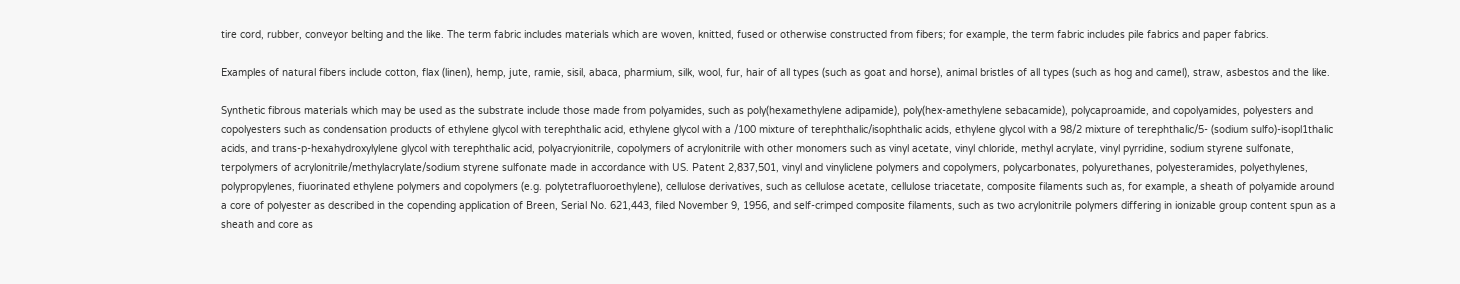tire cord, rubber, conveyor belting and the like. The term fabric includes materials which are woven, knitted, fused or otherwise constructed from fibers; for example, the term fabric includes pile fabrics and paper fabrics.

Examples of natural fibers include cotton, flax (linen), hemp, jute, ramie, sisil, abaca, pharmium, silk, wool, fur, hair of all types (such as goat and horse), animal bristles of all types (such as hog and camel), straw, asbestos and the like.

Synthetic fibrous materials which may be used as the substrate include those made from polyamides, such as poly(hexamethylene adipamide), poly(hex-amethylene sebacamide), polycaproamide, and copolyamides, polyesters and copolyesters such as condensation products of ethylene glycol with terephthalic acid, ethylene glycol with a /100 mixture of terephthalic/isophthalic acids, ethylene glycol with a 98/2 mixture of terephthalic/5- (sodium sulfo)-isopl1thalic acids, and trans-p-hexahydroxylylene glycol with terephthalic acid, polyacryionitrile, copolymers of acrylonitrile with other monomers such as vinyl acetate, vinyl chloride, methyl acrylate, vinyl pyrridine, sodium styrene sulfonate, terpolymers of acrylonitrile/methylacrylate/sodium styrene sulfonate made in accordance with US. Patent 2,837,501, vinyl and vinyliclene polymers and copolymers, polycarbonates, polyurethanes, polyesteramides, polyethylenes, polypropylenes, fiuorinated ethylene polymers and copolymers (e.g. polytetrafluoroethylene), cellulose derivatives, such as cellulose acetate, cellulose triacetate, composite filaments such as, for example, a sheath of polyamide around a core of polyester as described in the copending application of Breen, Serial No. 621,443, filed November 9, 1956, and self-crimped composite filaments, such as two acrylonitrile polymers differing in ionizable group content spun as a sheath and core as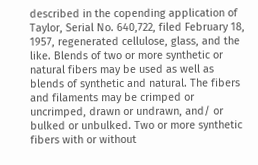described in the copending application of Taylor, Serial No. 640,722, filed February 18, 1957, regenerated cellulose, glass, and the like. Blends of two or more synthetic or natural fibers may be used as well as blends of synthetic and natural. The fibers and filaments may be crimped or uncrimped, drawn or undrawn, and/ or bulked or unbulked. Two or more synthetic fibers with or without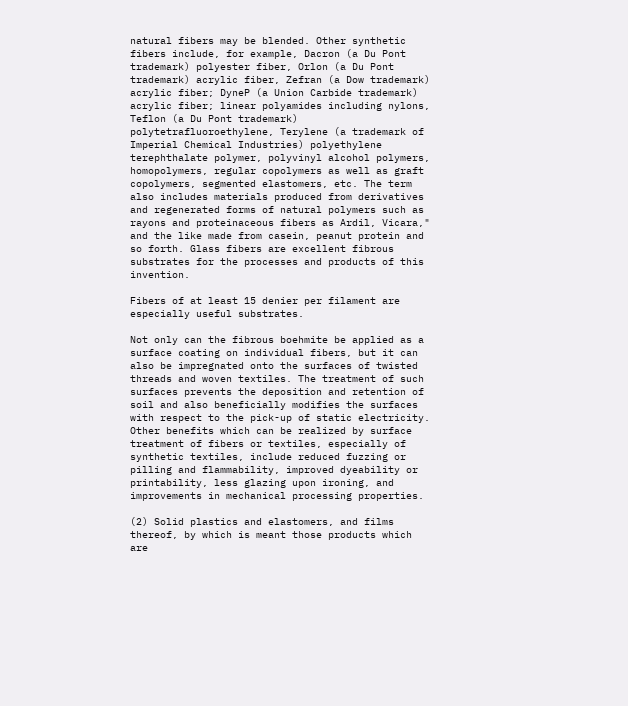natural fibers may be blended. Other synthetic fibers include, for example, Dacron (a Du Pont trademark) polyester fiber, Orlon (a Du Pont trademark) acrylic fiber, Zefran (a Dow trademark) acrylic fiber; DyneP (a Union Carbide trademark) acrylic fiber; linear polyamides including nylons, Teflon (a Du Pont trademark) polytetrafluoroethylene, Terylene (a trademark of Imperial Chemical Industries) polyethylene terephthalate polymer, polyvinyl alcohol polymers, homopolymers, regular copolymers as well as graft copolymers, segmented elastomers, etc. The term also includes materials produced from derivatives and regenerated forms of natural polymers such as rayons and proteinaceous fibers as Ardil, Vicara," and the like made from casein, peanut protein and so forth. Glass fibers are excellent fibrous substrates for the processes and products of this invention.

Fibers of at least 15 denier per filament are especially useful substrates.

Not only can the fibrous boehmite be applied as a surface coating on individual fibers, but it can also be impregnated onto the surfaces of twisted threads and woven textiles. The treatment of such surfaces prevents the deposition and retention of soil and also beneficially modifies the surfaces with respect to the pick-up of static electricity. Other benefits which can be realized by surface treatment of fibers or textiles, especially of synthetic textiles, include reduced fuzzing or pilling and flammability, improved dyeability or printability, less glazing upon ironing, and improvements in mechanical processing properties.

(2) Solid plastics and elastomers, and films thereof, by which is meant those products which are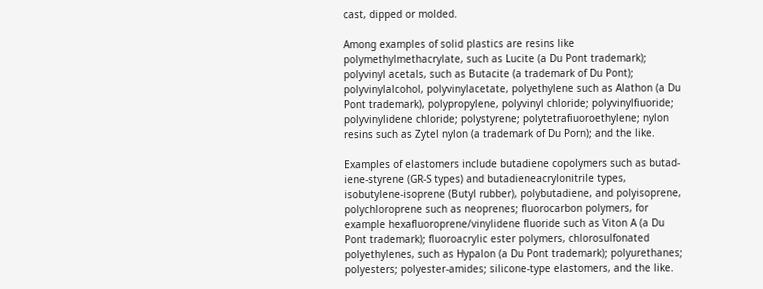cast, dipped or molded.

Among examples of solid plastics are resins like polymethylmethacrylate, such as Lucite (a Du Pont trademark); polyvinyl acetals, such as Butacite (a trademark of Du Pont); polyvinylalcohol, polyvinylacetate, polyethylene such as Alathon (a Du Pont trademark), polypropylene, polyvinyl chloride; polyvinylfiuoride; polyvinylidene chloride; polystyrene; polytetrafiuoroethylene; nylon resins such as Zytel nylon (a trademark of Du Porn); and the like.

Examples of elastomers include butadiene copolymers such as butad-iene-styrene (GR-S types) and butadieneacrylonitrile types, isobutylene-isoprene (Butyl rubber), polybutadiene, and polyisoprene, polychloroprene such as neoprenes; fluorocarbon polymers, for example hexafluoroprene/vinylidene fluoride such as Viton A (a Du Pont trademark); fluoroacrylic ester polymers, chlorosulfonated polyethylenes, such as Hypalon (a Du Pont trademark); polyurethanes; polyesters; polyester-amides; silicone-type elastomers, and the like.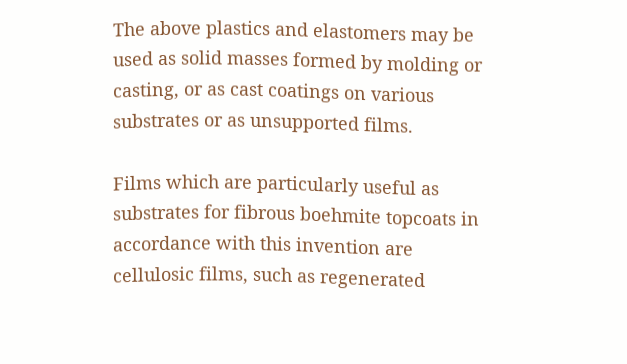The above plastics and elastomers may be used as solid masses formed by molding or casting, or as cast coatings on various substrates or as unsupported films.

Films which are particularly useful as substrates for fibrous boehmite topcoats in accordance with this invention are cellulosic films, such as regenerated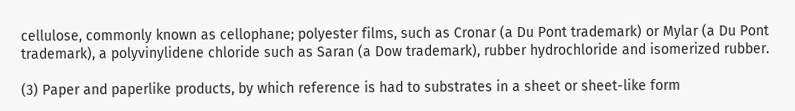cellulose, commonly known as cellophane; polyester films, such as Cronar (a Du Pont trademark) or Mylar (a Du Pont trademark), a polyvinylidene chloride such as Saran (a Dow trademark), rubber hydrochloride and isomerized rubber.

(3) Paper and paperlike products, by which reference is had to substrates in a sheet or sheet-like form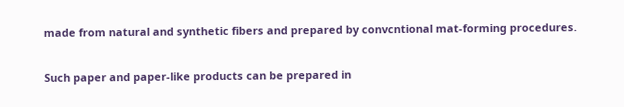made from natural and synthetic fibers and prepared by convcntional mat-forming procedures.

Such paper and paper-like products can be prepared in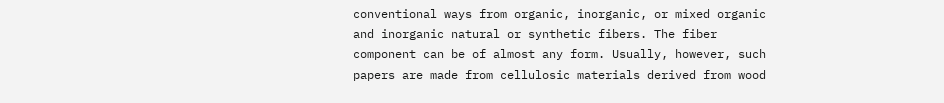conventional ways from organic, inorganic, or mixed organic and inorganic natural or synthetic fibers. The fiber component can be of almost any form. Usually, however, such papers are made from cellulosic materials derived from wood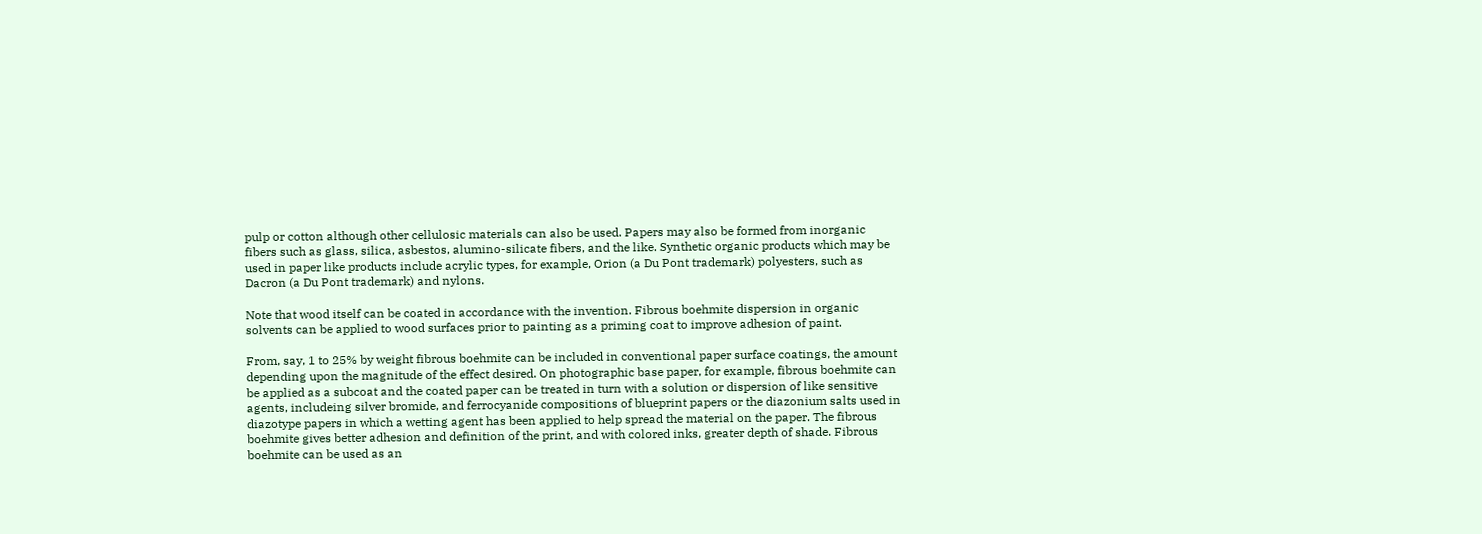pulp or cotton although other cellulosic materials can also be used. Papers may also be formed from inorganic fibers such as glass, silica, asbestos, alumino-silicate fibers, and the like. Synthetic organic products which may be used in paper like products include acrylic types, for example, Orion (a Du Pont trademark) polyesters, such as Dacron (a Du Pont trademark) and nylons.

Note that wood itself can be coated in accordance with the invention. Fibrous boehmite dispersion in organic solvents can be applied to wood surfaces prior to painting as a priming coat to improve adhesion of paint.

From, say, 1 to 25% by weight fibrous boehmite can be included in conventional paper surface coatings, the amount depending upon the magnitude of the effect desired. On photographic base paper, for example, fibrous boehmite can be applied as a subcoat and the coated paper can be treated in turn with a solution or dispersion of like sensitive agents, includeing silver bromide, and ferrocyanide compositions of blueprint papers or the diazonium salts used in diazotype papers in which a wetting agent has been applied to help spread the material on the paper. The fibrous boehmite gives better adhesion and definition of the print, and with colored inks, greater depth of shade. Fibrous boehmite can be used as an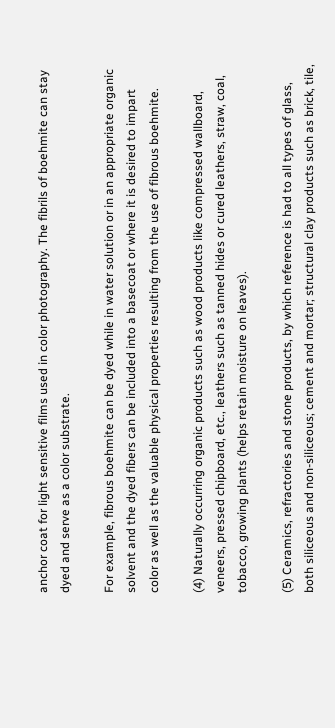anchor coat for light sensitive films used in color photography. The fibrils of boehmite can stay dyed and serve as a color substrate.

For example, fibrous boehmite can be dyed while in water solution or in an appropriate organic solvent and the dyed fibers can be included into a basecoat or where it is desired to impart color as well as the valuable physical properties resulting from the use of fibrous boehmite.

(4) Naturally occurring organic products such as wood products like compressed wallboard, veneers, pressed chipboard, etc., leathers such as tanned hides or cured leathers, straw, coal, tobacco, growing plants (helps retain moisture on leaves).

(5) Ceramics, refractories and stone products, by which reference is had to all types of glass, both siliceous and non-siliceous; cement and mortar; structural clay products such as brick, tile,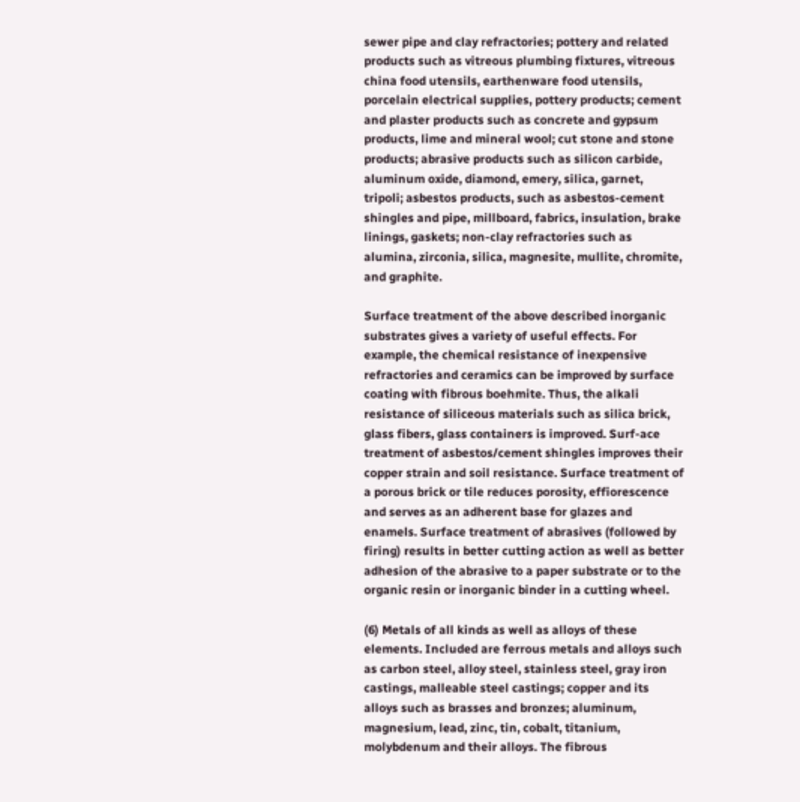sewer pipe and clay refractories; pottery and related products such as vitreous plumbing fixtures, vitreous china food utensils, earthenware food utensils, porcelain electrical supplies, pottery products; cement and plaster products such as concrete and gypsum products, lime and mineral wool; cut stone and stone products; abrasive products such as silicon carbide, aluminum oxide, diamond, emery, silica, garnet, tripoli; asbestos products, such as asbestos-cement shingles and pipe, millboard, fabrics, insulation, brake linings, gaskets; non-clay refractories such as alumina, zirconia, silica, magnesite, mullite, chromite, and graphite.

Surface treatment of the above described inorganic substrates gives a variety of useful effects. For example, the chemical resistance of inexpensive refractories and ceramics can be improved by surface coating with fibrous boehmite. Thus, the alkali resistance of siliceous materials such as silica brick, glass fibers, glass containers is improved. Surf-ace treatment of asbestos/cement shingles improves their copper strain and soil resistance. Surface treatment of a porous brick or tile reduces porosity, effiorescence and serves as an adherent base for glazes and enamels. Surface treatment of abrasives (followed by firing) results in better cutting action as well as better adhesion of the abrasive to a paper substrate or to the organic resin or inorganic binder in a cutting wheel.

(6) Metals of all kinds as well as alloys of these elements. Included are ferrous metals and alloys such as carbon steel, alloy steel, stainless steel, gray iron castings, malleable steel castings; copper and its alloys such as brasses and bronzes; aluminum, magnesium, lead, zinc, tin, cobalt, titanium, molybdenum and their alloys. The fibrous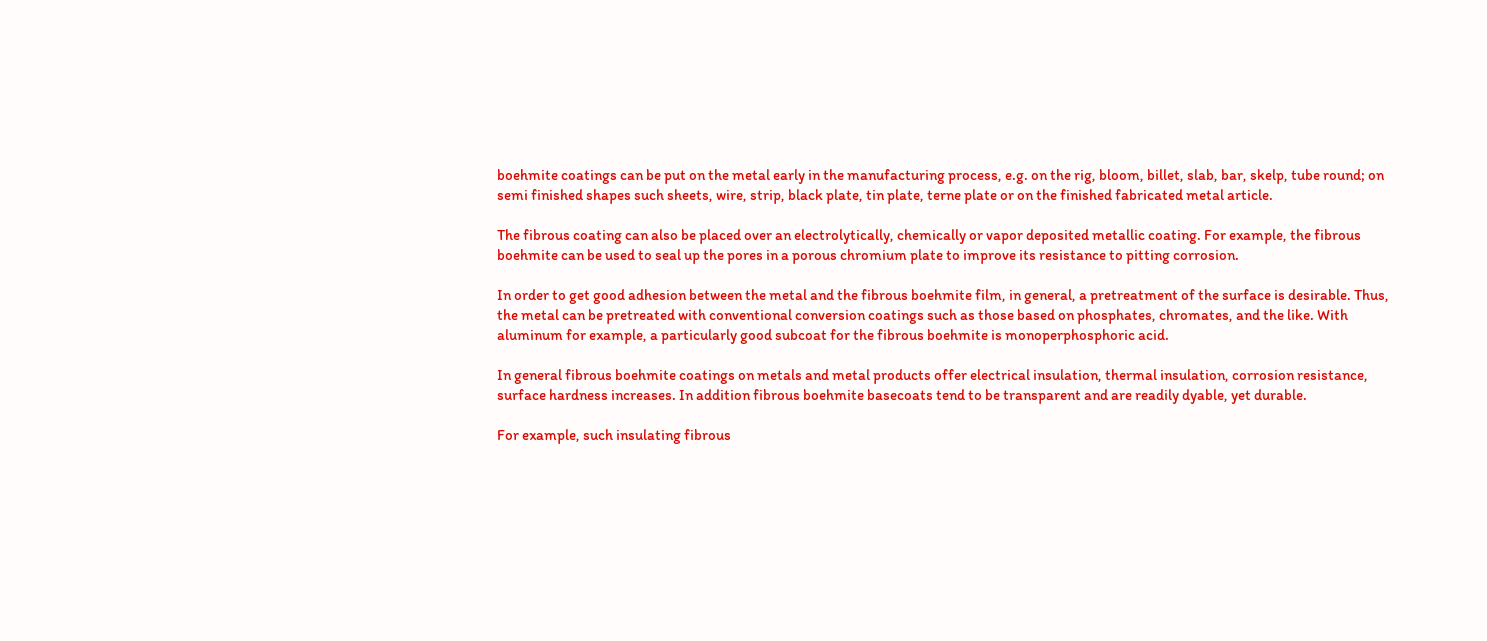boehmite coatings can be put on the metal early in the manufacturing process, e.g. on the rig, bloom, billet, slab, bar, skelp, tube round; on semi finished shapes such sheets, wire, strip, black plate, tin plate, terne plate or on the finished fabricated metal article.

The fibrous coating can also be placed over an electrolytically, chemically or vapor deposited metallic coating. For example, the fibrous boehmite can be used to seal up the pores in a porous chromium plate to improve its resistance to pitting corrosion.

In order to get good adhesion between the metal and the fibrous boehmite film, in general, a pretreatment of the surface is desirable. Thus, the metal can be pretreated with conventional conversion coatings such as those based on phosphates, chromates, and the like. With aluminum for example, a particularly good subcoat for the fibrous boehmite is monoperphosphoric acid.

In general fibrous boehmite coatings on metals and metal products offer electrical insulation, thermal insulation, corrosion resistance, surface hardness increases. In addition fibrous boehmite basecoats tend to be transparent and are readily dyable, yet durable.

For example, such insulating fibrous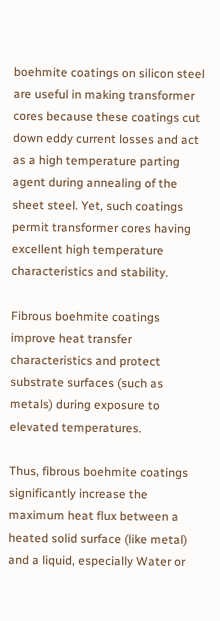boehmite coatings on silicon steel are useful in making transformer cores because these coatings cut down eddy current losses and act as a high temperature parting agent during annealing of the sheet steel. Yet, such coatings permit transformer cores having excellent high temperature characteristics and stability.

Fibrous boehmite coatings improve heat transfer characteristics and protect substrate surfaces (such as metals) during exposure to elevated temperatures.

Thus, fibrous boehmite coatings significantly increase the maximum heat flux between a heated solid surface (like metal) and a liquid, especially Water or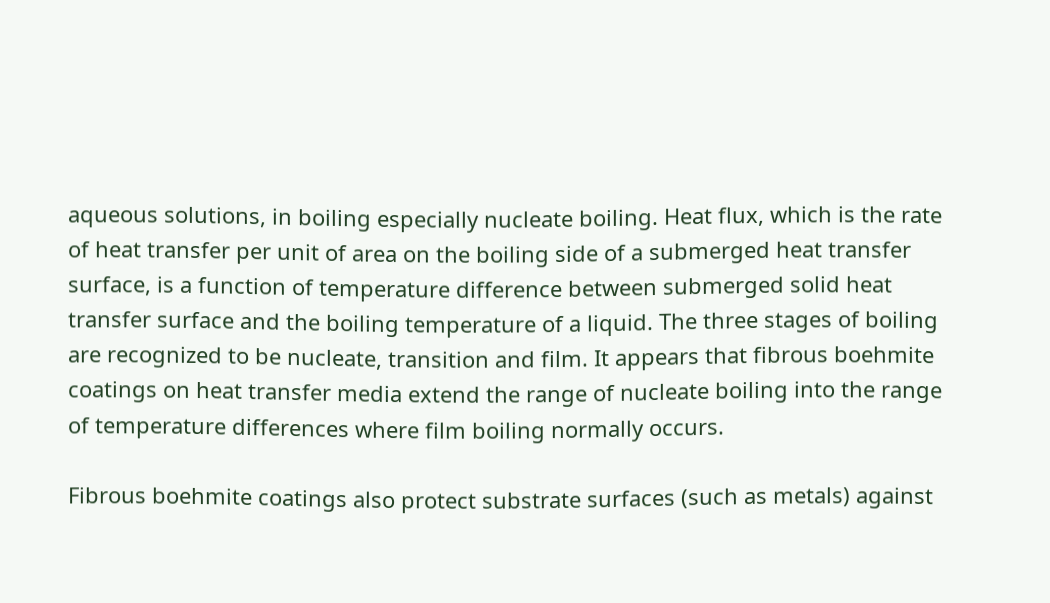aqueous solutions, in boiling especially nucleate boiling. Heat flux, which is the rate of heat transfer per unit of area on the boiling side of a submerged heat transfer surface, is a function of temperature difference between submerged solid heat transfer surface and the boiling temperature of a liquid. The three stages of boiling are recognized to be nucleate, transition and film. It appears that fibrous boehmite coatings on heat transfer media extend the range of nucleate boiling into the range of temperature differences where film boiling normally occurs.

Fibrous boehmite coatings also protect substrate surfaces (such as metals) against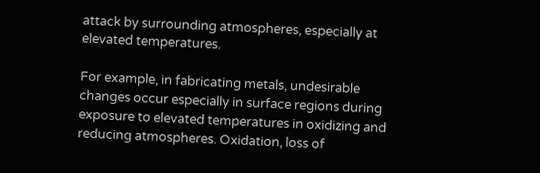attack by surrounding atmospheres, especially at elevated temperatures.

For example, in fabricating metals, undesirable changes occur especially in surface regions during exposure to elevated temperatures in oxidizing and reducing atmospheres. Oxidation, loss of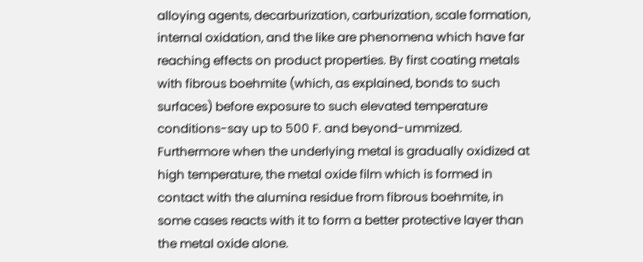alloying agents, decarburization, carburization, scale formation, internal oxidation, and the like are phenomena which have far reaching effects on product properties. By first coating metals with fibrous boehmite (which, as explained, bonds to such surfaces) before exposure to such elevated temperature conditions-say up to 500 F. and beyond-ummized. Furthermore when the underlying metal is gradually oxidized at high temperature, the metal oxide film which is formed in contact with the alumina residue from fibrous boehmite, in some cases reacts with it to form a better protective layer than the metal oxide alone.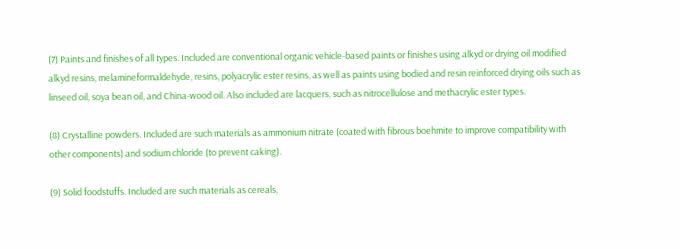(7) Paints and finishes of all types. Included are conventional organic vehicle-based paints or finishes using alkyd or drying oil modified alkyd resins, melamineformaldehyde, resins, polyacrylic ester resins, as well as paints using bodied and resin reinforced drying oils such as linseed oil, soya bean oil, and China-wood oil. Also included are lacquers, such as nitrocellulose and methacrylic ester types.

(8) Crystalline powders. Included are such materials as ammonium nitrate (coated with fibrous boehmite to improve compatibility with other components) and sodium chloride (to prevent caking).

(9) Solid foodstuffs. Included are such materials as cereals,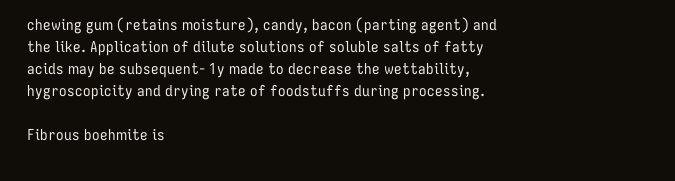chewing gum (retains moisture), candy, bacon (parting agent) and the like. Application of dilute solutions of soluble salts of fatty acids may be subsequent- 1y made to decrease the wettability, hygroscopicity and drying rate of foodstuffs during processing.

Fibrous boehmite is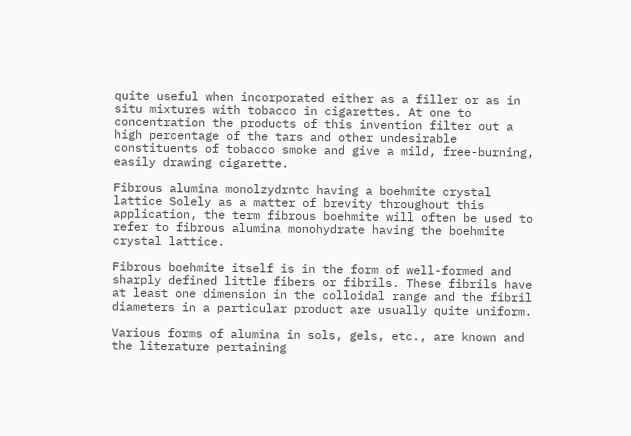quite useful when incorporated either as a filler or as in situ mixtures with tobacco in cigarettes. At one to concentration the products of this invention filter out a high percentage of the tars and other undesirable constituents of tobacco smoke and give a mild, free-burning, easily drawing cigarette.

Fibrous alumina monolzydrntc having a boehmite crystal lattice Solely as a matter of brevity throughout this application, the term fibrous boehmite will often be used to refer to fibrous alumina monohydrate having the boehmite crystal lattice.

Fibrous boehmite itself is in the form of well-formed and sharply defined little fibers or fibrils. These fibrils have at least one dimension in the colloidal range and the fibril diameters in a particular product are usually quite uniform.

Various forms of alumina in sols, gels, etc., are known and the literature pertaining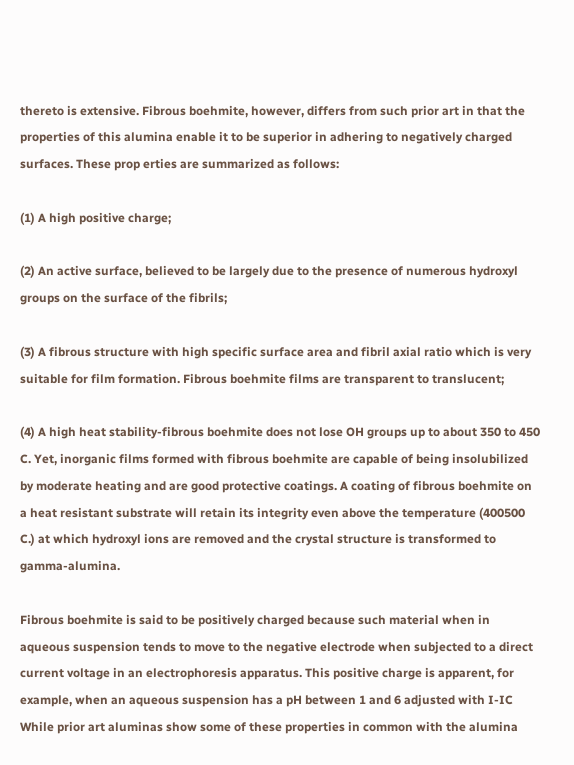thereto is extensive. Fibrous boehmite, however, differs from such prior art in that the properties of this alumina enable it to be superior in adhering to negatively charged surfaces. These prop erties are summarized as follows:

(1) A high positive charge;

(2) An active surface, believed to be largely due to the presence of numerous hydroxyl groups on the surface of the fibrils;

(3) A fibrous structure with high specific surface area and fibril axial ratio which is very suitable for film formation. Fibrous boehmite films are transparent to translucent;

(4) A high heat stability-fibrous boehmite does not lose OH groups up to about 350 to 450 C. Yet, inorganic films formed with fibrous boehmite are capable of being insolubilized by moderate heating and are good protective coatings. A coating of fibrous boehmite on a heat resistant substrate will retain its integrity even above the temperature (400500 C.) at which hydroxyl ions are removed and the crystal structure is transformed to gamma-alumina.

Fibrous boehmite is said to be positively charged because such material when in aqueous suspension tends to move to the negative electrode when subjected to a direct current voltage in an electrophoresis apparatus. This positive charge is apparent, for example, when an aqueous suspension has a pH between 1 and 6 adjusted with I-IC While prior art aluminas show some of these properties in common with the alumina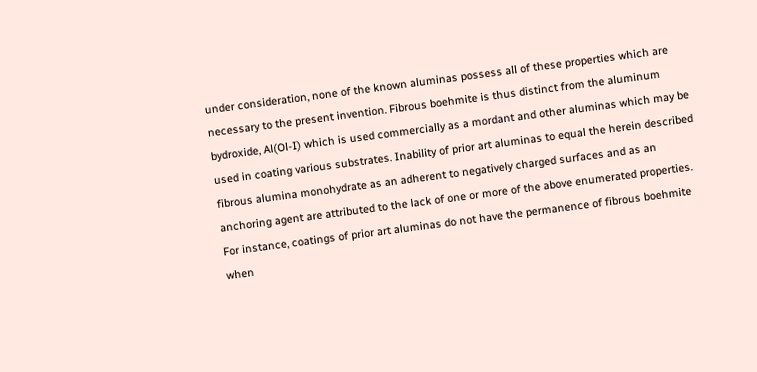under consideration, none of the known aluminas possess all of these properties which are necessary to the present invention. Fibrous boehmite is thus distinct from the aluminum bydroxide, Al(Ol-I) which is used commercially as a mordant and other aluminas which may be used in coating various substrates. Inability of prior art aluminas to equal the herein described fibrous alumina monohydrate as an adherent to negatively charged surfaces and as an anchoring agent are attributed to the lack of one or more of the above enumerated properties. For instance, coatings of prior art aluminas do not have the permanence of fibrous boehmite when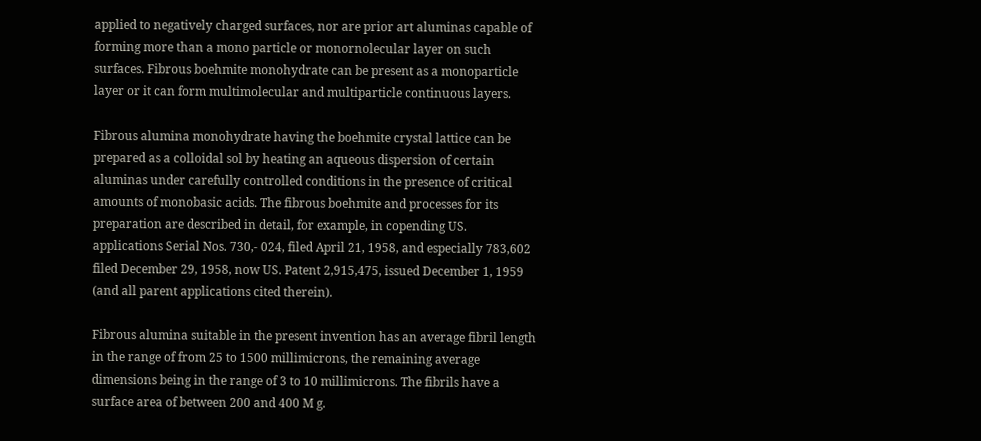applied to negatively charged surfaces, nor are prior art aluminas capable of forming more than a mono particle or monornolecular layer on such surfaces. Fibrous boehmite monohydrate can be present as a monoparticle layer or it can form multimolecular and multiparticle continuous layers.

Fibrous alumina monohydrate having the boehmite crystal lattice can be prepared as a colloidal sol by heating an aqueous dispersion of certain aluminas under carefully controlled conditions in the presence of critical amounts of monobasic acids. The fibrous boehmite and processes for its preparation are described in detail, for example, in copending US. applications Serial Nos. 730,- 024, filed April 21, 1958, and especially 783,602 filed December 29, 1958, now US. Patent 2,915,475, issued December 1, 1959 (and all parent applications cited therein).

Fibrous alumina suitable in the present invention has an average fibril length in the range of from 25 to 1500 millimicrons, the remaining average dimensions being in the range of 3 to 10 millimicrons. The fibrils have a surface area of between 200 and 400 M g.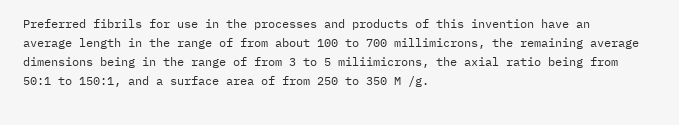Preferred fibrils for use in the processes and products of this invention have an average length in the range of from about 100 to 700 millimicrons, the remaining average dimensions being in the range of from 3 to 5 miliimicrons, the axial ratio being from 50:1 to 150:1, and a surface area of from 250 to 350 M /g.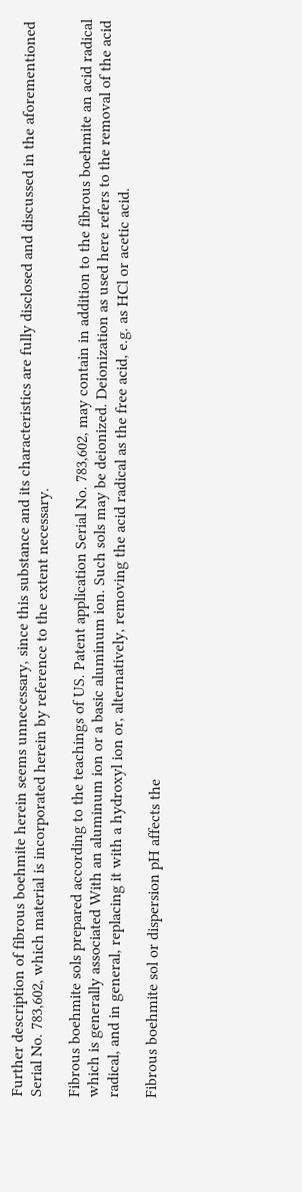Further description of fibrous boehmite herein seems unnecessary, since this substance and its characteristics are fully disclosed and discussed in the aforementioned Serial No. 783,602, which material is incorporated herein by reference to the extent necessary.

Fibrous boehmite sols prepared according to the teachings of US. Patent application Serial No. 783,602, may contain in addition to the fibrous boehmite an acid radical which is generally associated With an aluminum ion or a basic aluminum ion. Such sols may be deionized. Deionization as used here refers to the removal of the acid radical, and in general, replacing it with a hydroxyl ion or, alternatively, removing the acid radical as the free acid, e.g. as HCl or acetic acid.

Fibrous boehmite sol or dispersion pH affects the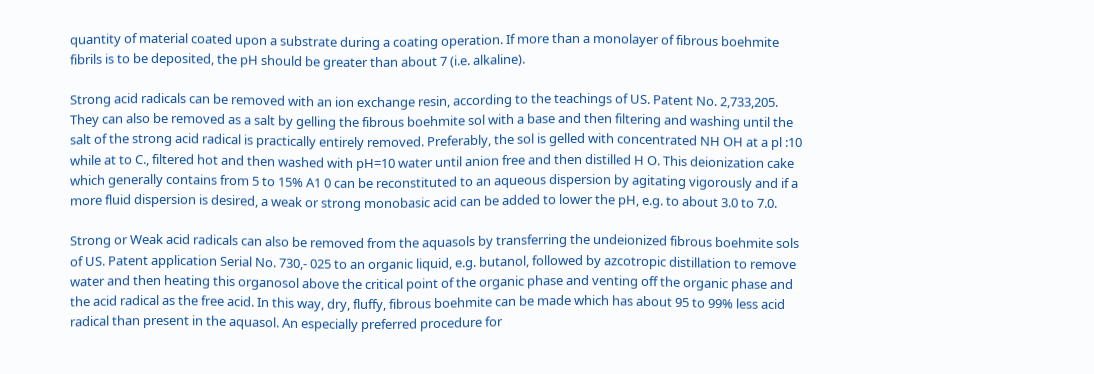quantity of material coated upon a substrate during a coating operation. If more than a monolayer of fibrous boehmite fibrils is to be deposited, the pH should be greater than about 7 (i.e. alkaline).

Strong acid radicals can be removed with an ion exchange resin, according to the teachings of US. Patent No. 2,733,205. They can also be removed as a salt by gelling the fibrous boehmite sol with a base and then filtering and washing until the salt of the strong acid radical is practically entirely removed. Preferably, the sol is gelled with concentrated NH OH at a pl :10 while at to C., filtered hot and then washed with pH=10 water until anion free and then distilled H O. This deionization cake which generally contains from 5 to 15% A1 0 can be reconstituted to an aqueous dispersion by agitating vigorously and if a more fluid dispersion is desired, a weak or strong monobasic acid can be added to lower the pH, e.g. to about 3.0 to 7.0.

Strong or Weak acid radicals can also be removed from the aquasols by transferring the undeionized fibrous boehmite sols of US. Patent application Serial No. 730,- 025 to an organic liquid, e.g. butanol, followed by azcotropic distillation to remove water and then heating this organosol above the critical point of the organic phase and venting off the organic phase and the acid radical as the free acid. In this way, dry, fluffy, fibrous boehmite can be made which has about 95 to 99% less acid radical than present in the aquasol. An especially preferred procedure for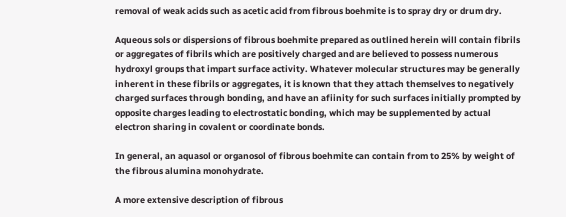removal of weak acids such as acetic acid from fibrous boehmite is to spray dry or drum dry.

Aqueous sols or dispersions of fibrous boehmite prepared as outlined herein will contain fibrils or aggregates of fibrils which are positively charged and are believed to possess numerous hydroxyl groups that impart surface activity. Whatever molecular structures may be generally inherent in these fibrils or aggregates, it is known that they attach themselves to negatively charged surfaces through bonding, and have an afiinity for such surfaces initially prompted by opposite charges leading to electrostatic bonding, which may be supplemented by actual electron sharing in covalent or coordinate bonds.

In general, an aquasol or organosol of fibrous boehmite can contain from to 25% by weight of the fibrous alumina monohydrate.

A more extensive description of fibrous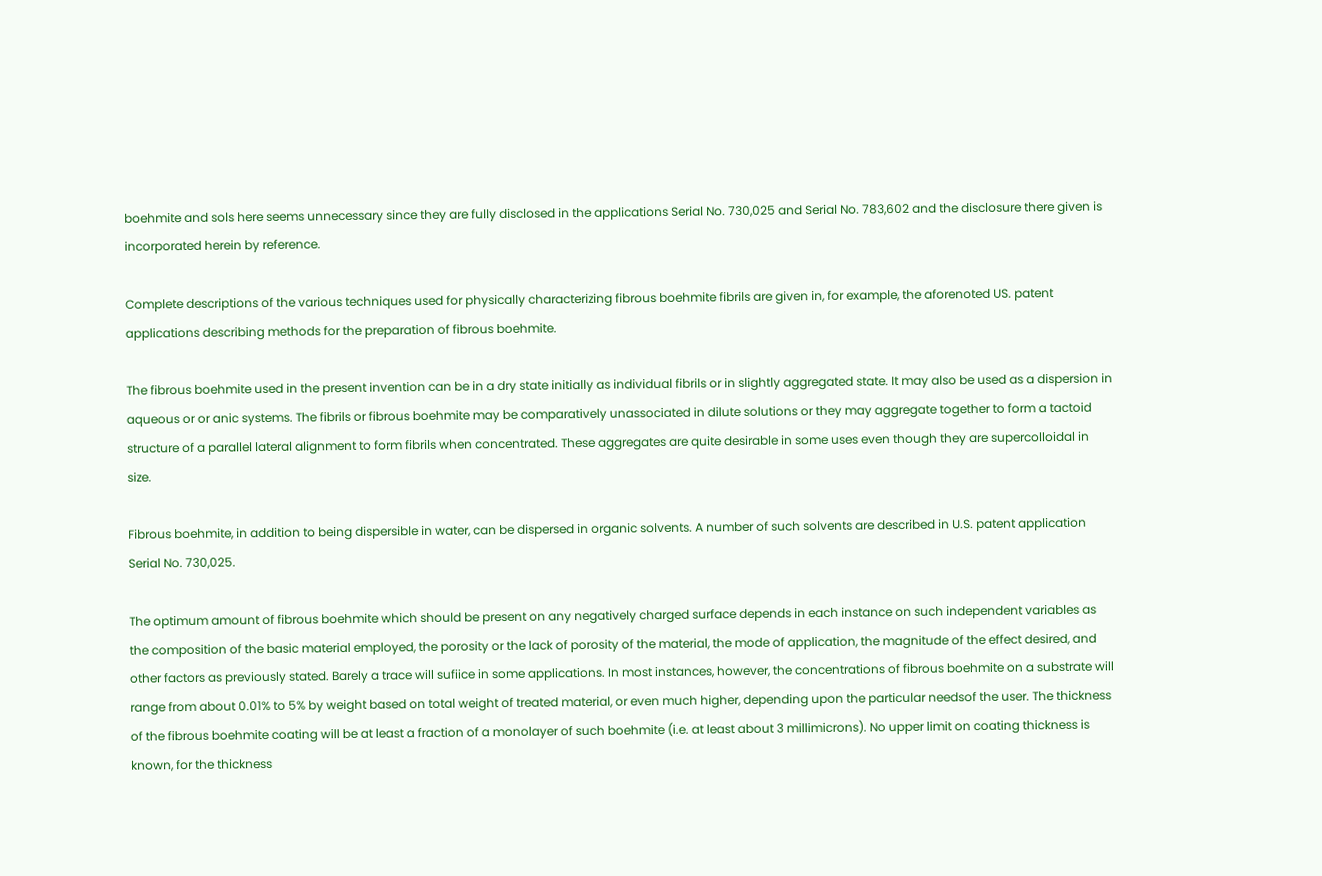boehmite and sols here seems unnecessary since they are fully disclosed in the applications Serial No. 730,025 and Serial No. 783,602 and the disclosure there given is incorporated herein by reference.

Complete descriptions of the various techniques used for physically characterizing fibrous boehmite fibrils are given in, for example, the aforenoted US. patent applications describing methods for the preparation of fibrous boehmite.

The fibrous boehmite used in the present invention can be in a dry state initially as individual fibrils or in slightly aggregated state. It may also be used as a dispersion in aqueous or or anic systems. The fibrils or fibrous boehmite may be comparatively unassociated in dilute solutions or they may aggregate together to form a tactoid structure of a parallel lateral alignment to form fibrils when concentrated. These aggregates are quite desirable in some uses even though they are supercolloidal in size.

Fibrous boehmite, in addition to being dispersible in water, can be dispersed in organic solvents. A number of such solvents are described in U.S. patent application Serial No. 730,025.

The optimum amount of fibrous boehmite which should be present on any negatively charged surface depends in each instance on such independent variables as the composition of the basic material employed, the porosity or the lack of porosity of the material, the mode of application, the magnitude of the effect desired, and other factors as previously stated. Barely a trace will sufiice in some applications. In most instances, however, the concentrations of fibrous boehmite on a substrate will range from about 0.01% to 5% by weight based on total weight of treated material, or even much higher, depending upon the particular needsof the user. The thickness of the fibrous boehmite coating will be at least a fraction of a monolayer of such boehmite (i.e. at least about 3 millimicrons). No upper limit on coating thickness is known, for the thickness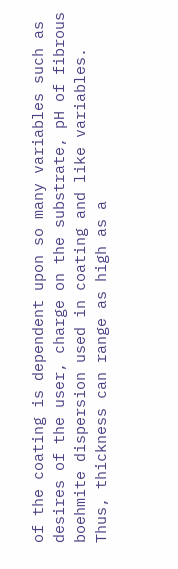of the coating is dependent upon so many variables such as desires of the user, charge on the substrate, pH of fibrous boehmite dispersion used in coating and like variables. Thus, thickness can range as high as a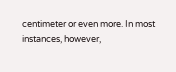centimeter or even more. In most instances, however,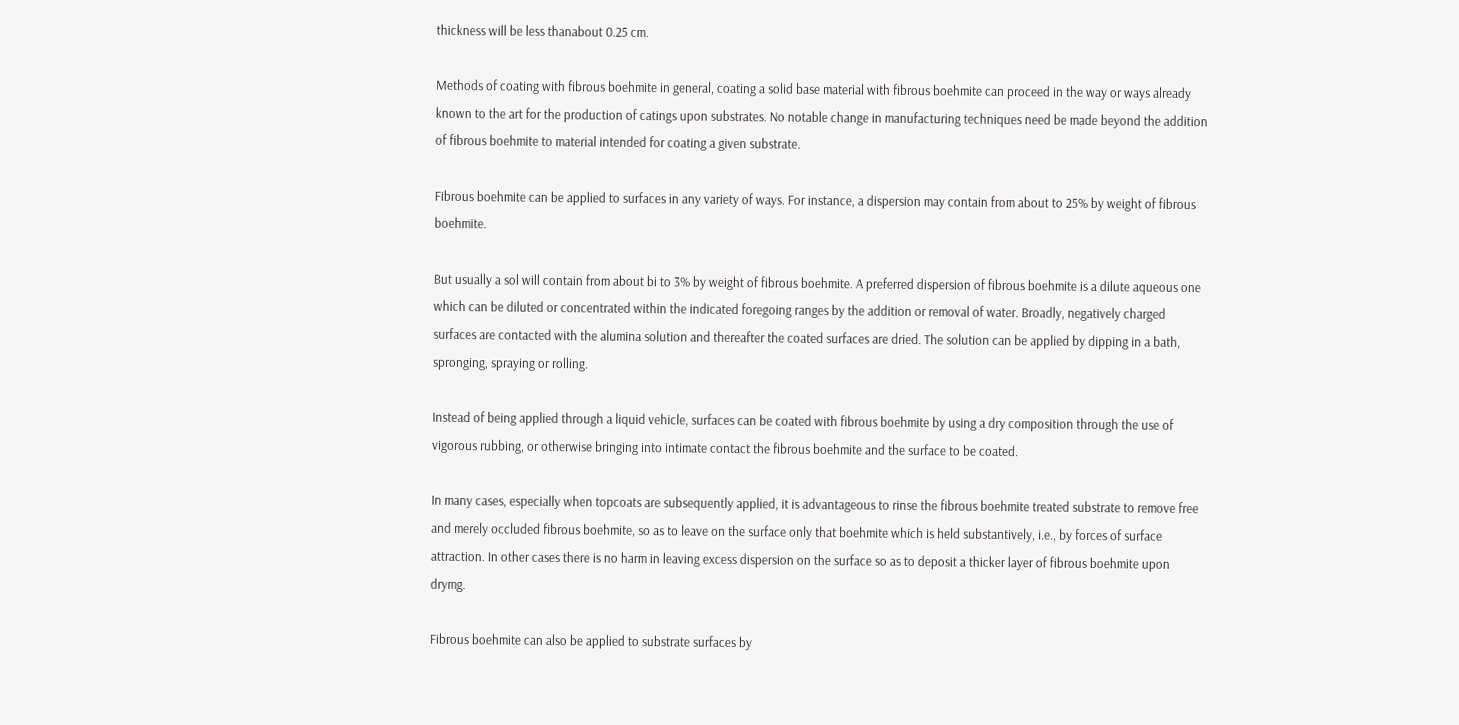thickness will be less thanabout 0.25 cm.

Methods of coating with fibrous boehmite in general, coating a solid base material with fibrous boehmite can proceed in the way or ways already known to the art for the production of catings upon substrates. No notable change in manufacturing techniques need be made beyond the addition of fibrous boehmite to material intended for coating a given substrate.

Fibrous boehmite can be applied to surfaces in any variety of ways. For instance, a dispersion may contain from about to 25% by weight of fibrous boehmite.

But usually a sol will contain from about bi to 3% by weight of fibrous boehmite. A preferred dispersion of fibrous boehmite is a dilute aqueous one which can be diluted or concentrated within the indicated foregoing ranges by the addition or removal of water. Broadly, negatively charged surfaces are contacted with the alumina solution and thereafter the coated surfaces are dried. The solution can be applied by dipping in a bath, spronging, spraying or rolling.

Instead of being applied through a liquid vehicle, surfaces can be coated with fibrous boehmite by using a dry composition through the use of vigorous rubbing, or otherwise bringing into intimate contact the fibrous boehmite and the surface to be coated.

In many cases, especially when topcoats are subsequently applied, it is advantageous to rinse the fibrous boehmite treated substrate to remove free and merely occluded fibrous boehmite, so as to leave on the surface only that boehmite which is held substantively, i.e., by forces of surface attraction. In other cases there is no harm in leaving excess dispersion on the surface so as to deposit a thicker layer of fibrous boehmite upon drymg.

Fibrous boehmite can also be applied to substrate surfaces by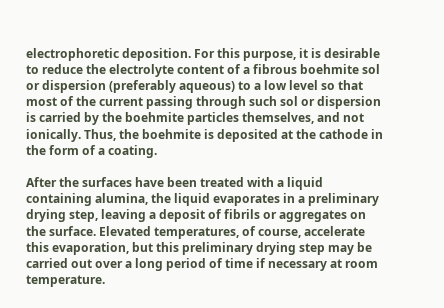electrophoretic deposition. For this purpose, it is desirable to reduce the electrolyte content of a fibrous boehmite sol or dispersion (preferably aqueous) to a low level so that most of the current passing through such sol or dispersion is carried by the boehmite particles themselves, and not ionically. Thus, the boehmite is deposited at the cathode in the form of a coating.

After the surfaces have been treated with a liquid containing alumina, the liquid evaporates in a preliminary drying step, leaving a deposit of fibrils or aggregates on the surface. Elevated temperatures, of course, accelerate this evaporation, but this preliminary drying step may be carried out over a long period of time if necessary at room temperature.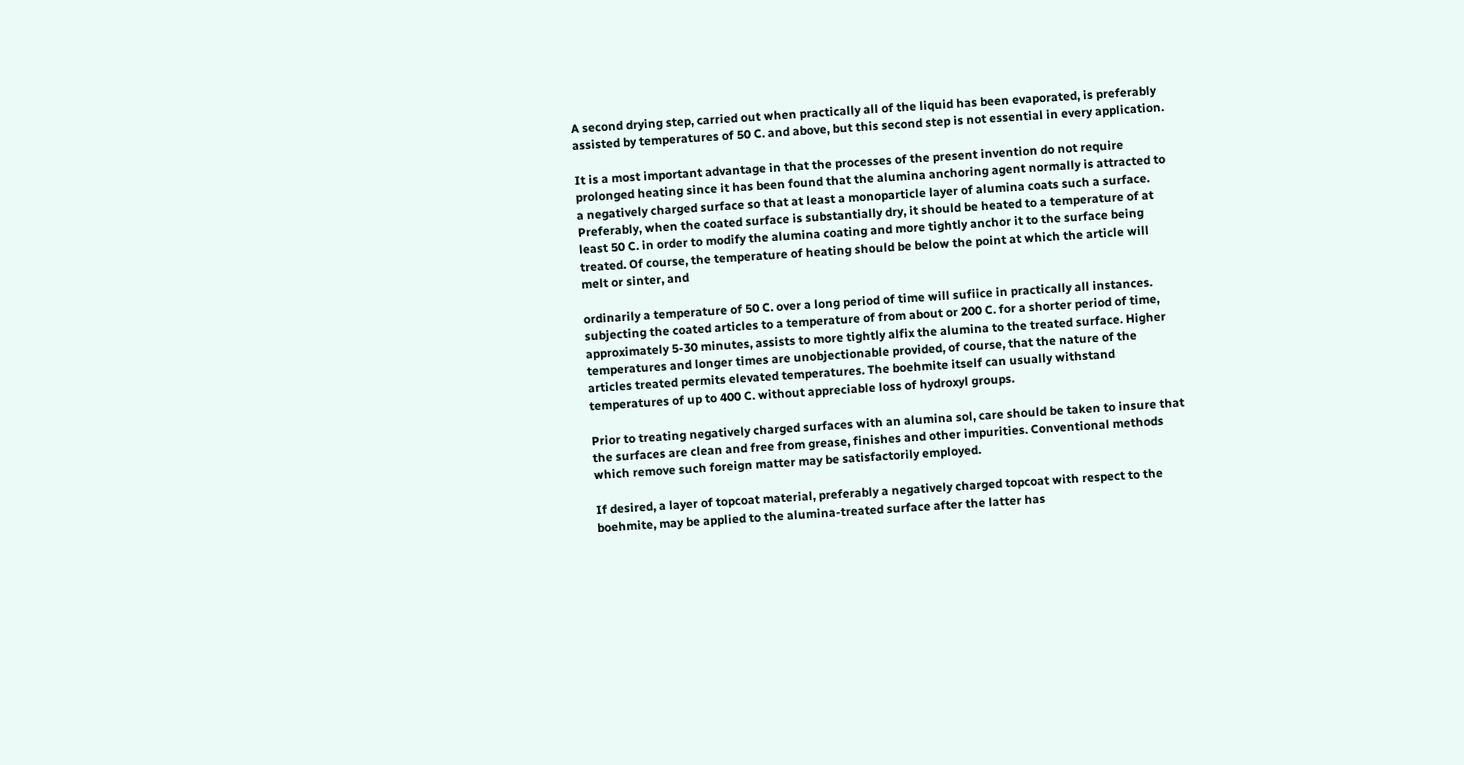A second drying step, carried out when practically all of the liquid has been evaporated, is preferably assisted by temperatures of 50 C. and above, but this second step is not essential in every application.

It is a most important advantage in that the processes of the present invention do not require prolonged heating since it has been found that the alumina anchoring agent normally is attracted to a negatively charged surface so that at least a monoparticle layer of alumina coats such a surface. Preferably, when the coated surface is substantially dry, it should be heated to a temperature of at least 50 C. in order to modify the alumina coating and more tightly anchor it to the surface being treated. Of course, the temperature of heating should be below the point at which the article will melt or sinter, and

ordinarily a temperature of 50 C. over a long period of time will sufiice in practically all instances. subjecting the coated articles to a temperature of from about or 200 C. for a shorter period of time, approximately 5-30 minutes, assists to more tightly alfix the alumina to the treated surface. Higher temperatures and longer times are unobjectionable provided, of course, that the nature of the articles treated permits elevated temperatures. The boehmite itself can usually withstand temperatures of up to 400 C. without appreciable loss of hydroxyl groups.

Prior to treating negatively charged surfaces with an alumina sol, care should be taken to insure that the surfaces are clean and free from grease, finishes and other impurities. Conventional methods which remove such foreign matter may be satisfactorily employed.

If desired, a layer of topcoat material, preferably a negatively charged topcoat with respect to the boehmite, may be applied to the alumina-treated surface after the latter has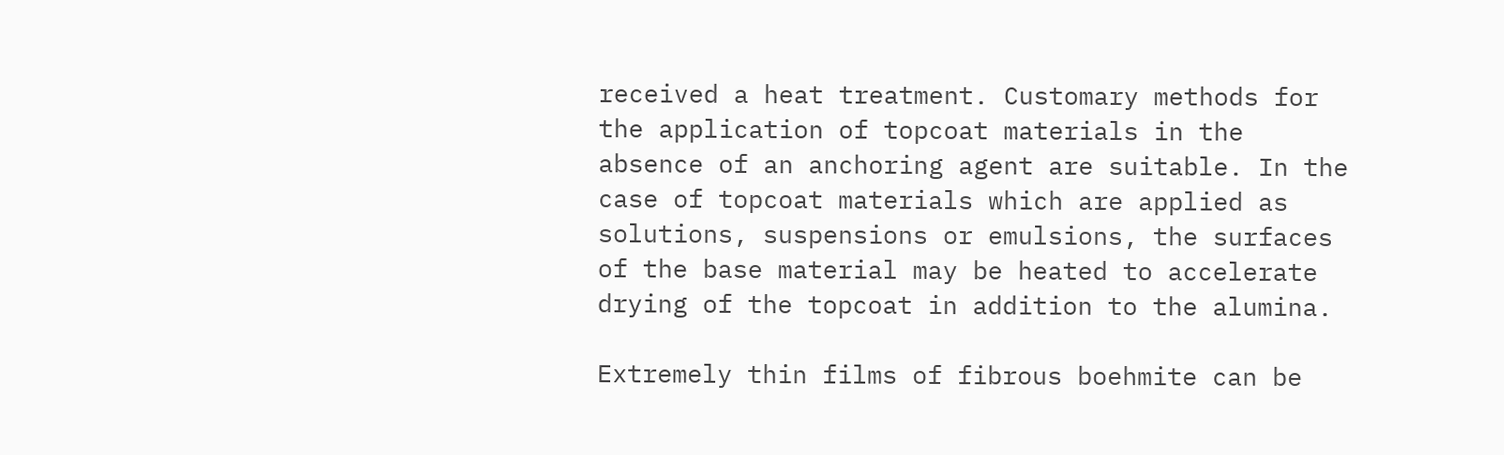received a heat treatment. Customary methods for the application of topcoat materials in the absence of an anchoring agent are suitable. In the case of topcoat materials which are applied as solutions, suspensions or emulsions, the surfaces of the base material may be heated to accelerate drying of the topcoat in addition to the alumina.

Extremely thin films of fibrous boehmite can be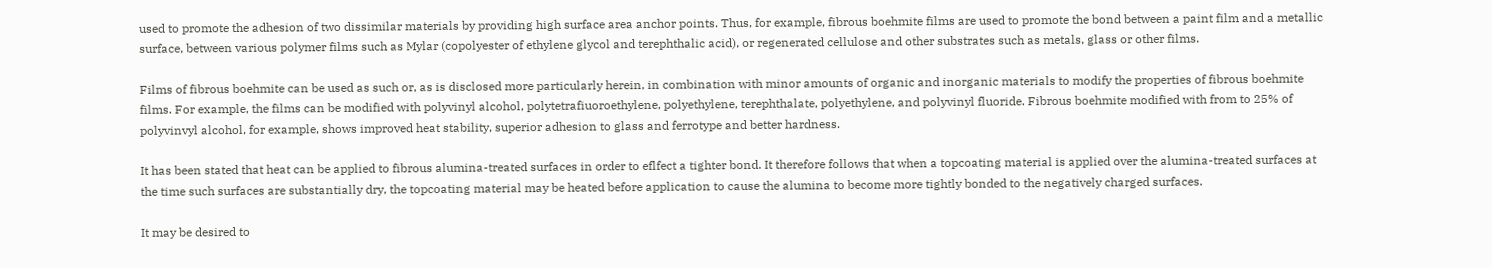used to promote the adhesion of two dissimilar materials by providing high surface area anchor points. Thus, for example, fibrous boehmite films are used to promote the bond between a paint film and a metallic surface, between various polymer films such as Mylar (copolyester of ethylene glycol and terephthalic acid), or regenerated cellulose and other substrates such as metals, glass or other films.

Films of fibrous boehmite can be used as such or, as is disclosed more particularly herein, in combination with minor amounts of organic and inorganic materials to modify the properties of fibrous boehmite films. For example, the films can be modified with polyvinyl alcohol, polytetrafiuoroethylene, polyethylene, terephthalate, polyethylene, and polyvinyl fluoride. Fibrous boehmite modified with from to 25% of polyvinvyl alcohol, for example, shows improved heat stability, superior adhesion to glass and ferrotype and better hardness.

It has been stated that heat can be applied to fibrous alumina-treated surfaces in order to eflfect a tighter bond. It therefore follows that when a topcoating material is applied over the alumina-treated surfaces at the time such surfaces are substantially dry, the topcoating material may be heated before application to cause the alumina to become more tightly bonded to the negatively charged surfaces.

It may be desired to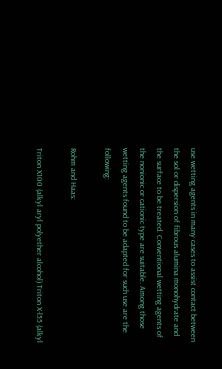use wetting agents in many cases to assist contact between the sol or dispersion of fibrous alumina monohydrate and the surface to be treated. Conventional wetting agents of the nonionic or cationic type are suitable. Among those wetting agents found to be adapted for such use are the following:

Rohm and Haas:

Triton X100 (alkyl aryl polyether alcohol) Triton X-l55 (alkyl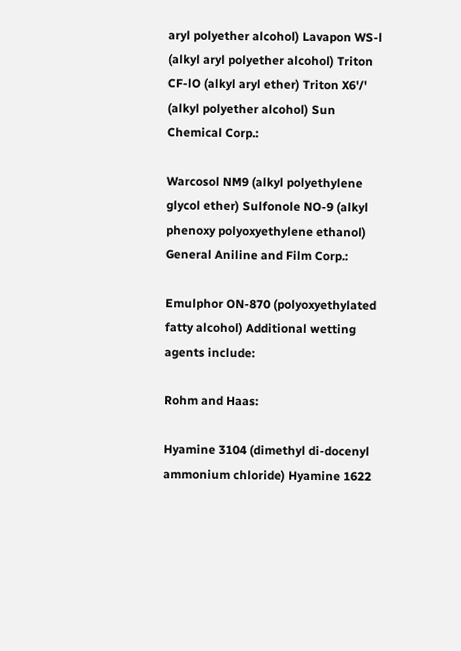aryl polyether alcohol) Lavapon WS-l (alkyl aryl polyether alcohol) Triton CF-lO (alkyl aryl ether) Triton X6'/' (alkyl polyether alcohol) Sun Chemical Corp.:

Warcosol NM9 (alkyl polyethylene glycol ether) Sulfonole NO-9 (alkyl phenoxy polyoxyethylene ethanol) General Aniline and Film Corp.:

Emulphor ON-870 (polyoxyethylated fatty alcohol) Additional wetting agents include:

Rohm and Haas:

Hyamine 3104 (dimethyl di-docenyl ammonium chloride) Hyamine 1622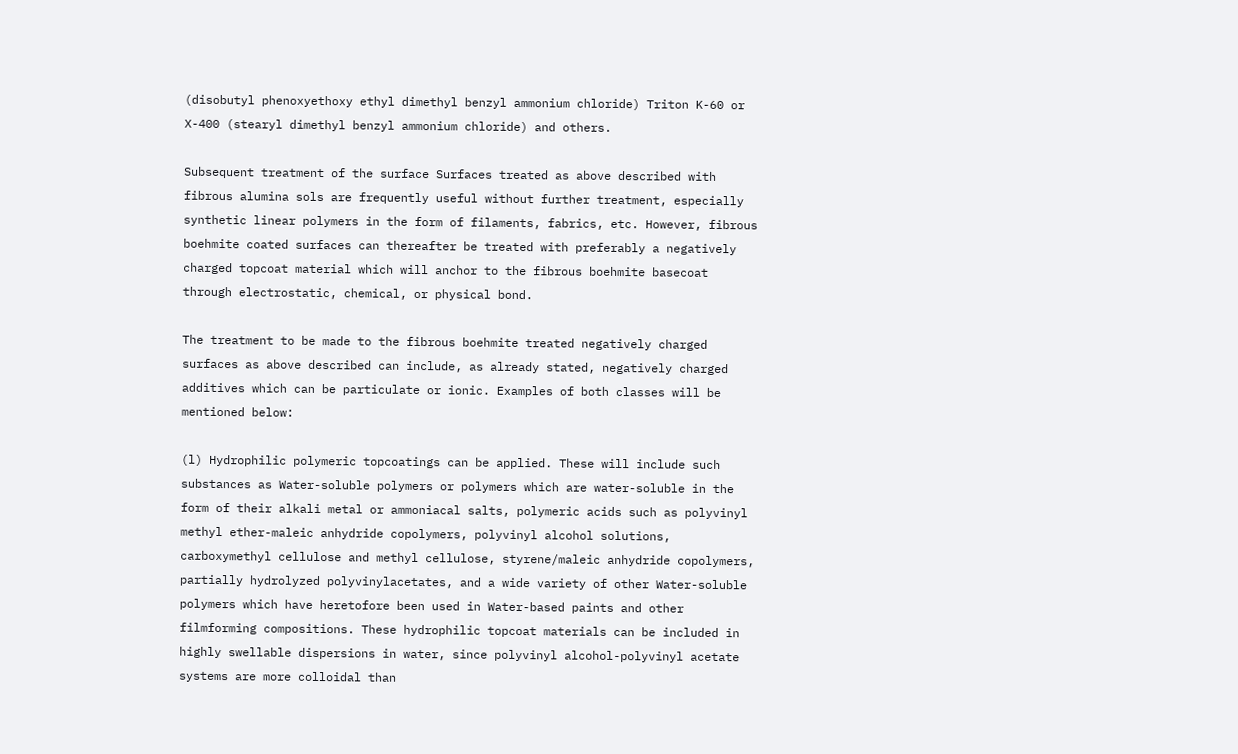(disobutyl phenoxyethoxy ethyl dimethyl benzyl ammonium chloride) Triton K-60 or X-400 (stearyl dimethyl benzyl ammonium chloride) and others.

Subsequent treatment of the surface Surfaces treated as above described with fibrous alumina sols are frequently useful without further treatment, especially synthetic linear polymers in the form of filaments, fabrics, etc. However, fibrous boehmite coated surfaces can thereafter be treated with preferably a negatively charged topcoat material which will anchor to the fibrous boehmite basecoat through electrostatic, chemical, or physical bond.

The treatment to be made to the fibrous boehmite treated negatively charged surfaces as above described can include, as already stated, negatively charged additives which can be particulate or ionic. Examples of both classes will be mentioned below:

(l) Hydrophilic polymeric topcoatings can be applied. These will include such substances as Water-soluble polymers or polymers which are water-soluble in the form of their alkali metal or ammoniacal salts, polymeric acids such as polyvinyl methyl ether-maleic anhydride copolymers, polyvinyl alcohol solutions, carboxymethyl cellulose and methyl cellulose, styrene/maleic anhydride copolymers, partially hydrolyzed polyvinylacetates, and a wide variety of other Water-soluble polymers which have heretofore been used in Water-based paints and other filmforming compositions. These hydrophilic topcoat materials can be included in highly swellable dispersions in water, since polyvinyl alcohol-polyvinyl acetate systems are more colloidal than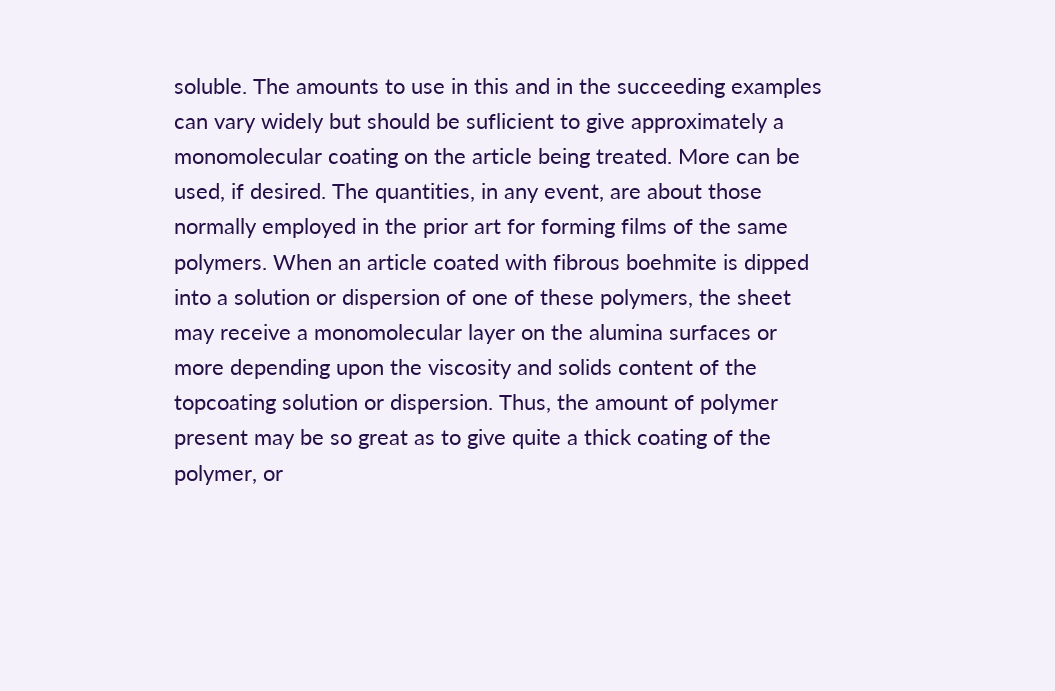soluble. The amounts to use in this and in the succeeding examples can vary widely but should be suflicient to give approximately a monomolecular coating on the article being treated. More can be used, if desired. The quantities, in any event, are about those normally employed in the prior art for forming films of the same polymers. When an article coated with fibrous boehmite is dipped into a solution or dispersion of one of these polymers, the sheet may receive a monomolecular layer on the alumina surfaces or more depending upon the viscosity and solids content of the topcoating solution or dispersion. Thus, the amount of polymer present may be so great as to give quite a thick coating of the polymer, or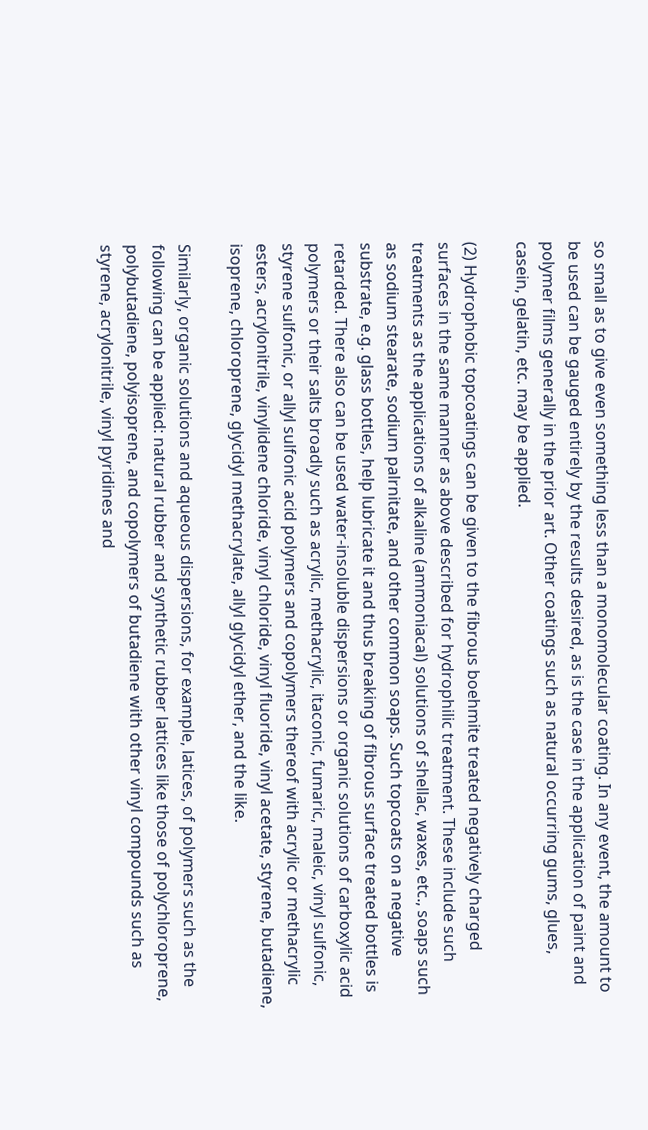so small as to give even something less than a monomolecular coating. In any event, the amount to be used can be gauged entirely by the results desired, as is the case in the application of paint and polymer films generally in the prior art. Other coatings such as natural occurring gums, glues, casein, gelatin, etc. may be applied.

(2) Hydrophobic topcoatings can be given to the fibrous boehmite treated negatively charged surfaces in the same manner as above described for hydrophilic treatment. These include such treatments as the applications of alkaline (ammoniacal) solutions of shellac, waxes, etc., soaps such as sodium stearate, sodium palrnitate, and other common soaps. Such topcoats on a negative substrate, e.g. glass bottles, help lubricate it and thus breaking of fibrous surface treated bottles is retarded. There also can be used water-insoluble dispersions or organic solutions of carboxylic acid polymers or their salts broadly such as acrylic, methacrylic, itaconic, fumaric, maleic, vinyl sulfonic, styrene sulfonic, or allyl sulfonic acid polymers and copolymers thereof with acrylic or methacrylic esters, acrylonitrile, vinylidene chloride, vinyl chloride, vinyl fluoride, vinyl acetate, styrene, butadiene, isoprene, chloroprene, glycidyl methacrylate, allyl glycidyl ether, and the like.

Similarly, organic solutions and aqueous dispersions, for example, latices, of polymers such as the following can be applied: natural rubber and synthetic rubber lattices like those of polychloroprene, polybutadiene, polyisoprene, and copolymers of butadiene with other vinyl compounds such as styrene, acrylonitrile, vinyl pyridines and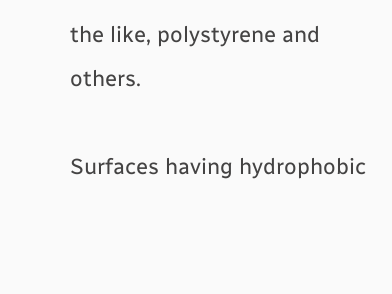the like, polystyrene and others.

Surfaces having hydrophobic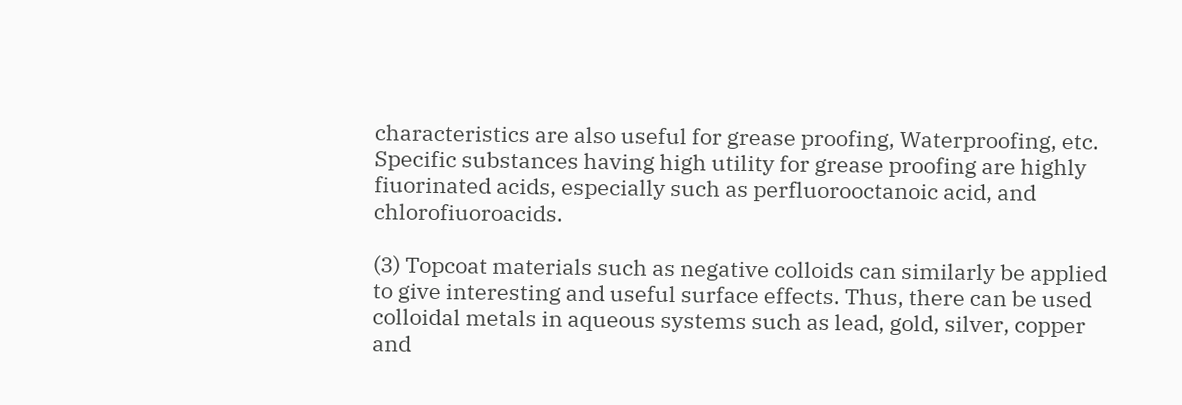characteristics are also useful for grease proofing, Waterproofing, etc. Specific substances having high utility for grease proofing are highly fiuorinated acids, especially such as perfluorooctanoic acid, and chlorofiuoroacids.

(3) Topcoat materials such as negative colloids can similarly be applied to give interesting and useful surface effects. Thus, there can be used colloidal metals in aqueous systems such as lead, gold, silver, copper and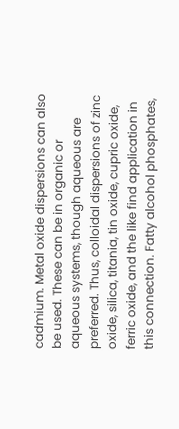cadmium. Metal oxide dispersions can also be used. These can be in organic or aqueous systems, though aqueous are preferred. Thus, colloidal dispersions of zinc oxide, silica, titania, tin oxide, cupric oxide, ferric oxide, and the like find application in this connection. Fatty alcohol phosphates,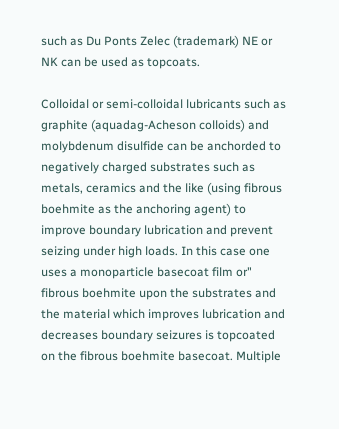such as Du Ponts Zelec (trademark) NE or NK can be used as topcoats.

Colloidal or semi-colloidal lubricants such as graphite (aquadag-Acheson colloids) and molybdenum disulfide can be anchorded to negatively charged substrates such as metals, ceramics and the like (using fibrous boehmite as the anchoring agent) to improve boundary lubrication and prevent seizing under high loads. In this case one uses a monoparticle basecoat film or" fibrous boehmite upon the substrates and the material which improves lubrication and decreases boundary seizures is topcoated on the fibrous boehmite basecoat. Multiple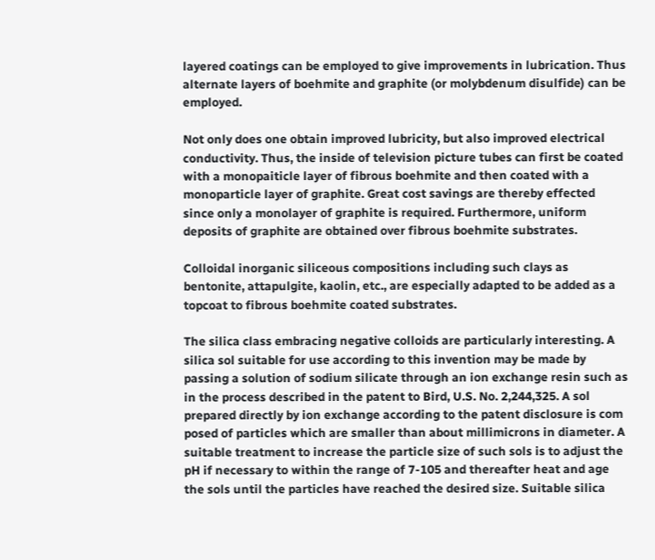layered coatings can be employed to give improvements in lubrication. Thus alternate layers of boehmite and graphite (or molybdenum disulfide) can be employed.

Not only does one obtain improved lubricity, but also improved electrical conductivity. Thus, the inside of television picture tubes can first be coated with a monopaiticle layer of fibrous boehmite and then coated with a monoparticle layer of graphite. Great cost savings are thereby effected since only a monolayer of graphite is required. Furthermore, uniform deposits of graphite are obtained over fibrous boehmite substrates.

Colloidal inorganic siliceous compositions including such clays as bentonite, attapulgite, kaolin, etc., are especially adapted to be added as a topcoat to fibrous boehmite coated substrates.

The silica class embracing negative colloids are particularly interesting. A silica sol suitable for use according to this invention may be made by passing a solution of sodium silicate through an ion exchange resin such as in the process described in the patent to Bird, U.S. No. 2,244,325. A sol prepared directly by ion exchange according to the patent disclosure is com posed of particles which are smaller than about millimicrons in diameter. A suitable treatment to increase the particle size of such sols is to adjust the pH if necessary to within the range of 7-105 and thereafter heat and age the sols until the particles have reached the desired size. Suitable silica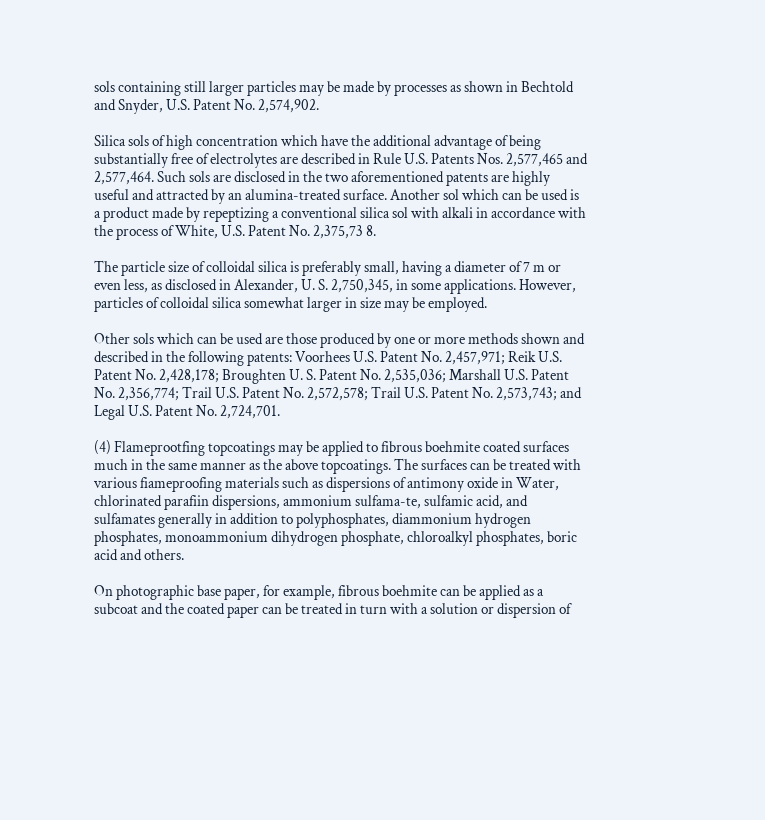sols containing still larger particles may be made by processes as shown in Bechtold and Snyder, U.S. Patent No. 2,574,902.

Silica sols of high concentration which have the additional advantage of being substantially free of electrolytes are described in Rule U.S. Patents Nos. 2,577,465 and 2,577,464. Such sols are disclosed in the two aforementioned patents are highly useful and attracted by an alumina-treated surface. Another sol which can be used is a product made by repeptizing a conventional silica sol with alkali in accordance with the process of White, U.S. Patent No. 2,375,73 8.

The particle size of colloidal silica is preferably small, having a diameter of 7 m or even less, as disclosed in Alexander, U. S. 2,750,345, in some applications. However, particles of colloidal silica somewhat larger in size may be employed.

Other sols which can be used are those produced by one or more methods shown and described in the following patents: Voorhees U.S. Patent No. 2,457,971; Reik U.S. Patent No. 2,428,178; Broughten U. S. Patent No. 2,535,036; Marshall U.S. Patent No. 2,356,774; Trail U.S. Patent No. 2,572,578; Trail U.S. Patent No. 2,573,743; and Legal U.S. Patent No. 2,724,701.

(4) Flameprootfing topcoatings may be applied to fibrous boehmite coated surfaces much in the same manner as the above topcoatings. The surfaces can be treated with various fiameproofing materials such as dispersions of antimony oxide in Water, chlorinated parafiin dispersions, ammonium sulfama-te, sulfamic acid, and sulfamates generally in addition to polyphosphates, diammonium hydrogen phosphates, monoammonium dihydrogen phosphate, chloroalkyl phosphates, boric acid and others.

On photographic base paper, for example, fibrous boehmite can be applied as a subcoat and the coated paper can be treated in turn with a solution or dispersion of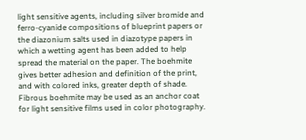light sensitive agents, including silver bromide and ferro-cyanide compositions of blueprint papers or the diazonium salts used in diazotype papers in which a wetting agent has been added to help spread the material on the paper. The boehmite gives better adhesion and definition of the print, and with colored inks, greater depth of shade. Fibrous boehmite may be used as an anchor coat for light sensitive films used in color photography.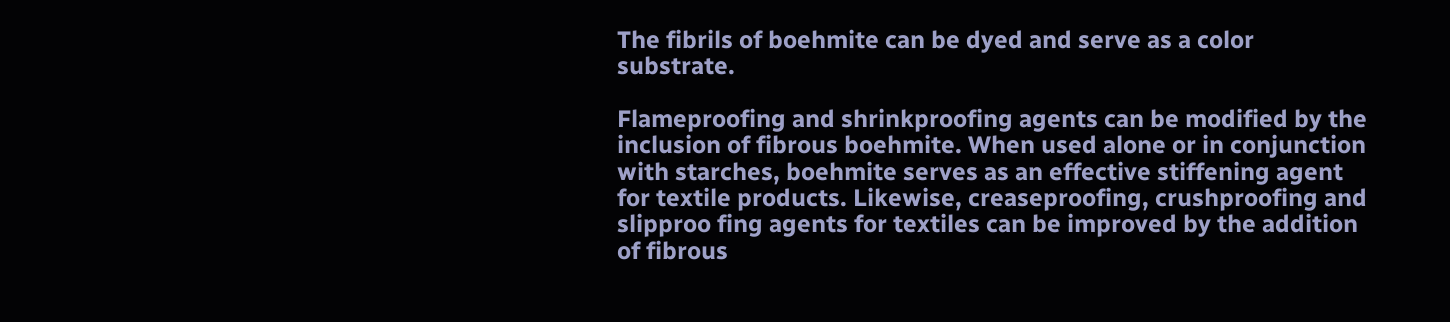The fibrils of boehmite can be dyed and serve as a color substrate.

Flameproofing and shrinkproofing agents can be modified by the inclusion of fibrous boehmite. When used alone or in conjunction with starches, boehmite serves as an effective stiffening agent for textile products. Likewise, creaseproofing, crushproofing and slipproo fing agents for textiles can be improved by the addition of fibrous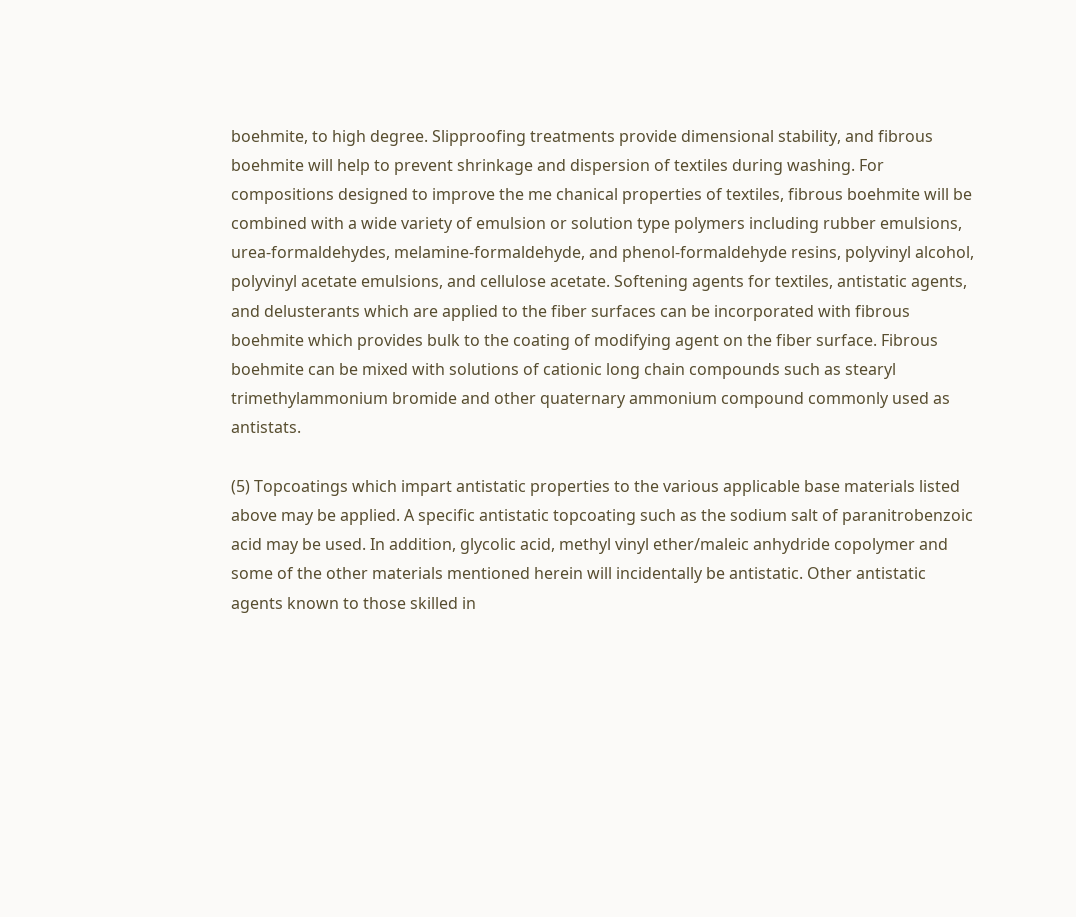boehmite, to high degree. Slipproofing treatments provide dimensional stability, and fibrous boehmite will help to prevent shrinkage and dispersion of textiles during washing. For compositions designed to improve the me chanical properties of textiles, fibrous boehmite will be combined with a wide variety of emulsion or solution type polymers including rubber emulsions, urea-formaldehydes, melamine-formaldehyde, and phenol-formaldehyde resins, polyvinyl alcohol, polyvinyl acetate emulsions, and cellulose acetate. Softening agents for textiles, antistatic agents, and delusterants which are applied to the fiber surfaces can be incorporated with fibrous boehmite which provides bulk to the coating of modifying agent on the fiber surface. Fibrous boehmite can be mixed with solutions of cationic long chain compounds such as stearyl trimethylammonium bromide and other quaternary ammonium compound commonly used as antistats.

(5) Topcoatings which impart antistatic properties to the various applicable base materials listed above may be applied. A specific antistatic topcoating such as the sodium salt of paranitrobenzoic acid may be used. In addition, glycolic acid, methyl vinyl ether/maleic anhydride copolymer and some of the other materials mentioned herein will incidentally be antistatic. Other antistatic agents known to those skilled in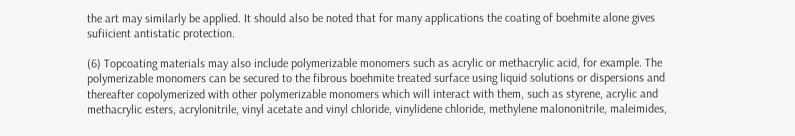the art may similarly be applied. It should also be noted that for many applications the coating of boehmite alone gives sufiicient antistatic protection.

(6) Topcoating materials may also include polymerizable monomers such as acrylic or methacrylic acid, for example. The polymerizable monomers can be secured to the fibrous boehmite treated surface using liquid solutions or dispersions and thereafter copolymerized with other polymerizable monomers which will interact with them, such as styrene, acrylic and methacrylic esters, acrylonitrile, vinyl acetate and vinyl chloride, vinylidene chloride, methylene malononitrile, maleimides,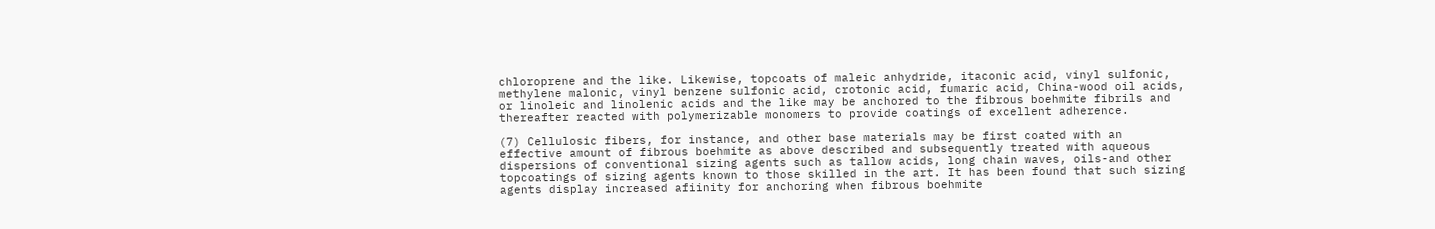chloroprene and the like. Likewise, topcoats of maleic anhydride, itaconic acid, vinyl sulfonic, methylene malonic, vinyl benzene sulfonic acid, crotonic acid, fumaric acid, China-wood oil acids, or linoleic and linolenic acids and the like may be anchored to the fibrous boehmite fibrils and thereafter reacted with polymerizable monomers to provide coatings of excellent adherence.

(7) Cellulosic fibers, for instance, and other base materials may be first coated with an effective amount of fibrous boehmite as above described and subsequently treated with aqueous dispersions of conventional sizing agents such as tallow acids, long chain waves, oils-and other topcoatings of sizing agents known to those skilled in the art. It has been found that such sizing agents display increased afiinity for anchoring when fibrous boehmite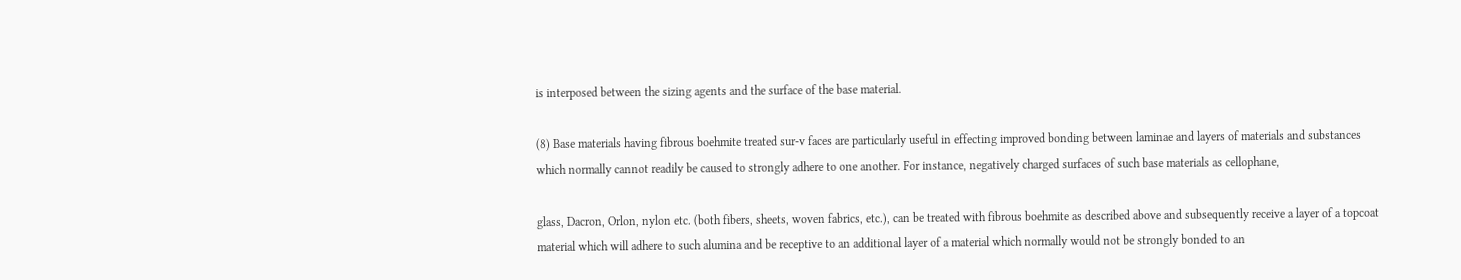is interposed between the sizing agents and the surface of the base material.

(8) Base materials having fibrous boehmite treated sur-v faces are particularly useful in effecting improved bonding between laminae and layers of materials and substances which normally cannot readily be caused to strongly adhere to one another. For instance, negatively charged surfaces of such base materials as cellophane,

glass, Dacron, Orlon, nylon etc. (both fibers, sheets, woven fabrics, etc.), can be treated with fibrous boehmite as described above and subsequently receive a layer of a topcoat material which will adhere to such alumina and be receptive to an additional layer of a material which normally would not be strongly bonded to an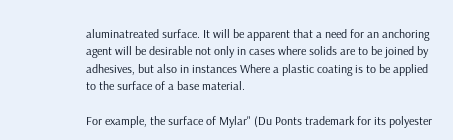aluminatreated surface. It will be apparent that a need for an anchoring agent will be desirable not only in cases where solids are to be joined by adhesives, but also in instances Where a plastic coating is to be applied to the surface of a base material.

For example, the surface of Mylar" (Du Ponts trademark for its polyester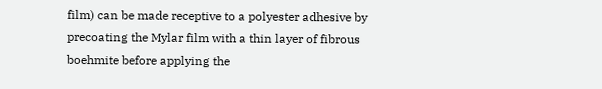film) can be made receptive to a polyester adhesive by precoating the Mylar film with a thin layer of fibrous boehmite before applying the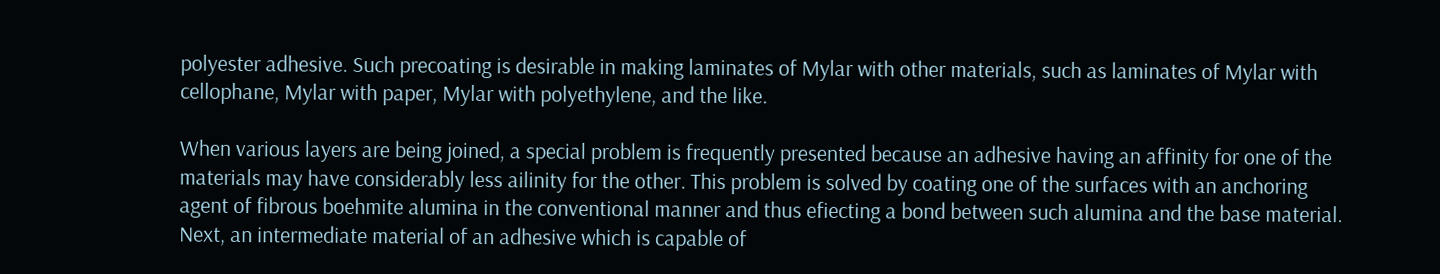polyester adhesive. Such precoating is desirable in making laminates of Mylar with other materials, such as laminates of Mylar with cellophane, Mylar with paper, Mylar with polyethylene, and the like.

When various layers are being joined, a special problem is frequently presented because an adhesive having an affinity for one of the materials may have considerably less ailinity for the other. This problem is solved by coating one of the surfaces with an anchoring agent of fibrous boehmite alumina in the conventional manner and thus efiecting a bond between such alumina and the base material. Next, an intermediate material of an adhesive which is capable of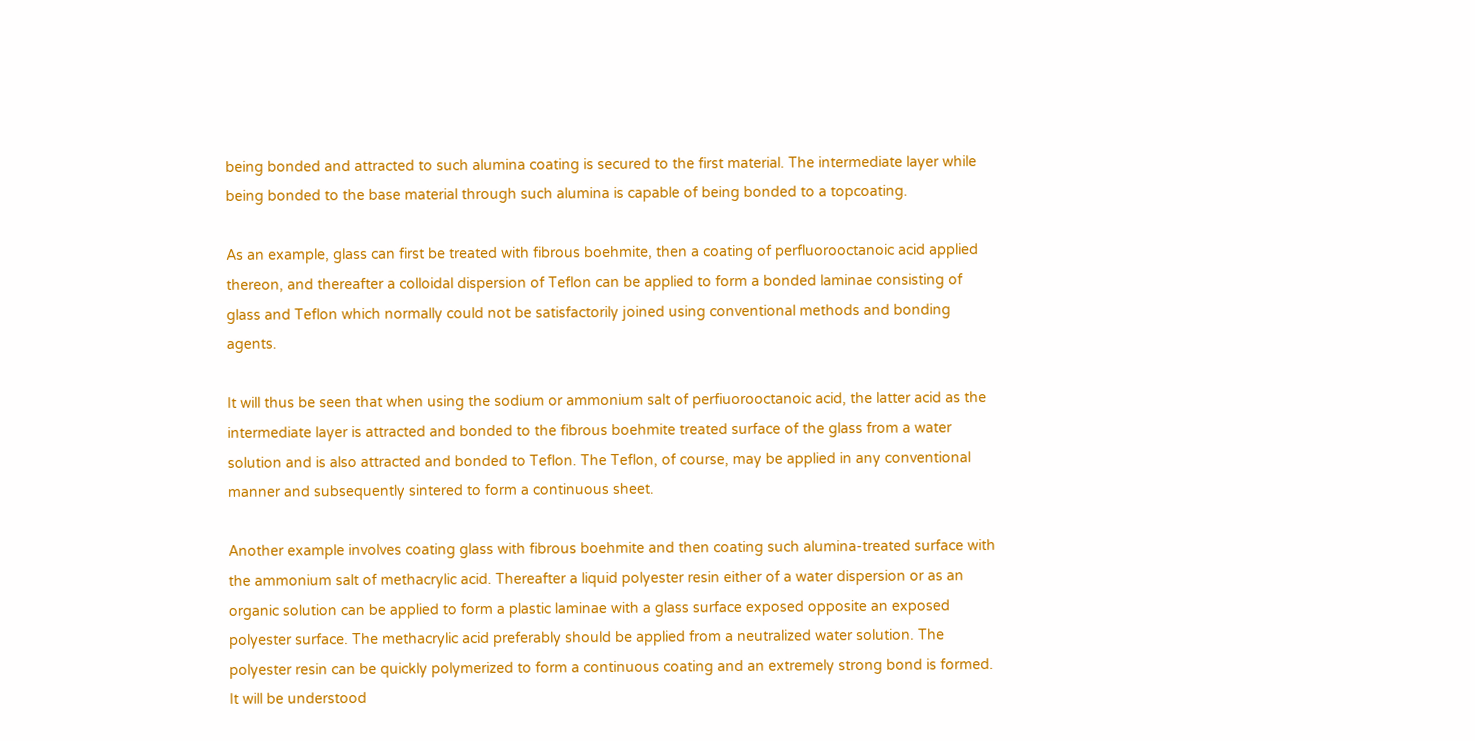being bonded and attracted to such alumina coating is secured to the first material. The intermediate layer while being bonded to the base material through such alumina is capable of being bonded to a topcoating.

As an example, glass can first be treated with fibrous boehmite, then a coating of perfluorooctanoic acid applied thereon, and thereafter a colloidal dispersion of Teflon can be applied to form a bonded laminae consisting of glass and Teflon which normally could not be satisfactorily joined using conventional methods and bonding agents.

It will thus be seen that when using the sodium or ammonium salt of perfiuorooctanoic acid, the latter acid as the intermediate layer is attracted and bonded to the fibrous boehmite treated surface of the glass from a water solution and is also attracted and bonded to Teflon. The Teflon, of course, may be applied in any conventional manner and subsequently sintered to form a continuous sheet.

Another example involves coating glass with fibrous boehmite and then coating such alumina-treated surface with the ammonium salt of methacrylic acid. Thereafter a liquid polyester resin either of a water dispersion or as an organic solution can be applied to form a plastic laminae with a glass surface exposed opposite an exposed polyester surface. The methacrylic acid preferably should be applied from a neutralized water solution. The polyester resin can be quickly polymerized to form a continuous coating and an extremely strong bond is formed. It will be understood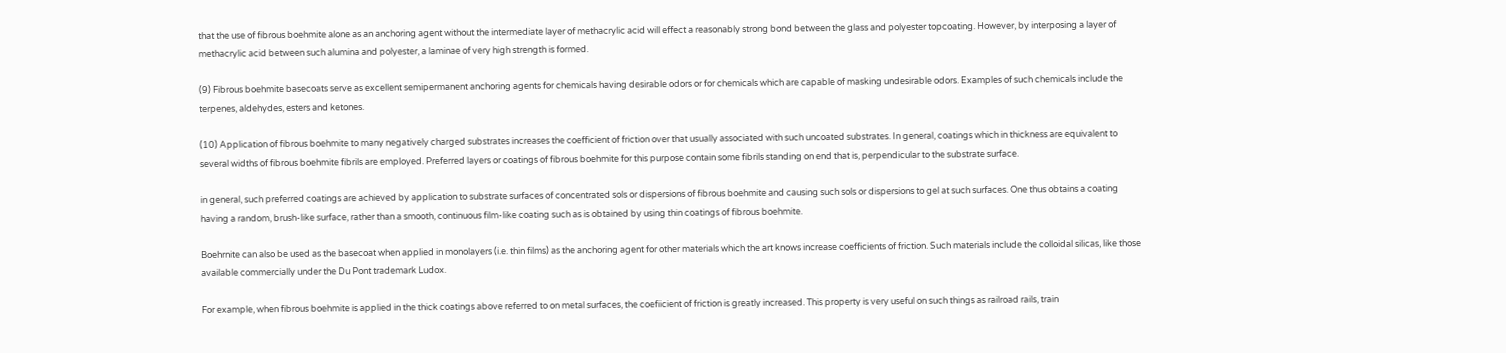that the use of fibrous boehmite alone as an anchoring agent without the intermediate layer of methacrylic acid will effect a reasonably strong bond between the glass and polyester topcoating. However, by interposing a layer of methacrylic acid between such alumina and polyester, a laminae of very high strength is formed.

(9) Fibrous boehmite basecoats serve as excellent semipermanent anchoring agents for chemicals having desirable odors or for chemicals which are capable of masking undesirable odors. Examples of such chemicals include the terpenes, aldehydes, esters and ketones.

(10) Application of fibrous boehmite to many negatively charged substrates increases the coefficient of friction over that usually associated with such uncoated substrates. In general, coatings which in thickness are equivalent to several widths of fibrous boehmite fibrils are employed. Preferred layers or coatings of fibrous boehmite for this purpose contain some fibrils standing on end that is, perpendicular to the substrate surface.

in general, such preferred coatings are achieved by application to substrate surfaces of concentrated sols or dispersions of fibrous boehmite and causing such sols or dispersions to gel at such surfaces. One thus obtains a coating having a random, brush-like surface, rather than a smooth, continuous film-like coating such as is obtained by using thin coatings of fibrous boehmite.

Boehrnite can also be used as the basecoat when applied in monolayers (i.e. thin films) as the anchoring agent for other materials which the art knows increase coefficients of friction. Such materials include the colloidal silicas, like those available commercially under the Du Pont trademark Ludox.

For example, when fibrous boehmite is applied in the thick coatings above referred to on metal surfaces, the coefiicient of friction is greatly increased. This property is very useful on such things as railroad rails, train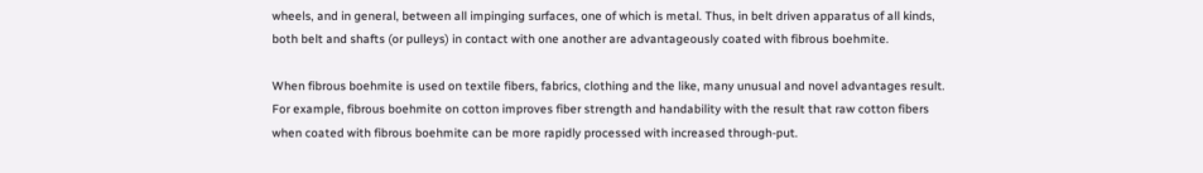wheels, and in general, between all impinging surfaces, one of which is metal. Thus, in belt driven apparatus of all kinds, both belt and shafts (or pulleys) in contact with one another are advantageously coated with fibrous boehmite.

When fibrous boehmite is used on textile fibers, fabrics, clothing and the like, many unusual and novel advantages result. For example, fibrous boehmite on cotton improves fiber strength and handability with the result that raw cotton fibers when coated with fibrous boehmite can be more rapidly processed with increased through-put.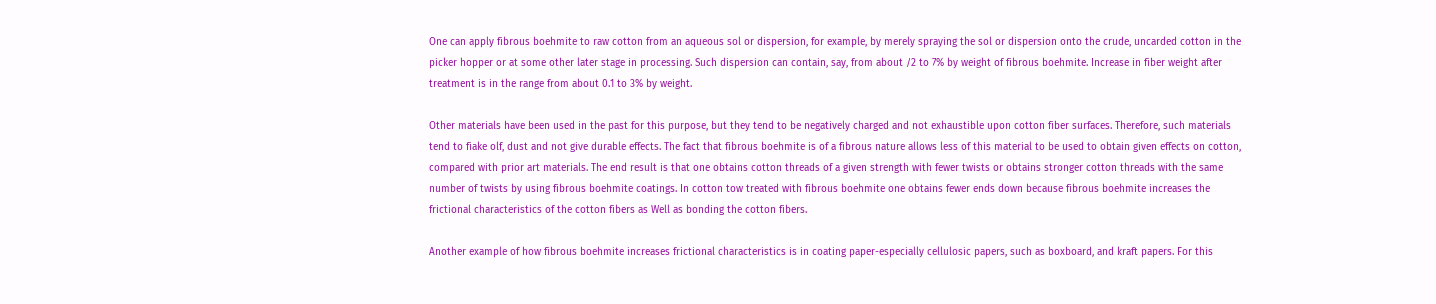One can apply fibrous boehmite to raw cotton from an aqueous sol or dispersion, for example, by merely spraying the sol or dispersion onto the crude, uncarded cotton in the picker hopper or at some other later stage in processing. Such dispersion can contain, say, from about /2 to 7% by weight of fibrous boehmite. Increase in fiber weight after treatment is in the range from about 0.1 to 3% by weight.

Other materials have been used in the past for this purpose, but they tend to be negatively charged and not exhaustible upon cotton fiber surfaces. Therefore, such materials tend to fiake olf, dust and not give durable effects. The fact that fibrous boehmite is of a fibrous nature allows less of this material to be used to obtain given effects on cotton, compared with prior art materials. The end result is that one obtains cotton threads of a given strength with fewer twists or obtains stronger cotton threads with the same number of twists by using fibrous boehmite coatings. In cotton tow treated with fibrous boehmite one obtains fewer ends down because fibrous boehmite increases the frictional characteristics of the cotton fibers as Well as bonding the cotton fibers.

Another example of how fibrous boehmite increases frictional characteristics is in coating paper-especially cellulosic papers, such as boxboard, and kraft papers. For this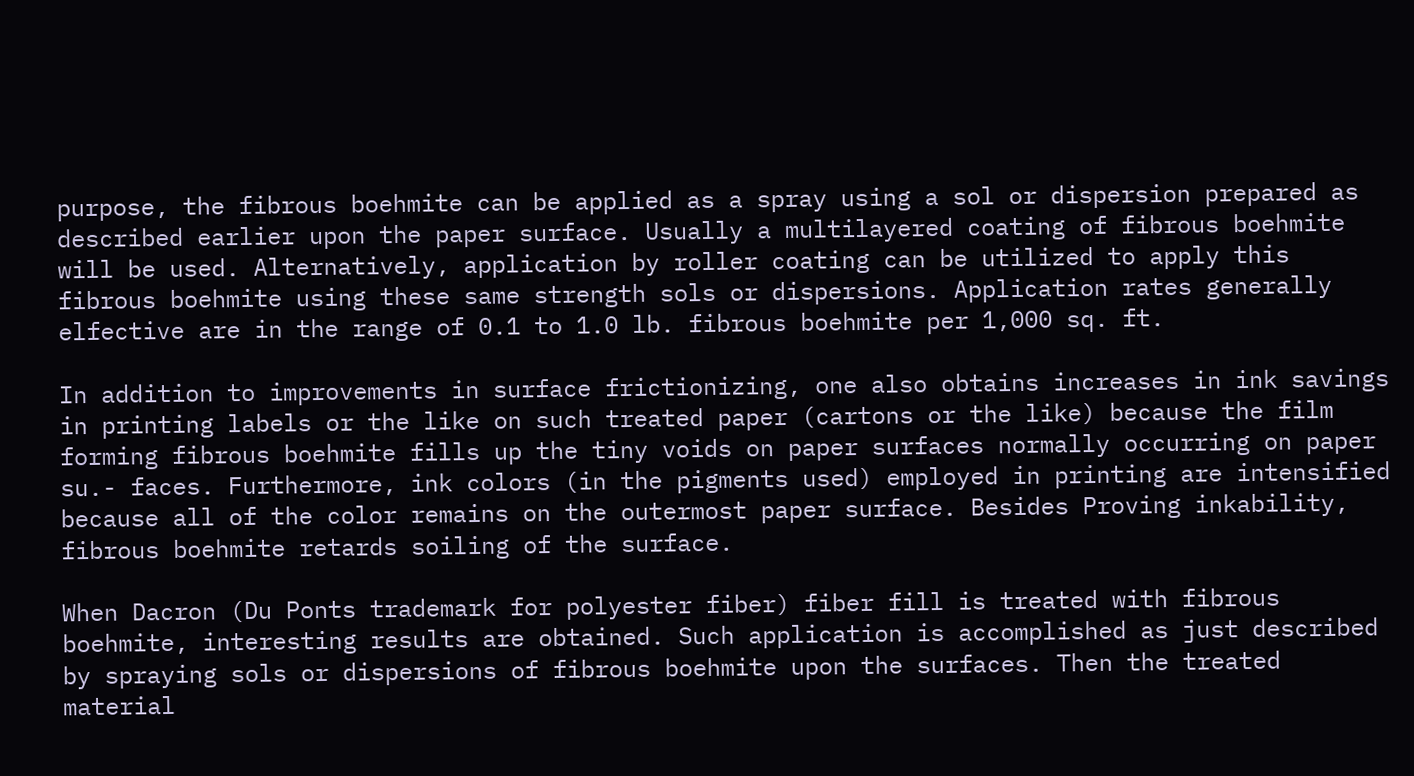purpose, the fibrous boehmite can be applied as a spray using a sol or dispersion prepared as described earlier upon the paper surface. Usually a multilayered coating of fibrous boehmite will be used. Alternatively, application by roller coating can be utilized to apply this fibrous boehmite using these same strength sols or dispersions. Application rates generally elfective are in the range of 0.1 to 1.0 lb. fibrous boehmite per 1,000 sq. ft.

In addition to improvements in surface frictionizing, one also obtains increases in ink savings in printing labels or the like on such treated paper (cartons or the like) because the film forming fibrous boehmite fills up the tiny voids on paper surfaces normally occurring on paper su.- faces. Furthermore, ink colors (in the pigments used) employed in printing are intensified because all of the color remains on the outermost paper surface. Besides Proving inkability, fibrous boehmite retards soiling of the surface.

When Dacron (Du Ponts trademark for polyester fiber) fiber fill is treated with fibrous boehmite, interesting results are obtained. Such application is accomplished as just described by spraying sols or dispersions of fibrous boehmite upon the surfaces. Then the treated material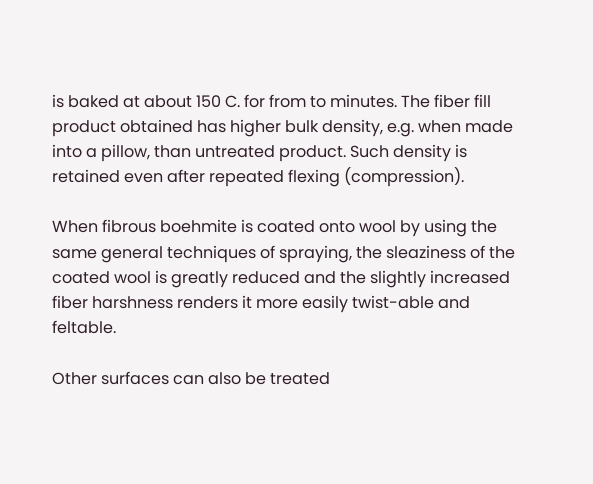is baked at about 150 C. for from to minutes. The fiber fill product obtained has higher bulk density, e.g. when made into a pillow, than untreated product. Such density is retained even after repeated flexing (compression).

When fibrous boehmite is coated onto wool by using the same general techniques of spraying, the sleaziness of the coated wool is greatly reduced and the slightly increased fiber harshness renders it more easily twist-able and feltable.

Other surfaces can also be treated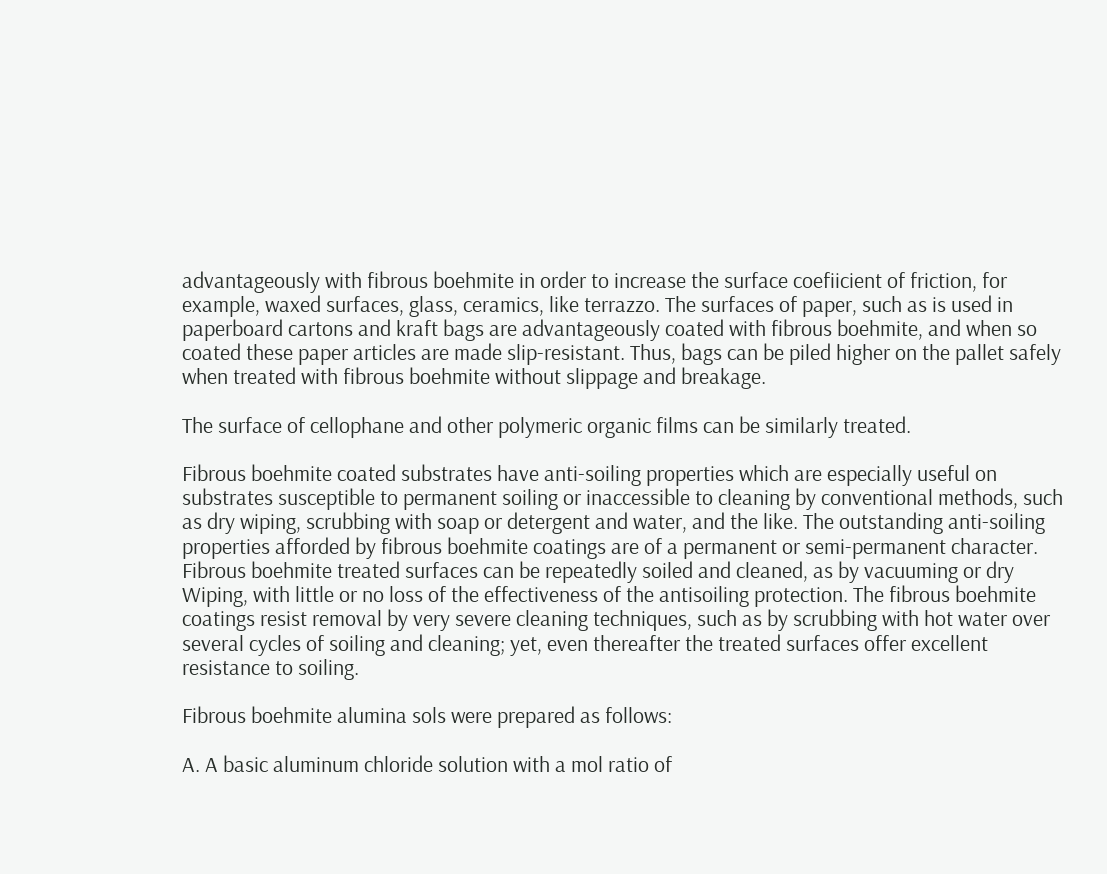advantageously with fibrous boehmite in order to increase the surface coefiicient of friction, for example, waxed surfaces, glass, ceramics, like terrazzo. The surfaces of paper, such as is used in paperboard cartons and kraft bags are advantageously coated with fibrous boehmite, and when so coated these paper articles are made slip-resistant. Thus, bags can be piled higher on the pallet safely when treated with fibrous boehmite without slippage and breakage.

The surface of cellophane and other polymeric organic films can be similarly treated.

Fibrous boehmite coated substrates have anti-soiling properties which are especially useful on substrates susceptible to permanent soiling or inaccessible to cleaning by conventional methods, such as dry wiping, scrubbing with soap or detergent and water, and the like. The outstanding anti-soiling properties afforded by fibrous boehmite coatings are of a permanent or semi-permanent character. Fibrous boehmite treated surfaces can be repeatedly soiled and cleaned, as by vacuuming or dry Wiping, with little or no loss of the effectiveness of the antisoiling protection. The fibrous boehmite coatings resist removal by very severe cleaning techniques, such as by scrubbing with hot water over several cycles of soiling and cleaning; yet, even thereafter the treated surfaces offer excellent resistance to soiling.

Fibrous boehmite alumina sols were prepared as follows:

A. A basic aluminum chloride solution with a mol ratio of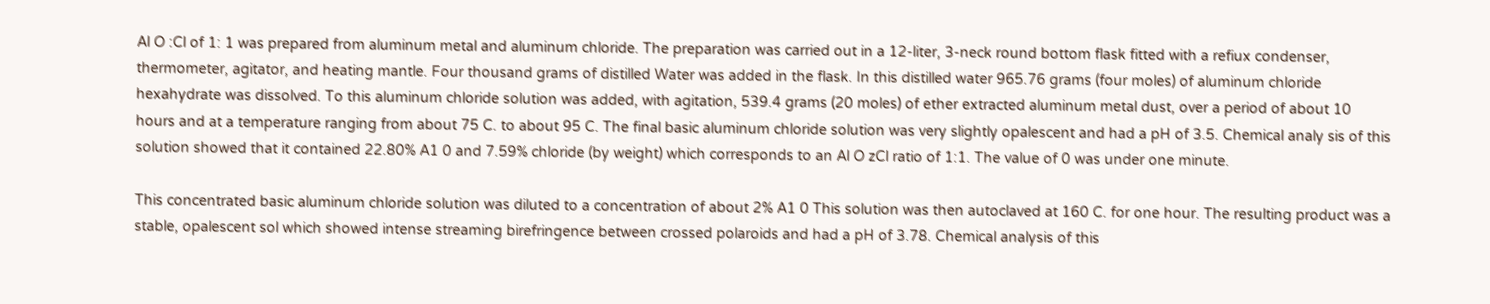Al O :Cl of 1: 1 was prepared from aluminum metal and aluminum chloride. The preparation was carried out in a 12-liter, 3-neck round bottom flask fitted with a refiux condenser, thermometer, agitator, and heating mantle. Four thousand grams of distilled Water was added in the flask. In this distilled water 965.76 grams (four moles) of aluminum chloride hexahydrate was dissolved. To this aluminum chloride solution was added, with agitation, 539.4 grams (20 moles) of ether extracted aluminum metal dust, over a period of about 10 hours and at a temperature ranging from about 75 C. to about 95 C. The final basic aluminum chloride solution was very slightly opalescent and had a pH of 3.5. Chemical analy sis of this solution showed that it contained 22.80% A1 0 and 7.59% chloride (by weight) which corresponds to an Al O zCl ratio of 1:1. The value of 0 was under one minute.

This concentrated basic aluminum chloride solution was diluted to a concentration of about 2% A1 0 This solution was then autoclaved at 160 C. for one hour. The resulting product was a stable, opalescent sol which showed intense streaming birefringence between crossed polaroids and had a pH of 3.78. Chemical analysis of this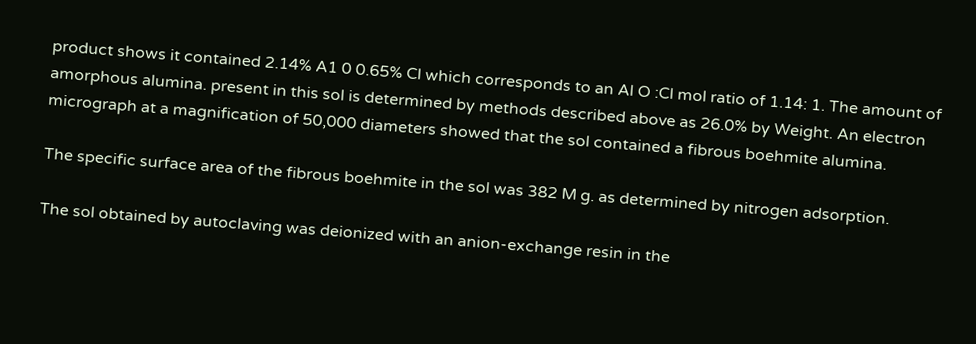product shows it contained 2.14% A1 0 0.65% Cl which corresponds to an Al O :Cl mol ratio of 1.14: 1. The amount of amorphous alumina. present in this sol is determined by methods described above as 26.0% by Weight. An electron micrograph at a magnification of 50,000 diameters showed that the sol contained a fibrous boehmite alumina.

The specific surface area of the fibrous boehmite in the sol was 382 M g. as determined by nitrogen adsorption.

The sol obtained by autoclaving was deionized with an anion-exchange resin in the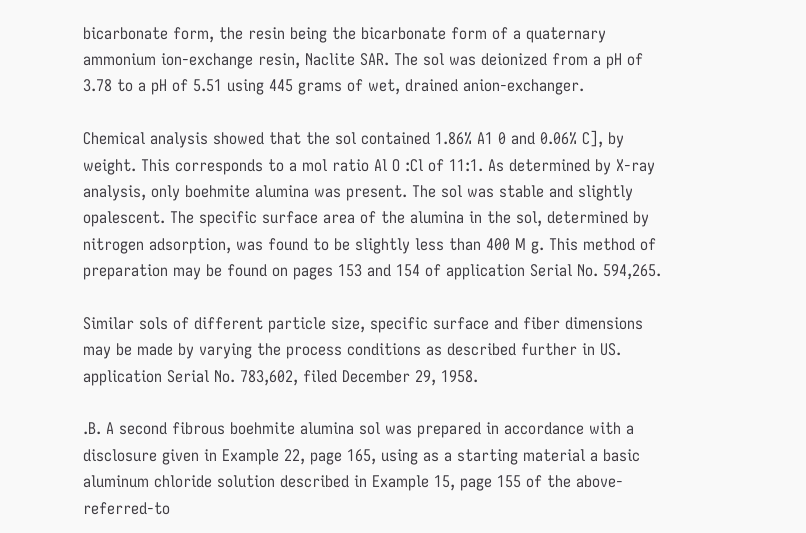bicarbonate form, the resin being the bicarbonate form of a quaternary ammonium ion-exchange resin, Naclite SAR. The sol was deionized from a pH of 3.78 to a pH of 5.51 using 445 grams of wet, drained anion-exchanger.

Chemical analysis showed that the sol contained 1.86% A1 0 and 0.06% C], by weight. This corresponds to a mol ratio Al O :Cl of 11:1. As determined by X-ray analysis, only boehmite alumina was present. The sol was stable and slightly opalescent. The specific surface area of the alumina in the sol, determined by nitrogen adsorption, was found to be slightly less than 400 M g. This method of preparation may be found on pages 153 and 154 of application Serial No. 594,265.

Similar sols of different particle size, specific surface and fiber dimensions may be made by varying the process conditions as described further in US. application Serial No. 783,602, filed December 29, 1958.

.B. A second fibrous boehmite alumina sol was prepared in accordance with a disclosure given in Example 22, page 165, using as a starting material a basic aluminum chloride solution described in Example 15, page 155 of the above-referred-to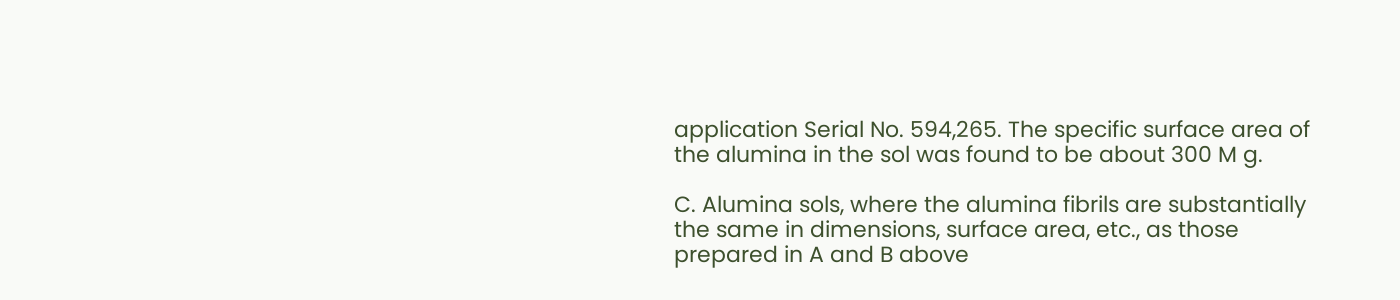application Serial No. 594,265. The specific surface area of the alumina in the sol was found to be about 300 M g.

C. Alumina sols, where the alumina fibrils are substantially the same in dimensions, surface area, etc., as those prepared in A and B above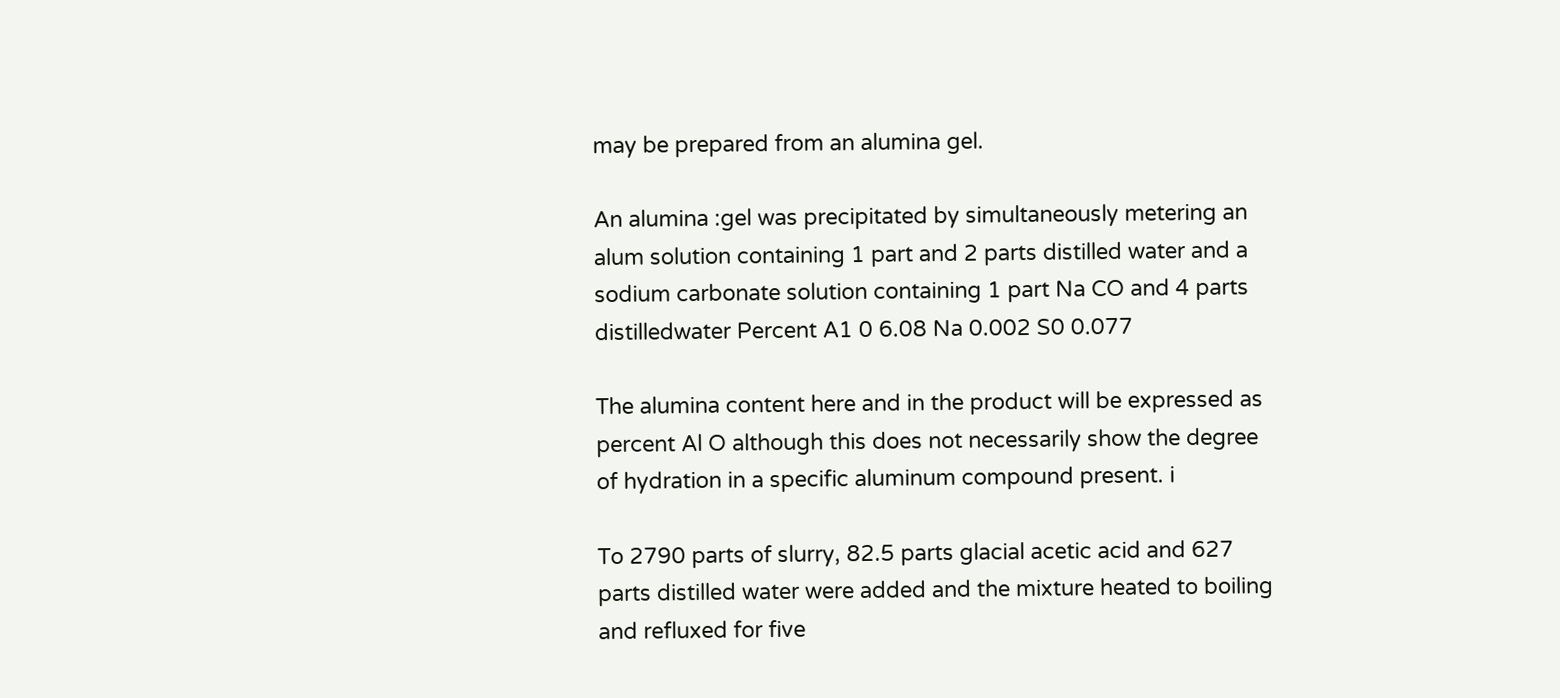may be prepared from an alumina gel.

An alumina :gel was precipitated by simultaneously metering an alum solution containing 1 part and 2 parts distilled water and a sodium carbonate solution containing 1 part Na CO and 4 parts distilledwater Percent A1 0 6.08 Na 0.002 S0 0.077

The alumina content here and in the product will be expressed as percent Al O although this does not necessarily show the degree of hydration in a specific aluminum compound present. i

To 2790 parts of slurry, 82.5 parts glacial acetic acid and 627 parts distilled water were added and the mixture heated to boiling and refluxed for five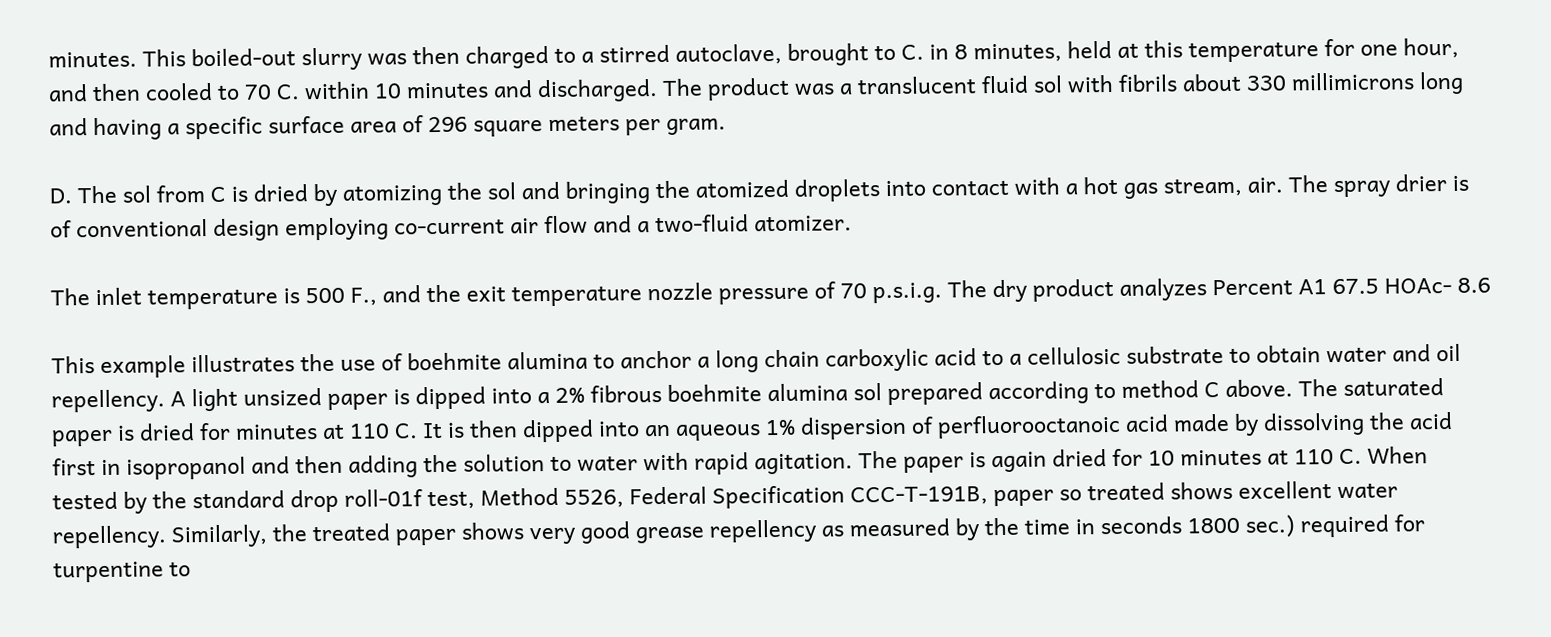minutes. This boiled-out slurry was then charged to a stirred autoclave, brought to C. in 8 minutes, held at this temperature for one hour, and then cooled to 70 C. within 10 minutes and discharged. The product was a translucent fluid sol with fibrils about 330 millimicrons long and having a specific surface area of 296 square meters per gram.

D. The sol from C is dried by atomizing the sol and bringing the atomized droplets into contact with a hot gas stream, air. The spray drier is of conventional design employing co-current air flow and a two-fluid atomizer.

The inlet temperature is 500 F., and the exit temperature nozzle pressure of 70 p.s.i.g. The dry product analyzes Percent A1 67.5 HOAc- 8.6

This example illustrates the use of boehmite alumina to anchor a long chain carboxylic acid to a cellulosic substrate to obtain water and oil repellency. A light unsized paper is dipped into a 2% fibrous boehmite alumina sol prepared according to method C above. The saturated paper is dried for minutes at 110 C. It is then dipped into an aqueous 1% dispersion of perfluorooctanoic acid made by dissolving the acid first in isopropanol and then adding the solution to water with rapid agitation. The paper is again dried for 10 minutes at 110 C. When tested by the standard drop roll-01f test, Method 5526, Federal Specification CCC-T-191B, paper so treated shows excellent water repellency. Similarly, the treated paper shows very good grease repellency as measured by the time in seconds 1800 sec.) required for turpentine to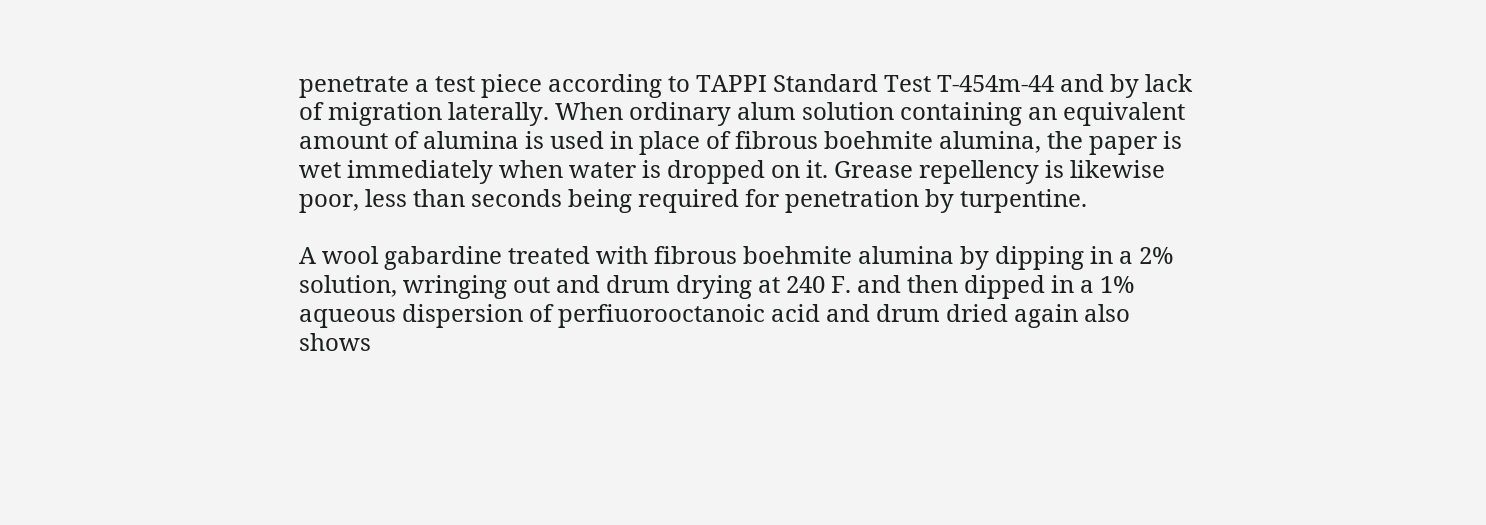penetrate a test piece according to TAPPI Standard Test T-454m-44 and by lack of migration laterally. When ordinary alum solution containing an equivalent amount of alumina is used in place of fibrous boehmite alumina, the paper is wet immediately when water is dropped on it. Grease repellency is likewise poor, less than seconds being required for penetration by turpentine.

A wool gabardine treated with fibrous boehmite alumina by dipping in a 2% solution, wringing out and drum drying at 240 F. and then dipped in a 1% aqueous dispersion of perfiuorooctanoic acid and drum dried again also shows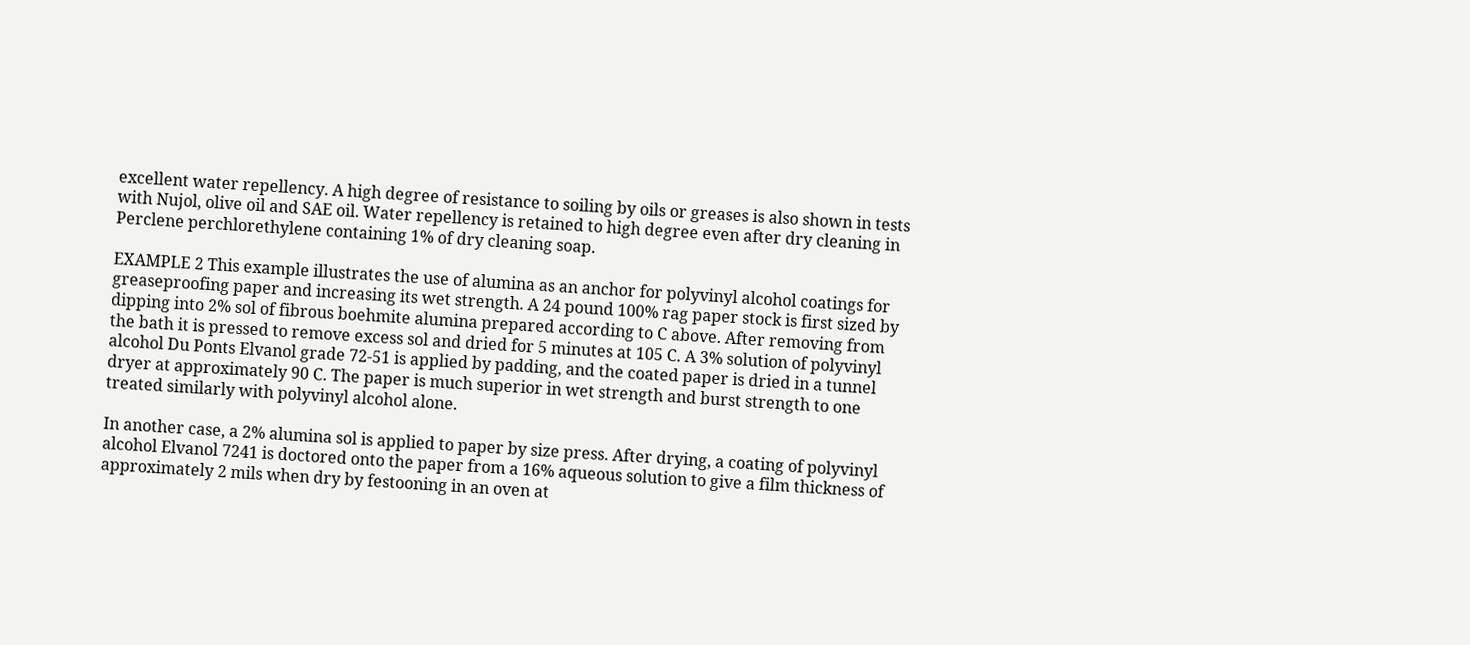excellent water repellency. A high degree of resistance to soiling by oils or greases is also shown in tests with Nujol, olive oil and SAE oil. Water repellency is retained to high degree even after dry cleaning in Perclene perchlorethylene containing 1% of dry cleaning soap.

EXAMPLE 2 This example illustrates the use of alumina as an anchor for polyvinyl alcohol coatings for greaseproofing paper and increasing its wet strength. A 24 pound 100% rag paper stock is first sized by dipping into 2% sol of fibrous boehmite alumina prepared according to C above. After removing from the bath it is pressed to remove excess sol and dried for 5 minutes at 105 C. A 3% solution of polyvinyl alcohol Du Ponts Elvanol grade 72-51 is applied by padding, and the coated paper is dried in a tunnel dryer at approximately 90 C. The paper is much superior in wet strength and burst strength to one treated similarly with polyvinyl alcohol alone.

In another case, a 2% alumina sol is applied to paper by size press. After drying, a coating of polyvinyl alcohol Elvanol 7241 is doctored onto the paper from a 16% aqueous solution to give a film thickness of approximately 2 mils when dry by festooning in an oven at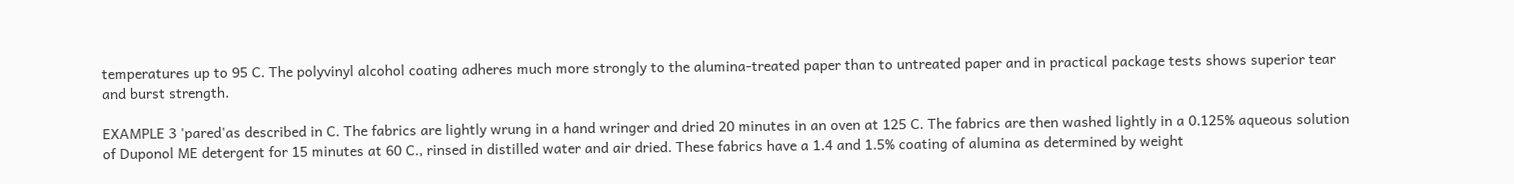temperatures up to 95 C. The polyvinyl alcohol coating adheres much more strongly to the alumina-treated paper than to untreated paper and in practical package tests shows superior tear and burst strength.

EXAMPLE 3 'pared'as described in C. The fabrics are lightly wrung in a hand wringer and dried 20 minutes in an oven at 125 C. The fabrics are then washed lightly in a 0.125% aqueous solution of Duponol ME detergent for 15 minutes at 60 C., rinsed in distilled water and air dried. These fabrics have a 1.4 and 1.5% coating of alumina as determined by weight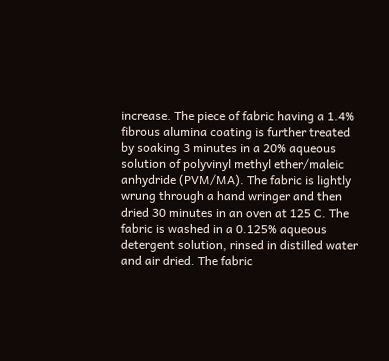increase. The piece of fabric having a 1.4% fibrous alumina coating is further treated by soaking 3 minutes in a 20% aqueous solution of polyvinyl methyl ether/maleic anhydride (PVM/MA). The fabric is lightly wrung through a hand wringer and then dried 30 minutes in an oven at 125 C. The fabric is washed in a 0.125% aqueous detergent solution, rinsed in distilled water and air dried. The fabric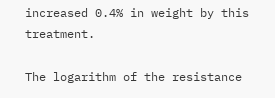increased 0.4% in weight by this treatment.

The logarithm of the resistance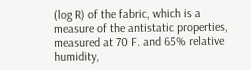(log R) of the fabric, which is a measure of the antistatic properties, measured at 70 F. and 65% relative humidity,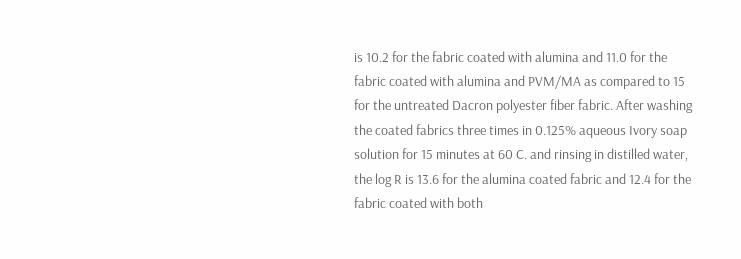is 10.2 for the fabric coated with alumina and 11.0 for the fabric coated with alumina and PVM/MA as compared to 15 for the untreated Dacron polyester fiber fabric. After washing the coated fabrics three times in 0.125% aqueous Ivory soap solution for 15 minutes at 60 C. and rinsing in distilled water, the log R is 13.6 for the alumina coated fabric and 12.4 for the fabric coated with both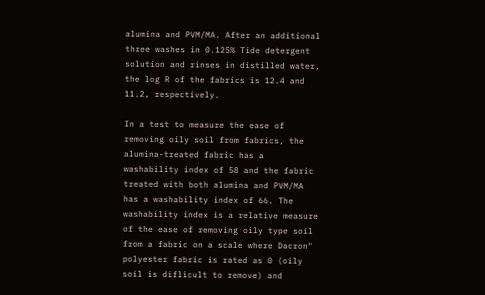alumina and PVM/MA. After an additional three washes in 0.125% Tide detergent solution and rinses in distilled water, the log R of the fabrics is 12.4 and 11.2, respectively.

In a test to measure the ease of removing oily soil from fabrics, the alumina-treated fabric has a washability index of 58 and the fabric treated with both alumina and PVM/MA has a washability index of 66. The washability index is a relative measure of the ease of removing oily type soil from a fabric on a scale where Dacron" polyester fabric is rated as 0 (oily soil is diflicult to remove) and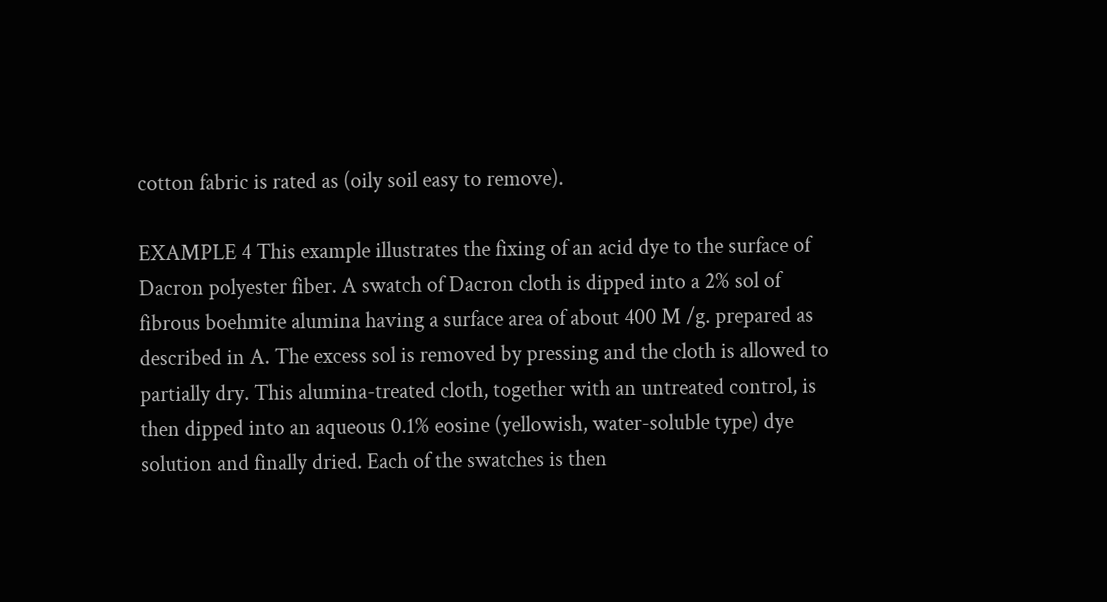cotton fabric is rated as (oily soil easy to remove).

EXAMPLE 4 This example illustrates the fixing of an acid dye to the surface of Dacron polyester fiber. A swatch of Dacron cloth is dipped into a 2% sol of fibrous boehmite alumina having a surface area of about 400 M /g. prepared as described in A. The excess sol is removed by pressing and the cloth is allowed to partially dry. This alumina-treated cloth, together with an untreated control, is then dipped into an aqueous 0.1% eosine (yellowish, water-soluble type) dye solution and finally dried. Each of the swatches is then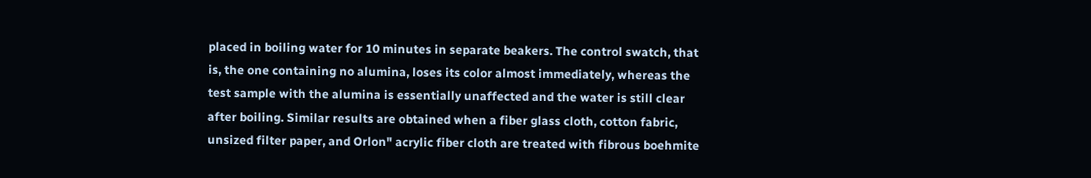placed in boiling water for 10 minutes in separate beakers. The control swatch, that is, the one containing no alumina, loses its color almost immediately, whereas the test sample with the alumina is essentially unaffected and the water is still clear after boiling. Similar results are obtained when a fiber glass cloth, cotton fabric, unsized filter paper, and Orlon" acrylic fiber cloth are treated with fibrous boehmite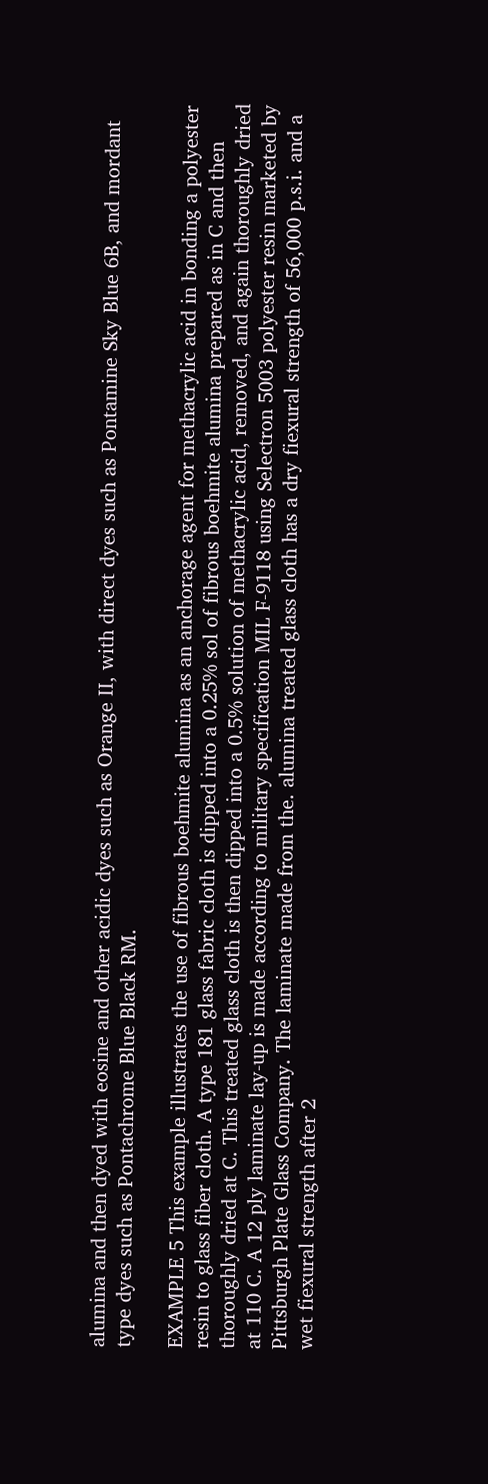alumina and then dyed with eosine and other acidic dyes such as Orange II, with direct dyes such as Pontamine Sky Blue 6B, and mordant type dyes such as Pontachrome Blue Black RM.

EXAMPLE 5 This example illustrates the use of fibrous boehmite alumina as an anchorage agent for methacrylic acid in bonding a polyester resin to glass fiber cloth. A type 181 glass fabric cloth is dipped into a 0.25% sol of fibrous boehmite alumina prepared as in C and then thoroughly dried at C. This treated glass cloth is then dipped into a 0.5% solution of methacrylic acid, removed, and again thoroughly dried at 110 C. A 12 ply laminate lay-up is made according to military specification MIL F-9118 using Selectron 5003 polyester resin marketed by Pittsburgh Plate Glass Company. The laminate made from the. alumina treated glass cloth has a dry fiexural strength of 56,000 p.s.i. and a wet fiexural strength after 2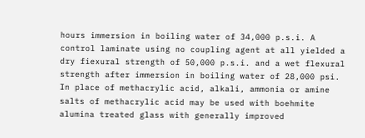hours immersion in boiling water of 34,000 p.s.i. A control laminate using no coupling agent at all yielded a dry fiexural strength of 50,000 p.s.i. and a wet flexural strength after immersion in boiling water of 28,000 psi. In place of methacrylic acid, alkali, ammonia or amine salts of methacrylic acid may be used with boehmite alumina treated glass with generally improved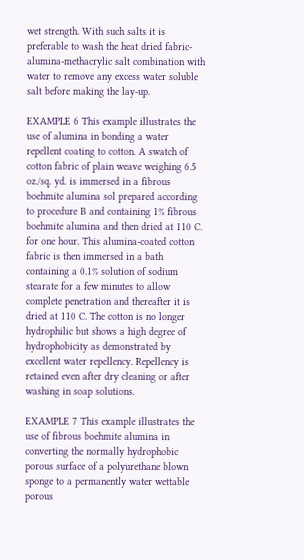wet strength. With such salts it is preferable to wash the heat dried fabric-alumina-methacrylic salt combination with water to remove any excess water soluble salt before making the lay-up.

EXAMPLE 6 This example illustrates the use of alumina in bonding a water repellent coating to cotton. A swatch of cotton fabric of plain weave weighing 6.5 oz./sq. yd. is immersed in a fibrous boehmite alumina sol prepared according to procedure B and containing 1% fibrous boehmite alumina and then dried at 110 C. for one hour. This alumina-coated cotton fabric is then immersed in a bath containing a 0.1% solution of sodium stearate for a few minutes to allow complete penetration and thereafter it is dried at 110 C. The cotton is no longer hydrophilic but shows a high degree of hydrophobicity as demonstrated by excellent water repellency. Repellency is retained even after dry cleaning or after washing in soap solutions.

EXAMPLE 7 This example illustrates the use of fibrous boehmite alumina in converting the normally hydrophobic porous surface of a polyurethane blown sponge to a permanently water wettable porous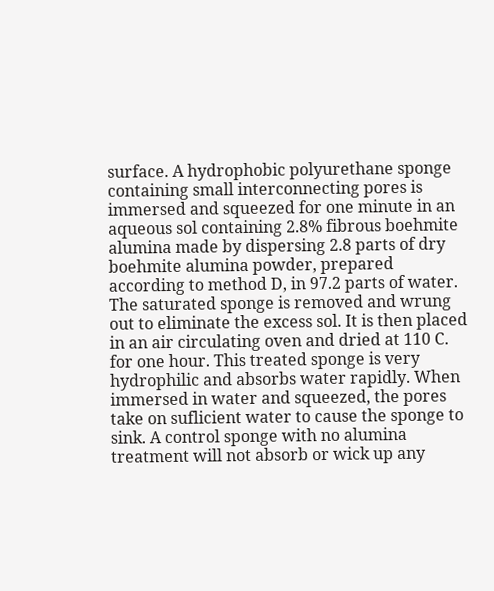surface. A hydrophobic polyurethane sponge containing small interconnecting pores is immersed and squeezed for one minute in an aqueous sol containing 2.8% fibrous boehmite alumina made by dispersing 2.8 parts of dry boehmite alumina powder, prepared according to method D, in 97.2 parts of water. The saturated sponge is removed and wrung out to eliminate the excess sol. It is then placed in an air circulating oven and dried at 110 C. for one hour. This treated sponge is very hydrophilic and absorbs water rapidly. When immersed in water and squeezed, the pores take on suflicient water to cause the sponge to sink. A control sponge with no alumina treatment will not absorb or wick up any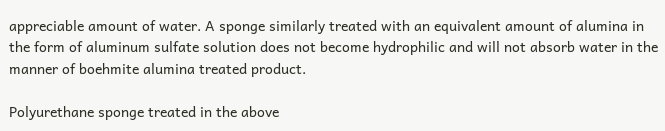appreciable amount of water. A sponge similarly treated with an equivalent amount of alumina in the form of aluminum sulfate solution does not become hydrophilic and will not absorb water in the manner of boehmite alumina treated product.

Polyurethane sponge treated in the above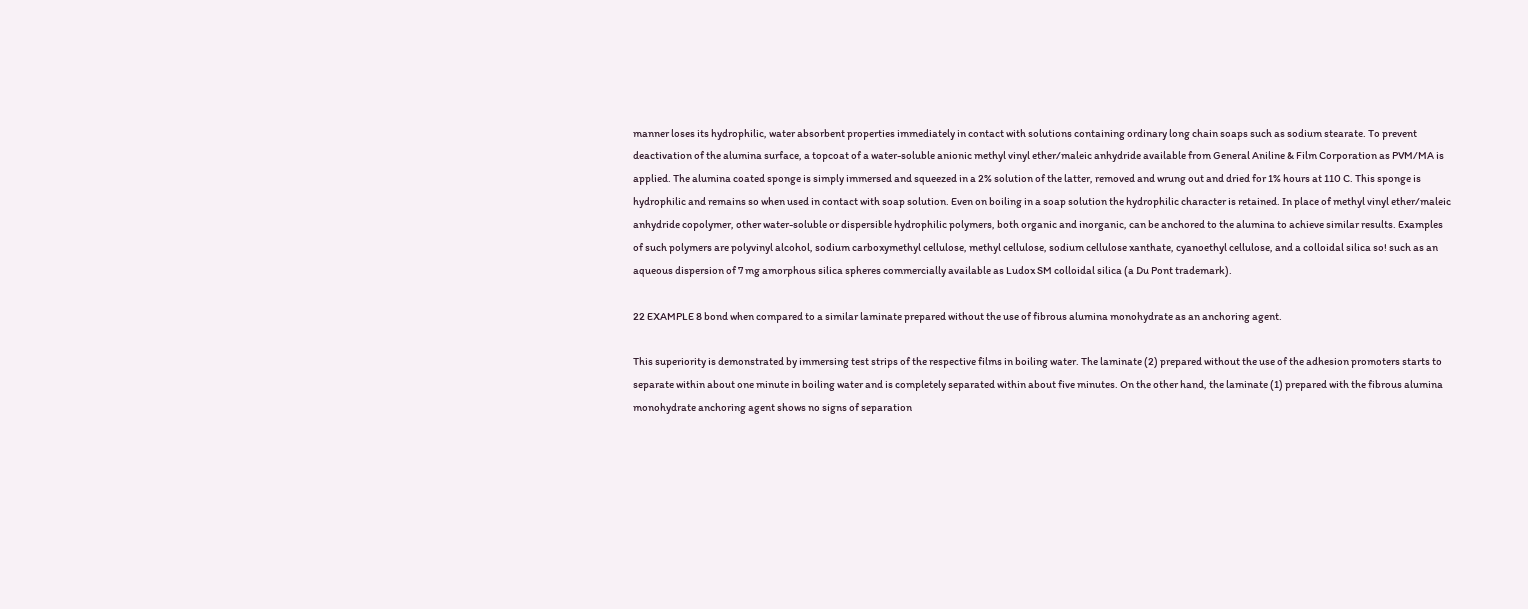manner loses its hydrophilic, water absorbent properties immediately in contact with solutions containing ordinary long chain soaps such as sodium stearate. To prevent deactivation of the alumina surface, a topcoat of a water-soluble anionic methyl vinyl ether/maleic anhydride available from General Aniline & Film Corporation as PVM/MA is applied. The alumina coated sponge is simply immersed and squeezed in a 2% solution of the latter, removed and wrung out and dried for 1% hours at 110 C. This sponge is hydrophilic and remains so when used in contact with soap solution. Even on boiling in a soap solution the hydrophilic character is retained. In place of methyl vinyl ether/maleic anhydride copolymer, other water-soluble or dispersible hydrophilic polymers, both organic and inorganic, can be anchored to the alumina to achieve similar results. Examples of such polymers are polyvinyl alcohol, sodium carboxymethyl cellulose, methyl cellulose, sodium cellulose xanthate, cyanoethyl cellulose, and a colloidal silica so! such as an aqueous dispersion of 7 mg amorphous silica spheres commercially available as Ludox SM colloidal silica (a Du Pont trademark).

22 EXAMPLE 8 bond when compared to a similar laminate prepared without the use of fibrous alumina monohydrate as an anchoring agent.

This superiority is demonstrated by immersing test strips of the respective films in boiling water. The laminate (2) prepared without the use of the adhesion promoters starts to separate within about one minute in boiling water and is completely separated within about five minutes. On the other hand, the laminate (1) prepared with the fibrous alumina monohydrate anchoring agent shows no signs of separation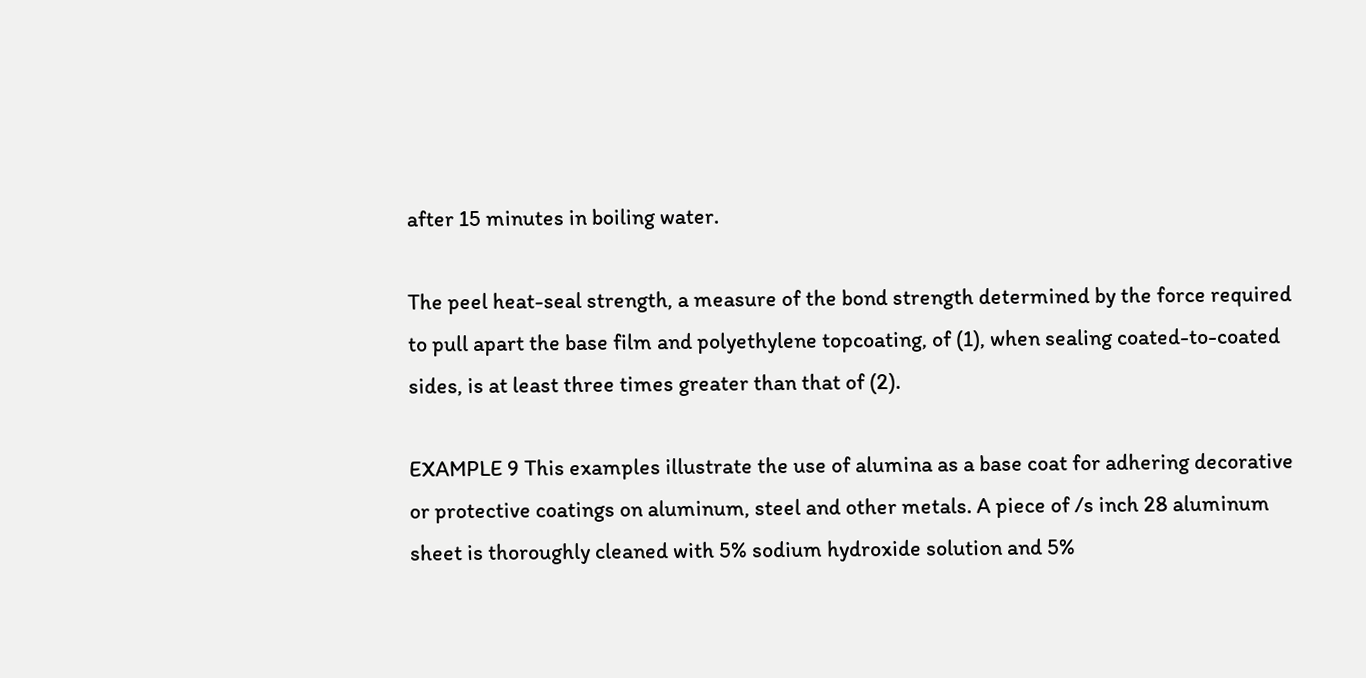after 15 minutes in boiling water.

The peel heat-seal strength, a measure of the bond strength determined by the force required to pull apart the base film and polyethylene topcoating, of (1), when sealing coated-to-coated sides, is at least three times greater than that of (2).

EXAMPLE 9 This examples illustrate the use of alumina as a base coat for adhering decorative or protective coatings on aluminum, steel and other metals. A piece of /s inch 28 aluminum sheet is thoroughly cleaned with 5% sodium hydroxide solution and 5%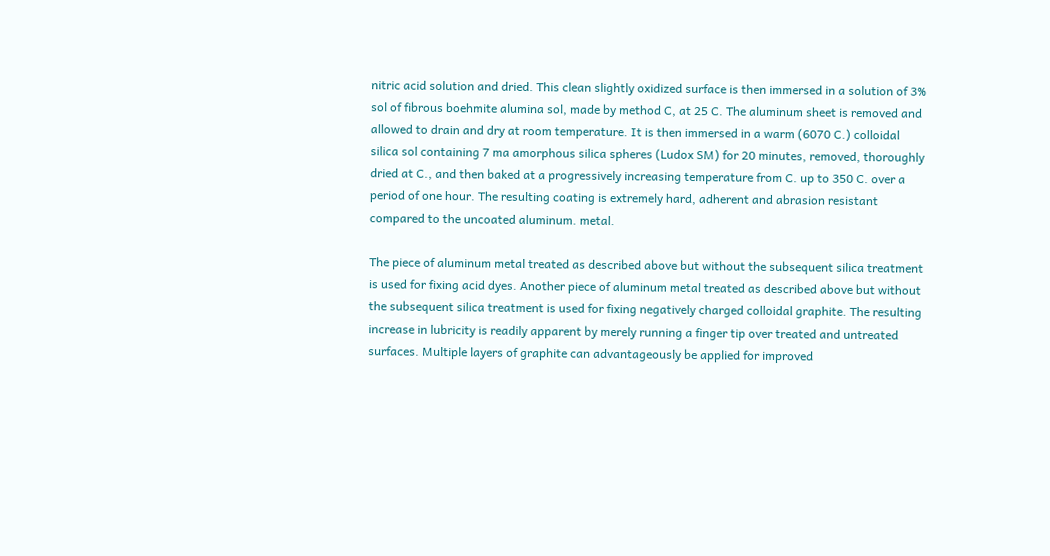nitric acid solution and dried. This clean slightly oxidized surface is then immersed in a solution of 3% sol of fibrous boehmite alumina sol, made by method C, at 25 C. The aluminum sheet is removed and allowed to drain and dry at room temperature. It is then immersed in a warm (6070 C.) colloidal silica sol containing 7 ma amorphous silica spheres (Ludox SM) for 20 minutes, removed, thoroughly dried at C., and then baked at a progressively increasing temperature from C. up to 350 C. over a period of one hour. The resulting coating is extremely hard, adherent and abrasion resistant compared to the uncoated aluminum. metal.

The piece of aluminum metal treated as described above but without the subsequent silica treatment is used for fixing acid dyes. Another piece of aluminum metal treated as described above but without the subsequent silica treatment is used for fixing negatively charged colloidal graphite. The resulting increase in lubricity is readily apparent by merely running a finger tip over treated and untreated surfaces. Multiple layers of graphite can advantageously be applied for improved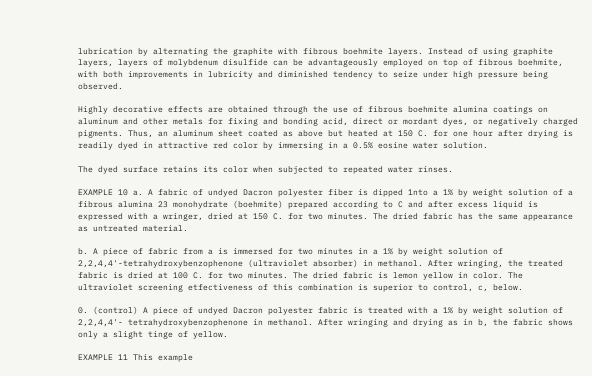lubrication by alternating the graphite with fibrous boehmite layers. Instead of using graphite layers, layers of molybdenum disulfide can be advantageously employed on top of fibrous boehmite, with both improvements in lubricity and diminished tendency to seize under high pressure being observed.

Highly decorative effects are obtained through the use of fibrous boehmite alumina coatings on aluminum and other metals for fixing and bonding acid, direct or mordant dyes, or negatively charged pigments. Thus, an aluminum sheet coated as above but heated at 150 C. for one hour after drying is readily dyed in attractive red color by immersing in a 0.5% eosine water solution.

The dyed surface retains its color when subjected to repeated water rinses.

EXAMPLE 10 a. A fabric of undyed Dacron polyester fiber is dipped 1nto a 1% by weight solution of a fibrous alumina 23 monohydrate (boehmite) prepared according to C and after excess liquid is expressed with a wringer, dried at 150 C. for two minutes. The dried fabric has the same appearance as untreated material.

b. A piece of fabric from a is immersed for two minutes in a 1% by weight solution of 2,2,4,4'-tetrahydroxybenzophenone (ultraviolet absorber) in methanol. After wringing, the treated fabric is dried at 100 C. for two minutes. The dried fabric is lemon yellow in color. The ultraviolet screening etfectiveness of this combination is superior to control, c, below.

0. (control) A piece of undyed Dacron polyester fabric is treated with a 1% by weight solution of 2,2,4,4'- tetrahydroxybenzophenone in methanol. After wringing and drying as in b, the fabric shows only a slight tinge of yellow.

EXAMPLE 11 This example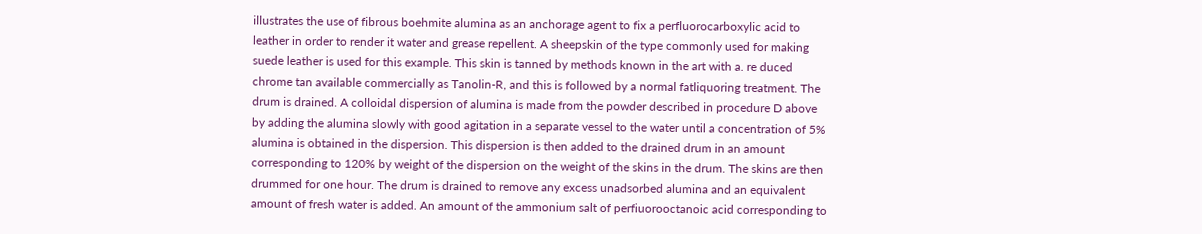illustrates the use of fibrous boehmite alumina as an anchorage agent to fix a perfluorocarboxylic acid to leather in order to render it water and grease repellent. A sheepskin of the type commonly used for making suede leather is used for this example. This skin is tanned by methods known in the art with a. re duced chrome tan available commercially as Tanolin-R, and this is followed by a normal fatliquoring treatment. The drum is drained. A colloidal dispersion of alumina is made from the powder described in procedure D above by adding the alumina slowly with good agitation in a separate vessel to the water until a concentration of 5% alumina is obtained in the dispersion. This dispersion is then added to the drained drum in an amount corresponding to 120% by weight of the dispersion on the weight of the skins in the drum. The skins are then drummed for one hour. The drum is drained to remove any excess unadsorbed alumina and an equivalent amount of fresh water is added. An amount of the ammonium salt of perfiuorooctanoic acid corresponding to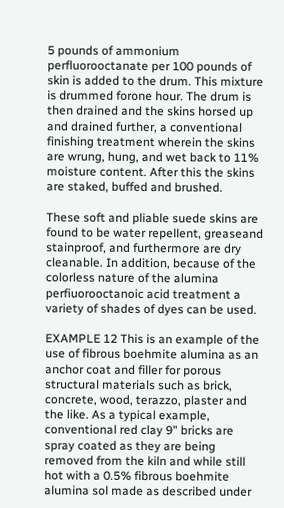5 pounds of ammonium perfluorooctanate per 100 pounds of skin is added to the drum. This mixture is drummed forone hour. The drum is then drained and the skins horsed up and drained further, a conventional finishing treatment wherein the skins are wrung, hung, and wet back to 11% moisture content. After this the skins are staked, buffed and brushed.

These soft and pliable suede skins are found to be water repellent, greaseand stainproof, and furthermore are dry cleanable. In addition, because of the colorless nature of the alumina perfiuorooctanoic acid treatment a variety of shades of dyes can be used.

EXAMPLE 12 This is an example of the use of fibrous boehmite alumina as an anchor coat and filler for porous structural materials such as brick, concrete, wood, terazzo, plaster and the like. As a typical example, conventional red clay 9" bricks are spray coated as they are being removed from the kiln and while still hot with a 0.5% fibrous boehmite alumina sol made as described under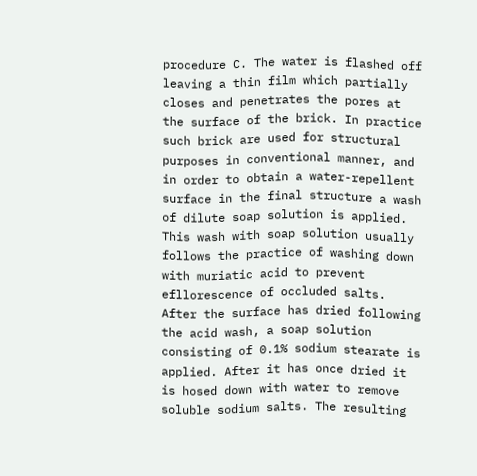procedure C. The water is flashed off leaving a thin film which partially closes and penetrates the pores at the surface of the brick. In practice such brick are used for structural purposes in conventional manner, and in order to obtain a water-repellent surface in the final structure a wash of dilute soap solution is applied. This wash with soap solution usually follows the practice of washing down with muriatic acid to prevent efllorescence of occluded salts. After the surface has dried following the acid wash, a soap solution consisting of 0.1% sodium stearate is applied. After it has once dried it is hosed down with water to remove soluble sodium salts. The resulting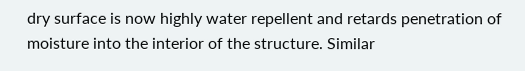dry surface is now highly water repellent and retards penetration of moisture into the interior of the structure. Similar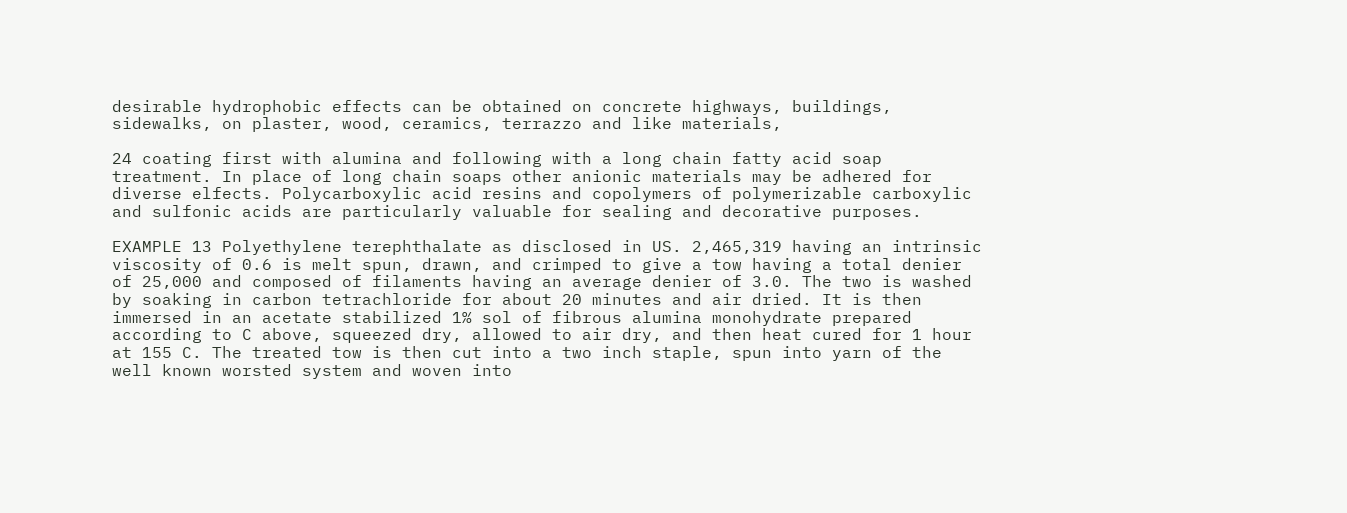desirable hydrophobic effects can be obtained on concrete highways, buildings, sidewalks, on plaster, wood, ceramics, terrazzo and like materials,

24 coating first with alumina and following with a long chain fatty acid soap treatment. In place of long chain soaps other anionic materials may be adhered for diverse elfects. Polycarboxylic acid resins and copolymers of polymerizable carboxylic and sulfonic acids are particularly valuable for sealing and decorative purposes.

EXAMPLE 13 Polyethylene terephthalate as disclosed in US. 2,465,319 having an intrinsic viscosity of 0.6 is melt spun, drawn, and crimped to give a tow having a total denier of 25,000 and composed of filaments having an average denier of 3.0. The two is washed by soaking in carbon tetrachloride for about 20 minutes and air dried. It is then immersed in an acetate stabilized 1% sol of fibrous alumina monohydrate prepared according to C above, squeezed dry, allowed to air dry, and then heat cured for 1 hour at 155 C. The treated tow is then cut into a two inch staple, spun into yarn of the well known worsted system and woven into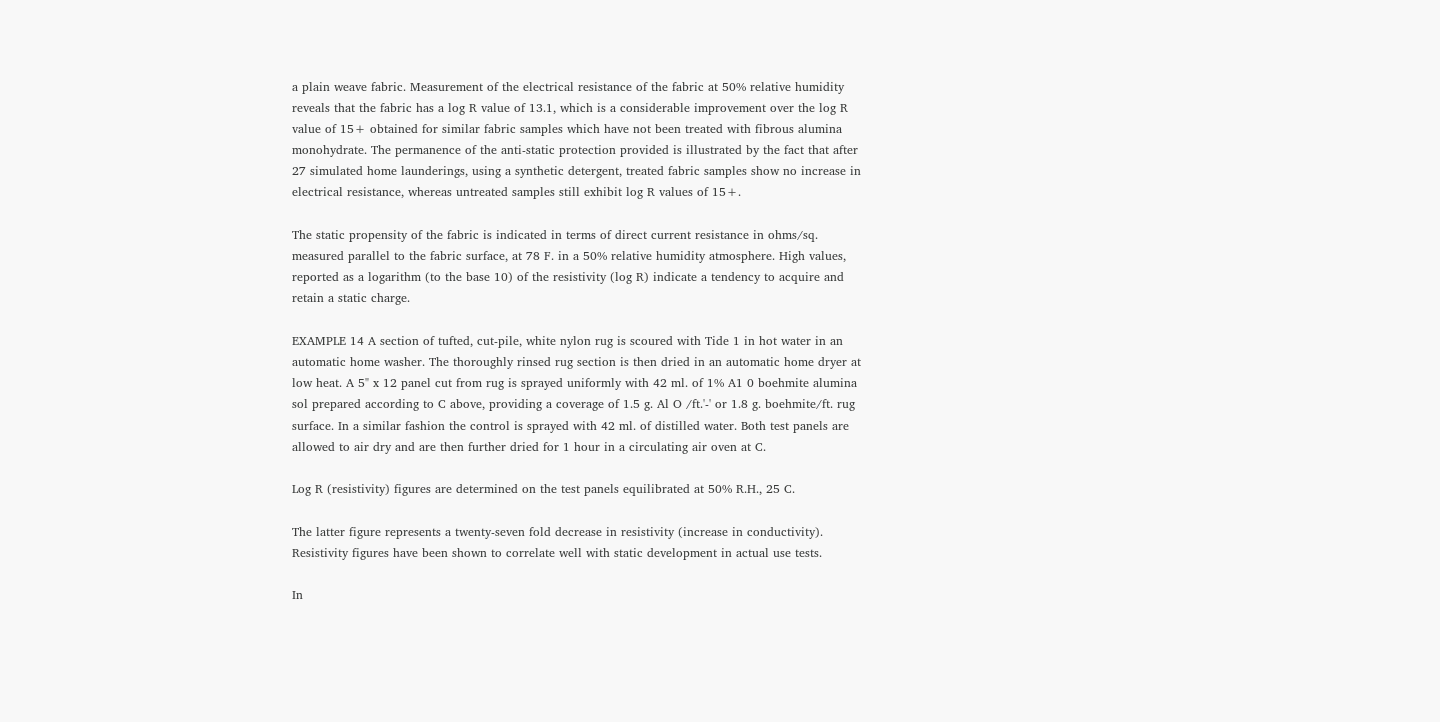a plain weave fabric. Measurement of the electrical resistance of the fabric at 50% relative humidity reveals that the fabric has a log R value of 13.1, which is a considerable improvement over the log R value of 15+ obtained for similar fabric samples which have not been treated with fibrous alumina monohydrate. The permanence of the anti-static protection provided is illustrated by the fact that after 27 simulated home launderings, using a synthetic detergent, treated fabric samples show no increase in electrical resistance, whereas untreated samples still exhibit log R values of 15+.

The static propensity of the fabric is indicated in terms of direct current resistance in ohms/sq. measured parallel to the fabric surface, at 78 F. in a 50% relative humidity atmosphere. High values, reported as a logarithm (to the base 10) of the resistivity (log R) indicate a tendency to acquire and retain a static charge.

EXAMPLE 14 A section of tufted, cut-pile, white nylon rug is scoured with Tide 1 in hot water in an automatic home washer. The thoroughly rinsed rug section is then dried in an automatic home dryer at low heat. A 5" x 12 panel cut from rug is sprayed uniformly with 42 ml. of 1% A1 0 boehmite alumina sol prepared according to C above, providing a coverage of 1.5 g. Al O /ft.'-' or 1.8 g. boehmite/ft. rug surface. In a similar fashion the control is sprayed with 42 ml. of distilled water. Both test panels are allowed to air dry and are then further dried for 1 hour in a circulating air oven at C.

Log R (resistivity) figures are determined on the test panels equilibrated at 50% R.H., 25 C.

The latter figure represents a twenty-seven fold decrease in resistivity (increase in conductivity). Resistivity figures have been shown to correlate well with static development in actual use tests.

In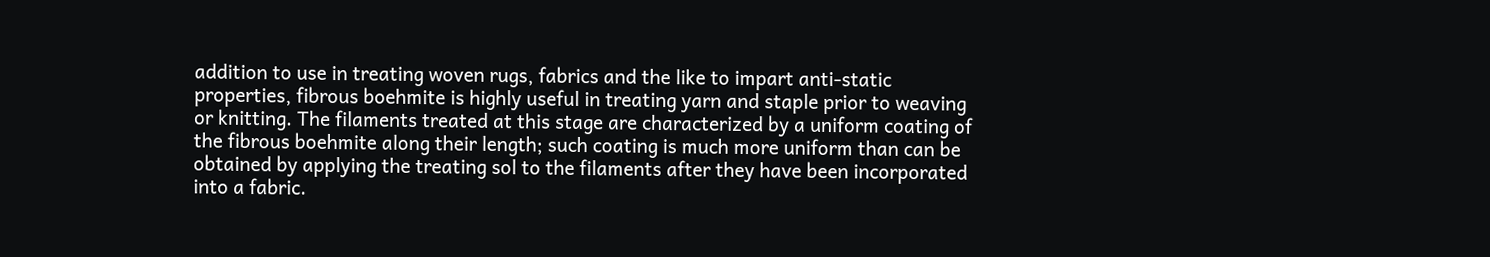addition to use in treating woven rugs, fabrics and the like to impart anti-static properties, fibrous boehmite is highly useful in treating yarn and staple prior to weaving or knitting. The filaments treated at this stage are characterized by a uniform coating of the fibrous boehmite along their length; such coating is much more uniform than can be obtained by applying the treating sol to the filaments after they have been incorporated into a fabric.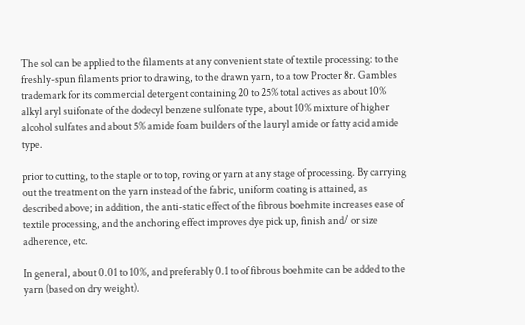The sol can be applied to the filaments at any convenient state of textile processing: to the freshly-spun filaments prior to drawing, to the drawn yarn, to a tow Procter 8r. Gambles trademark for its commercial detergent containing 20 to 25% total actives as about 10% alkyl aryl suifonate of the dodecyl benzene sulfonate type, about 10% mixture of higher alcohol sulfates and about 5% amide foam builders of the lauryl amide or fatty acid amide type.

prior to cutting, to the staple or to top, roving or yarn at any stage of processing. By carrying out the treatment on the yarn instead of the fabric, uniform coating is attained, as described above; in addition, the anti-static effect of the fibrous boehmite increases ease of textile processing, and the anchoring effect improves dye pick up, finish and/ or size adherence, etc.

In general, about 0.01 to 10%, and preferably 0.1 to of fibrous boehmite can be added to the yarn (based on dry weight).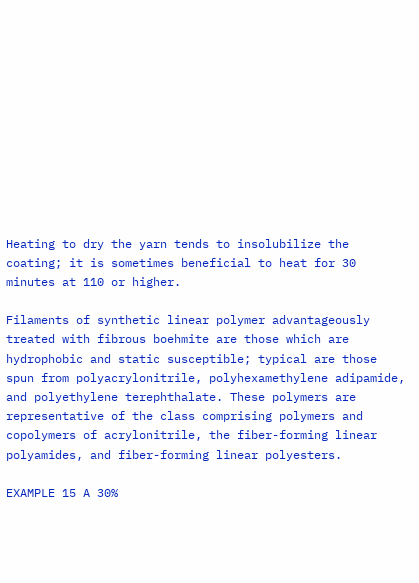Heating to dry the yarn tends to insolubilize the coating; it is sometimes beneficial to heat for 30 minutes at 110 or higher.

Filaments of synthetic linear polymer advantageously treated with fibrous boehmite are those which are hydrophobic and static susceptible; typical are those spun from polyacrylonitrile, polyhexamethylene adipamide, and polyethylene terephthalate. These polymers are representative of the class comprising polymers and copolymers of acrylonitrile, the fiber-forming linear polyamides, and fiber-forming linear polyesters.

EXAMPLE 15 A 30%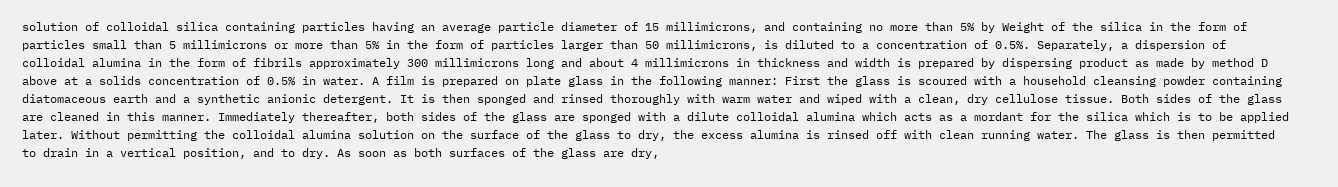solution of colloidal silica containing particles having an average particle diameter of 15 millimicrons, and containing no more than 5% by Weight of the silica in the form of particles small than 5 millimicrons or more than 5% in the form of particles larger than 50 millimicrons, is diluted to a concentration of 0.5%. Separately, a dispersion of colloidal alumina in the form of fibrils approximately 300 millimicrons long and about 4 millimicrons in thickness and width is prepared by dispersing product as made by method D above at a solids concentration of 0.5% in water. A film is prepared on plate glass in the following manner: First the glass is scoured with a household cleansing powder containing diatomaceous earth and a synthetic anionic detergent. It is then sponged and rinsed thoroughly with warm water and wiped with a clean, dry cellulose tissue. Both sides of the glass are cleaned in this manner. Immediately thereafter, both sides of the glass are sponged with a dilute colloidal alumina which acts as a mordant for the silica which is to be applied later. Without permitting the colloidal alumina solution on the surface of the glass to dry, the excess alumina is rinsed off with clean running water. The glass is then permitted to drain in a vertical position, and to dry. As soon as both surfaces of the glass are dry,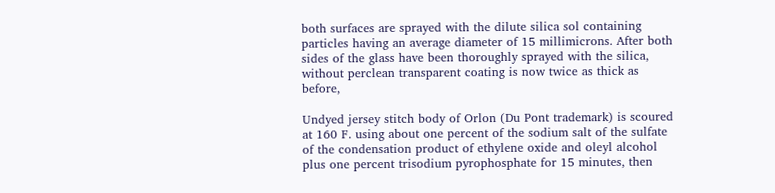both surfaces are sprayed with the dilute silica sol containing particles having an average diameter of 15 millimicrons. After both sides of the glass have been thoroughly sprayed with the silica, without perclean transparent coating is now twice as thick as before,

Undyed jersey stitch body of Orlon (Du Pont trademark) is scoured at 160 F. using about one percent of the sodium salt of the sulfate of the condensation product of ethylene oxide and oleyl alcohol plus one percent trisodium pyrophosphate for 15 minutes, then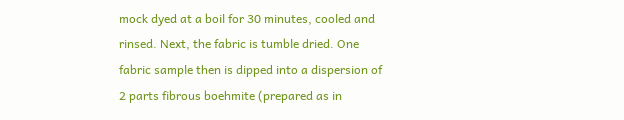mock dyed at a boil for 30 minutes, cooled and rinsed. Next, the fabric is tumble dried. One fabric sample then is dipped into a dispersion of 2 parts fibrous boehmite (prepared as in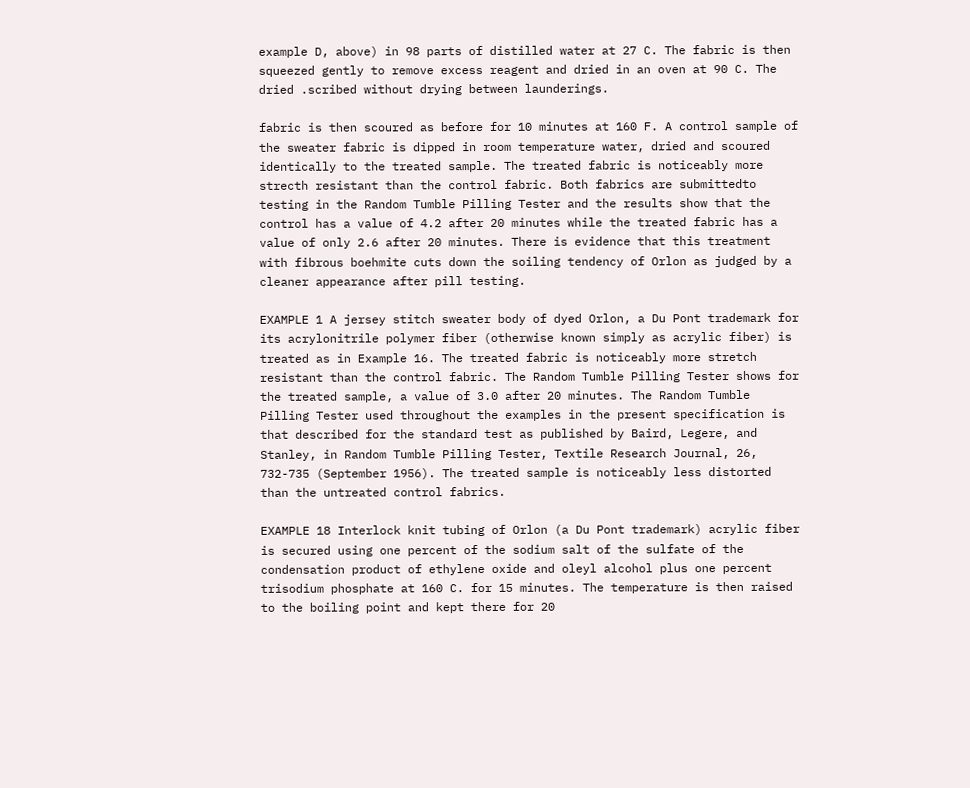example D, above) in 98 parts of distilled water at 27 C. The fabric is then squeezed gently to remove excess reagent and dried in an oven at 90 C. The dried .scribed without drying between launderings.

fabric is then scoured as before for 10 minutes at 160 F. A control sample of the sweater fabric is dipped in room temperature water, dried and scoured identically to the treated sample. The treated fabric is noticeably more strecth resistant than the control fabric. Both fabrics are submittedto testing in the Random Tumble Pilling Tester and the results show that the control has a value of 4.2 after 20 minutes while the treated fabric has a value of only 2.6 after 20 minutes. There is evidence that this treatment with fibrous boehmite cuts down the soiling tendency of Orlon as judged by a cleaner appearance after pill testing.

EXAMPLE 1 A jersey stitch sweater body of dyed Orlon, a Du Pont trademark for its acrylonitrile polymer fiber (otherwise known simply as acrylic fiber) is treated as in Example 16. The treated fabric is noticeably more stretch resistant than the control fabric. The Random Tumble Pilling Tester shows for the treated sample, a value of 3.0 after 20 minutes. The Random Tumble Pilling Tester used throughout the examples in the present specification is that described for the standard test as published by Baird, Legere, and Stanley, in Random Tumble Pilling Tester, Textile Research Journal, 26, 732-735 (September 1956). The treated sample is noticeably less distorted than the untreated control fabrics.

EXAMPLE 18 Interlock knit tubing of Orlon (a Du Pont trademark) acrylic fiber is secured using one percent of the sodium salt of the sulfate of the condensation product of ethylene oxide and oleyl alcohol plus one percent trisodium phosphate at 160 C. for 15 minutes. The temperature is then raised to the boiling point and kept there for 20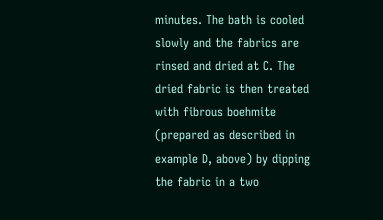minutes. The bath is cooled slowly and the fabrics are rinsed and dried at C. The dried fabric is then treated with fibrous boehmite (prepared as described in example D, above) by dipping the fabric in a two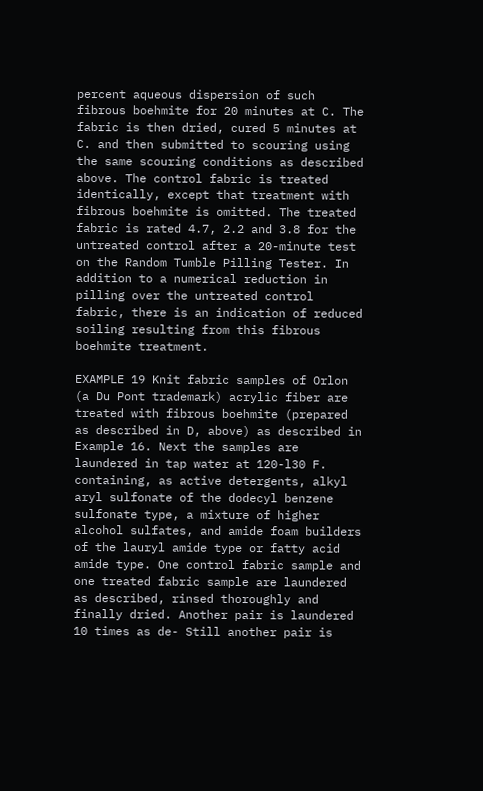percent aqueous dispersion of such fibrous boehmite for 20 minutes at C. The fabric is then dried, cured 5 minutes at C. and then submitted to scouring using the same scouring conditions as described above. The control fabric is treated identically, except that treatment with fibrous boehmite is omitted. The treated fabric is rated 4.7, 2.2 and 3.8 for the untreated control after a 20-minute test on the Random Tumble Pilling Tester. In addition to a numerical reduction in pilling over the untreated control fabric, there is an indication of reduced soiling resulting from this fibrous boehmite treatment.

EXAMPLE 19 Knit fabric samples of Orlon (a Du Pont trademark) acrylic fiber are treated with fibrous boehmite (prepared as described in D, above) as described in Example 16. Next the samples are laundered in tap water at 120-l30 F. containing, as active detergents, alkyl aryl sulfonate of the dodecyl benzene sulfonate type, a mixture of higher alcohol sulfates, and amide foam builders of the lauryl amide type or fatty acid amide type. One control fabric sample and one treated fabric sample are laundered as described, rinsed thoroughly and finally dried. Another pair is laundered 10 times as de- Still another pair is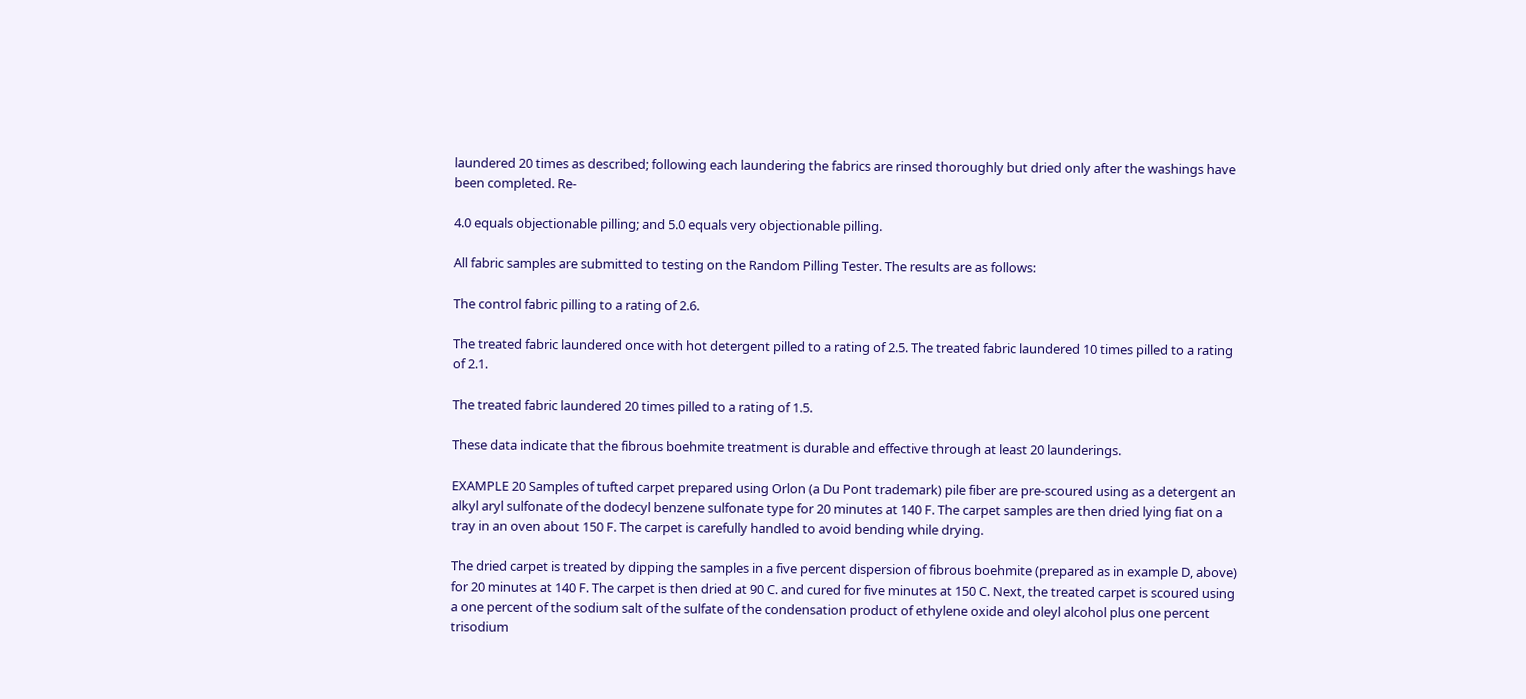laundered 20 times as described; following each laundering the fabrics are rinsed thoroughly but dried only after the washings have been completed. Re-

4.0 equals objectionable pilling; and 5.0 equals very objectionable pilling.

All fabric samples are submitted to testing on the Random Pilling Tester. The results are as follows:

The control fabric pilling to a rating of 2.6.

The treated fabric laundered once with hot detergent pilled to a rating of 2.5. The treated fabric laundered 10 times pilled to a rating of 2.1.

The treated fabric laundered 20 times pilled to a rating of 1.5.

These data indicate that the fibrous boehmite treatment is durable and effective through at least 20 launderings.

EXAMPLE 20 Samples of tufted carpet prepared using Orlon (a Du Pont trademark) pile fiber are pre-scoured using as a detergent an alkyl aryl sulfonate of the dodecyl benzene sulfonate type for 20 minutes at 140 F. The carpet samples are then dried lying fiat on a tray in an oven about 150 F. The carpet is carefully handled to avoid bending while drying.

The dried carpet is treated by dipping the samples in a five percent dispersion of fibrous boehmite (prepared as in example D, above) for 20 minutes at 140 F. The carpet is then dried at 90 C. and cured for five minutes at 150 C. Next, the treated carpet is scoured using a one percent of the sodium salt of the sulfate of the condensation product of ethylene oxide and oleyl alcohol plus one percent trisodium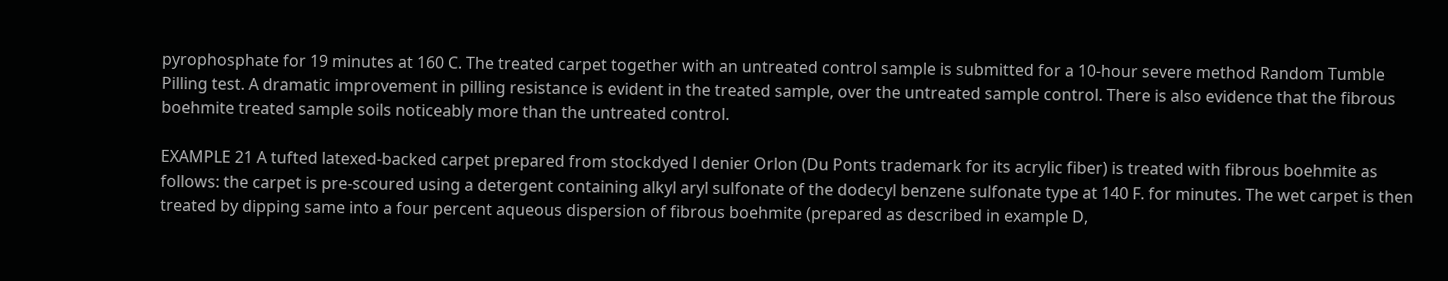pyrophosphate for 19 minutes at 160 C. The treated carpet together with an untreated control sample is submitted for a 10-hour severe method Random Tumble Pilling test. A dramatic improvement in pilling resistance is evident in the treated sample, over the untreated sample control. There is also evidence that the fibrous boehmite treated sample soils noticeably more than the untreated control.

EXAMPLE 21 A tufted latexed-backed carpet prepared from stockdyed l denier Orlon (Du Ponts trademark for its acrylic fiber) is treated with fibrous boehmite as follows: the carpet is pre-scoured using a detergent containing alkyl aryl sulfonate of the dodecyl benzene sulfonate type at 140 F. for minutes. The wet carpet is then treated by dipping same into a four percent aqueous dispersion of fibrous boehmite (prepared as described in example D,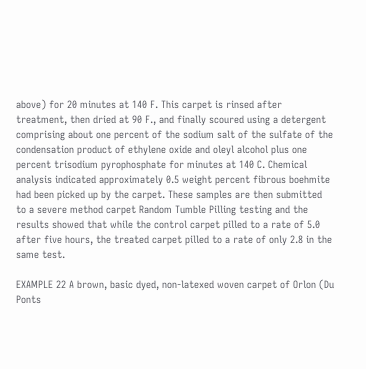above) for 20 minutes at 140 F. This carpet is rinsed after treatment, then dried at 90 F., and finally scoured using a detergent comprising about one percent of the sodium salt of the sulfate of the condensation product of ethylene oxide and oleyl alcohol plus one percent trisodium pyrophosphate for minutes at 140 C. Chemical analysis indicated approximately 0.5 weight percent fibrous boehmite had been picked up by the carpet. These samples are then submitted to a severe method carpet Random Tumble Pilling testing and the results showed that while the control carpet pilled to a rate of 5.0 after five hours, the treated carpet pilled to a rate of only 2.8 in the same test.

EXAMPLE 22 A brown, basic dyed, non-latexed woven carpet of Orlon (Du Ponts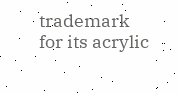trademark for its acrylic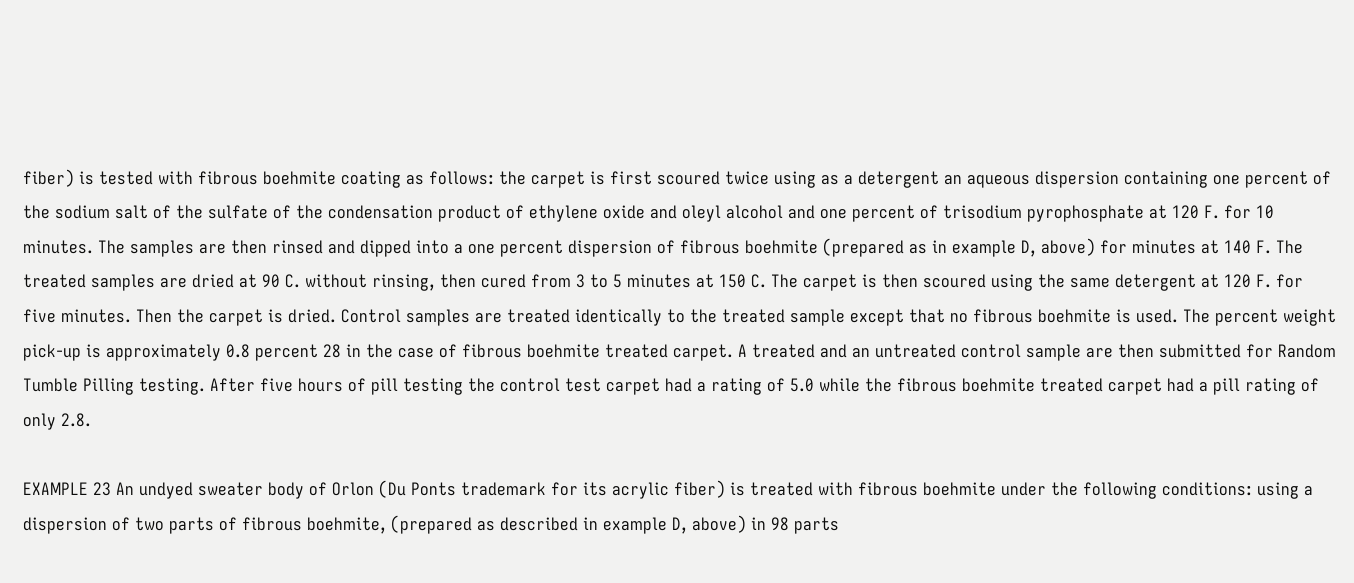fiber) is tested with fibrous boehmite coating as follows: the carpet is first scoured twice using as a detergent an aqueous dispersion containing one percent of the sodium salt of the sulfate of the condensation product of ethylene oxide and oleyl alcohol and one percent of trisodium pyrophosphate at 120 F. for 10 minutes. The samples are then rinsed and dipped into a one percent dispersion of fibrous boehmite (prepared as in example D, above) for minutes at 140 F. The treated samples are dried at 90 C. without rinsing, then cured from 3 to 5 minutes at 150 C. The carpet is then scoured using the same detergent at 120 F. for five minutes. Then the carpet is dried. Control samples are treated identically to the treated sample except that no fibrous boehmite is used. The percent weight pick-up is approximately 0.8 percent 28 in the case of fibrous boehmite treated carpet. A treated and an untreated control sample are then submitted for Random Tumble Pilling testing. After five hours of pill testing the control test carpet had a rating of 5.0 while the fibrous boehmite treated carpet had a pill rating of only 2.8.

EXAMPLE 23 An undyed sweater body of Orlon (Du Ponts trademark for its acrylic fiber) is treated with fibrous boehmite under the following conditions: using a dispersion of two parts of fibrous boehmite, (prepared as described in example D, above) in 98 parts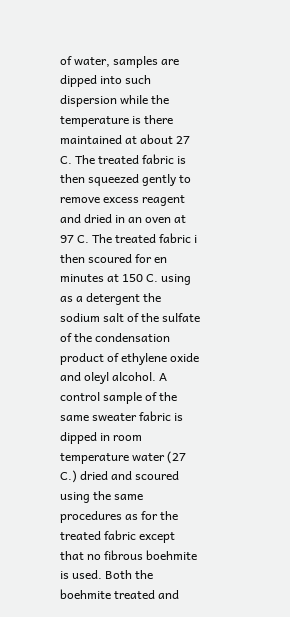of water, samples are dipped into such dispersion while the temperature is there maintained at about 27 C. The treated fabric is then squeezed gently to remove excess reagent and dried in an oven at 97 C. The treated fabric i then scoured for en minutes at 150 C. using as a detergent the sodium salt of the sulfate of the condensation product of ethylene oxide and oleyl alcohol. A control sample of the same sweater fabric is dipped in room temperature water (27 C.) dried and scoured using the same procedures as for the treated fabric except that no fibrous boehmite is used. Both the boehmite treated and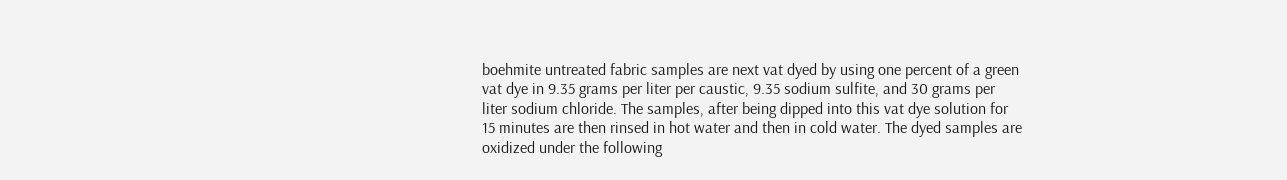boehmite untreated fabric samples are next vat dyed by using one percent of a green vat dye in 9.35 grams per liter per caustic, 9.35 sodium sulfite, and 30 grams per liter sodium chloride. The samples, after being dipped into this vat dye solution for 15 minutes are then rinsed in hot water and then in cold water. The dyed samples are oxidized under the following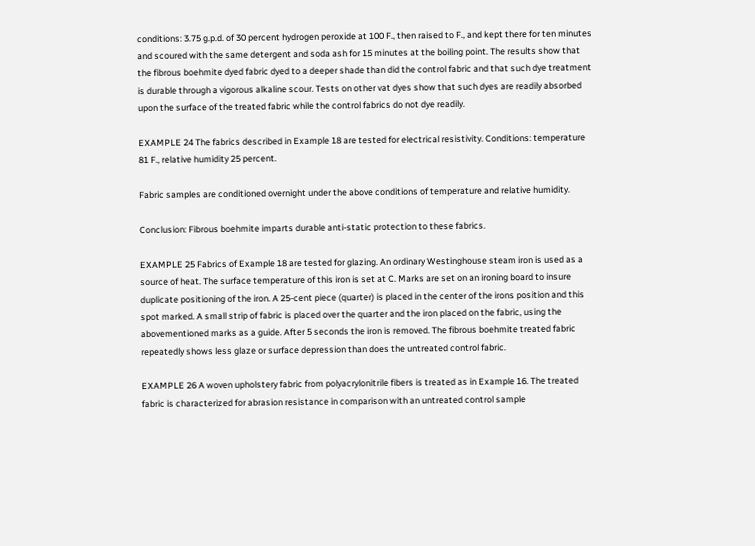conditions: 3.75 g.p.d. of 30 percent hydrogen peroxide at 100 F., then raised to F., and kept there for ten minutes and scoured with the same detergent and soda ash for 15 minutes at the boiling point. The results show that the fibrous boehmite dyed fabric dyed to a deeper shade than did the control fabric and that such dye treatment is durable through a vigorous alkaline scour. Tests on other vat dyes show that such dyes are readily absorbed upon the surface of the treated fabric while the control fabrics do not dye readily.

EXAMPLE 24 The fabrics described in Example 18 are tested for electrical resistivity. Conditions: temperature 81 F., relative humidity 25 percent.

Fabric samples are conditioned overnight under the above conditions of temperature and relative humidity.

Conclusion: Fibrous boehmite imparts durable anti-static protection to these fabrics.

EXAMPLE 25 Fabrics of Example 18 are tested for glazing. An ordinary Westinghouse steam iron is used as a source of heat. The surface temperature of this iron is set at C. Marks are set on an ironing board to insure duplicate positioning of the iron. A 25-cent piece (quarter) is placed in the center of the irons position and this spot marked. A small strip of fabric is placed over the quarter and the iron placed on the fabric, using the abovementioned marks as a guide. After 5 seconds the iron is removed. The fibrous boehmite treated fabric repeatedly shows less glaze or surface depression than does the untreated control fabric.

EXAMPLE 26 A woven upholstery fabric from polyacrylonitrile fibers is treated as in Example 16. The treated fabric is characterized for abrasion resistance in comparison with an untreated control sample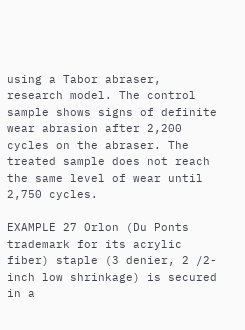using a Tabor abraser, research model. The control sample shows signs of definite wear abrasion after 2,200 cycles on the abraser. The treated sample does not reach the same level of wear until 2,750 cycles.

EXAMPLE 27 Orlon (Du Ponts trademark for its acrylic fiber) staple (3 denier, 2 /2-inch low shrinkage) is secured in a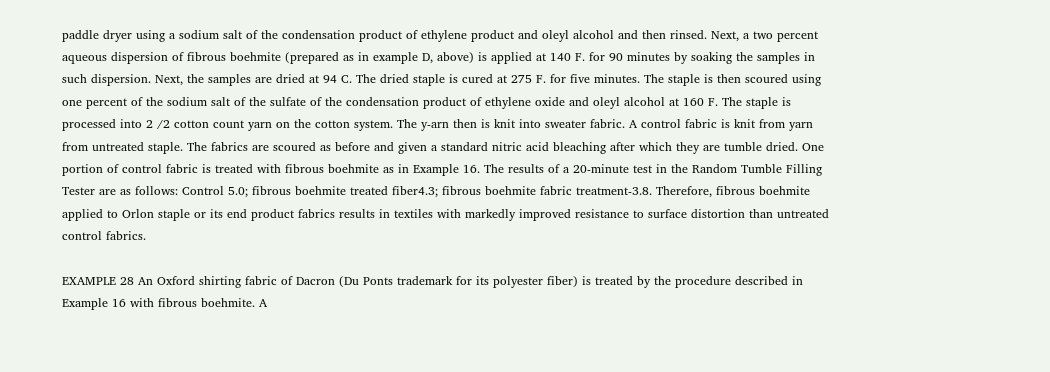paddle dryer using a sodium salt of the condensation product of ethylene product and oleyl alcohol and then rinsed. Next, a two percent aqueous dispersion of fibrous boehmite (prepared as in example D, above) is applied at 140 F. for 90 minutes by soaking the samples in such dispersion. Next, the samples are dried at 94 C. The dried staple is cured at 275 F. for five minutes. The staple is then scoured using one percent of the sodium salt of the sulfate of the condensation product of ethylene oxide and oleyl alcohol at 160 F. The staple is processed into 2 /2 cotton count yarn on the cotton system. The y-arn then is knit into sweater fabric. A control fabric is knit from yarn from untreated staple. The fabrics are scoured as before and given a standard nitric acid bleaching after which they are tumble dried. One portion of control fabric is treated with fibrous boehmite as in Example 16. The results of a 20-minute test in the Random Tumble Filling Tester are as follows: Control 5.0; fibrous boehmite treated fiber4.3; fibrous boehmite fabric treatment-3.8. Therefore, fibrous boehmite applied to Orlon staple or its end product fabrics results in textiles with markedly improved resistance to surface distortion than untreated control fabrics.

EXAMPLE 28 An Oxford shirting fabric of Dacron (Du Ponts trademark for its polyester fiber) is treated by the procedure described in Example 16 with fibrous boehmite. A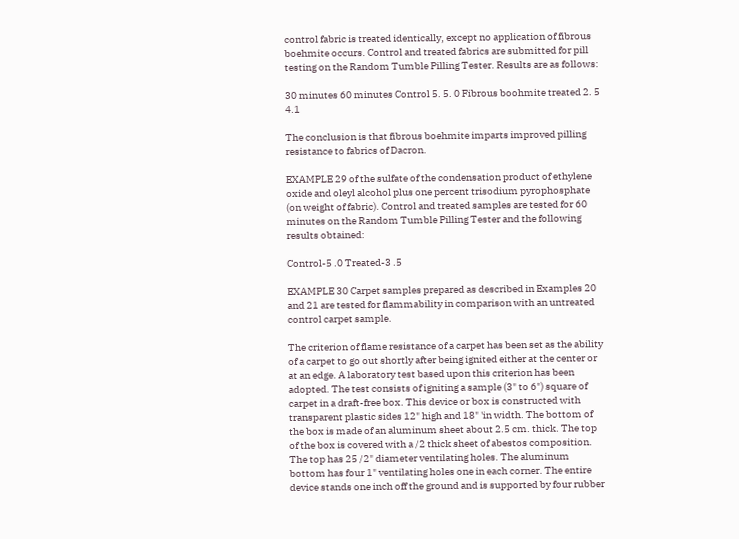control fabric is treated identically, except no application of fibrous boehmite occurs. Control and treated fabrics are submitted for pill testing on the Random Tumble Pilling Tester. Results are as follows:

30 minutes 60 minutes Control 5. 5. 0 Fibrous boohmite treated 2. 5 4.1

The conclusion is that fibrous boehmite imparts improved pilling resistance to fabrics of Dacron.

EXAMPLE 29 of the sulfate of the condensation product of ethylene oxide and oleyl alcohol plus one percent trisodium pyrophosphate (on weight of fabric). Control and treated samples are tested for 60 minutes on the Random Tumble Pilling Tester and the following results obtained:

Control-5 .0 Treated-3 .5

EXAMPLE 30 Carpet samples prepared as described in Examples 20 and 21 are tested for flammability in comparison with an untreated control carpet sample.

The criterion of flame resistance of a carpet has been set as the ability of a carpet to go out shortly after being ignited either at the center or at an edge. A laboratory test based upon this criterion has been adopted. The test consists of igniting a sample (3" to 6") square of carpet in a draft-free box. This device or box is constructed with transparent plastic sides 12" high and 18" 'in width. The bottom of the box is made of an aluminum sheet about 2.5 cm. thick. The top of the box is covered with a /2 thick sheet of abestos composition. The top has 25 /2" diameter ventilating holes. The aluminum bottom has four 1" ventilating holes one in each corner. The entire device stands one inch off the ground and is supported by four rubber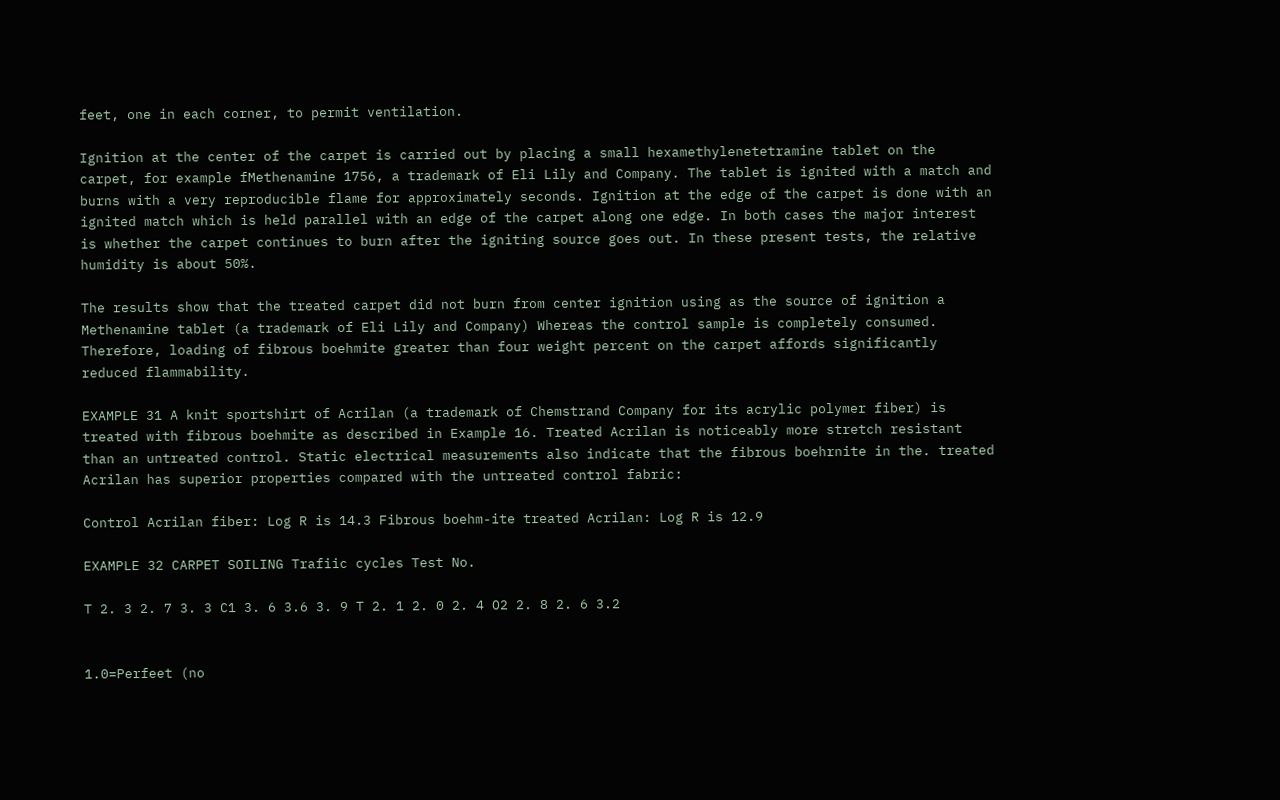feet, one in each corner, to permit ventilation.

Ignition at the center of the carpet is carried out by placing a small hexamethylenetetramine tablet on the carpet, for example fMethenamine 1756, a trademark of Eli Lily and Company. The tablet is ignited with a match and burns with a very reproducible flame for approximately seconds. Ignition at the edge of the carpet is done with an ignited match which is held parallel with an edge of the carpet along one edge. In both cases the major interest is whether the carpet continues to burn after the igniting source goes out. In these present tests, the relative humidity is about 50%.

The results show that the treated carpet did not burn from center ignition using as the source of ignition a Methenamine tablet (a trademark of Eli Lily and Company) Whereas the control sample is completely consumed. Therefore, loading of fibrous boehmite greater than four weight percent on the carpet affords significantly reduced flammability.

EXAMPLE 31 A knit sportshirt of Acrilan (a trademark of Chemstrand Company for its acrylic polymer fiber) is treated with fibrous boehmite as described in Example 16. Treated Acrilan is noticeably more stretch resistant than an untreated control. Static electrical measurements also indicate that the fibrous boehrnite in the. treated Acrilan has superior properties compared with the untreated control fabric:

Control Acrilan fiber: Log R is 14.3 Fibrous boehm-ite treated Acrilan: Log R is 12.9

EXAMPLE 32 CARPET SOILING Trafiic cycles Test No.

T 2. 3 2. 7 3. 3 C1 3. 6 3.6 3. 9 T 2. 1 2. 0 2. 4 O2 2. 8 2. 6 3.2


1.0=Perfeet (no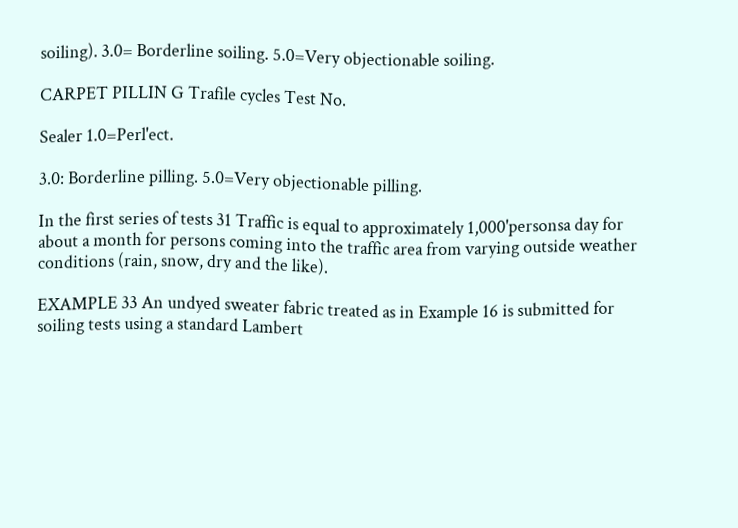soiling). 3.0= Borderline soiling. 5.0=Very objectionable soiling.

CARPET PILLIN G Trafile cycles Test No.

Sealer 1.0=Perl'ect.

3.0: Borderline pilling. 5.0=Very objectionable pilling.

In the first series of tests 31 Traffic is equal to approximately 1,000'personsa day for about a month for persons coming into the traffic area from varying outside weather conditions (rain, snow, dry and the like).

EXAMPLE 33 An undyed sweater fabric treated as in Example 16 is submitted for soiling tests using a standard Lambert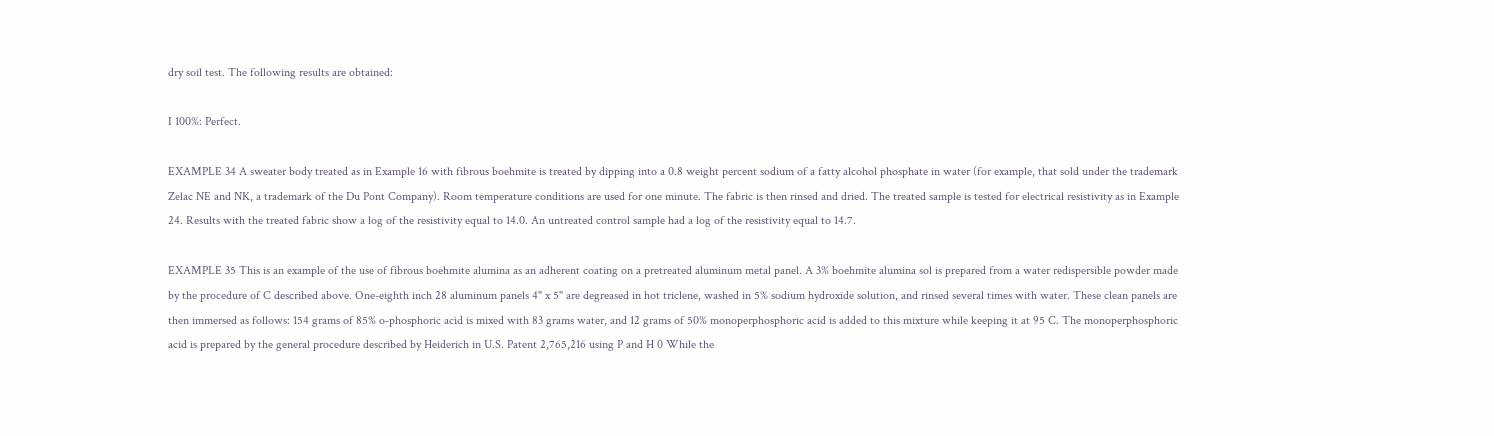dry soil test. The following results are obtained:

I 100%: Perfect.

EXAMPLE 34 A sweater body treated as in Example 16 with fibrous boehmite is treated by dipping into a 0.8 weight percent sodium of a fatty alcohol phosphate in water (for example, that sold under the trademark Zelac NE and NK, a trademark of the Du Pont Company). Room temperature conditions are used for one minute. The fabric is then rinsed and dried. The treated sample is tested for electrical resistivity as in Example 24. Results with the treated fabric show a log of the resistivity equal to 14.0. An untreated control sample had a log of the resistivity equal to 14.7.

EXAMPLE 35 This is an example of the use of fibrous boehmite alumina as an adherent coating on a pretreated aluminum metal panel. A 3% boehmite alumina sol is prepared from a water redispersible powder made by the procedure of C described above. One-eighth inch 28 aluminum panels 4" x 5" are degreased in hot triclene, washed in 5% sodium hydroxide solution, and rinsed several times with water. These clean panels are then immersed as follows: 154 grams of 85% o-phosphoric acid is mixed with 83 grams water, and 12 grams of 50% monoperphosphoric acid is added to this mixture while keeping it at 95 C. The monoperphosphoric acid is prepared by the general procedure described by Heiderich in U.S. Patent 2,765,216 using P and H 0 While the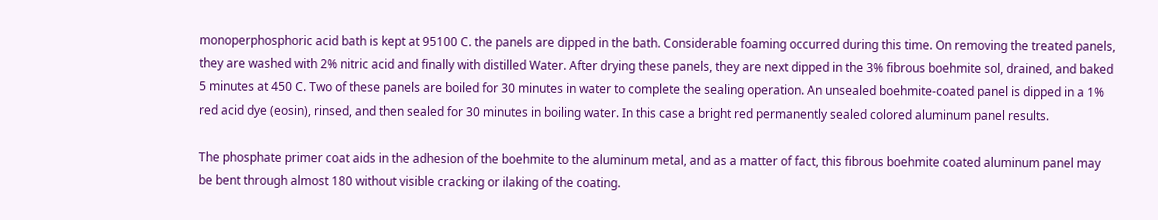monoperphosphoric acid bath is kept at 95100 C. the panels are dipped in the bath. Considerable foaming occurred during this time. On removing the treated panels, they are washed with 2% nitric acid and finally with distilled Water. After drying these panels, they are next dipped in the 3% fibrous boehmite sol, drained, and baked 5 minutes at 450 C. Two of these panels are boiled for 30 minutes in water to complete the sealing operation. An unsealed boehmite-coated panel is dipped in a 1% red acid dye (eosin), rinsed, and then sealed for 30 minutes in boiling water. In this case a bright red permanently sealed colored aluminum panel results.

The phosphate primer coat aids in the adhesion of the boehmite to the aluminum metal, and as a matter of fact, this fibrous boehmite coated aluminum panel may be bent through almost 180 without visible cracking or ilaking of the coating.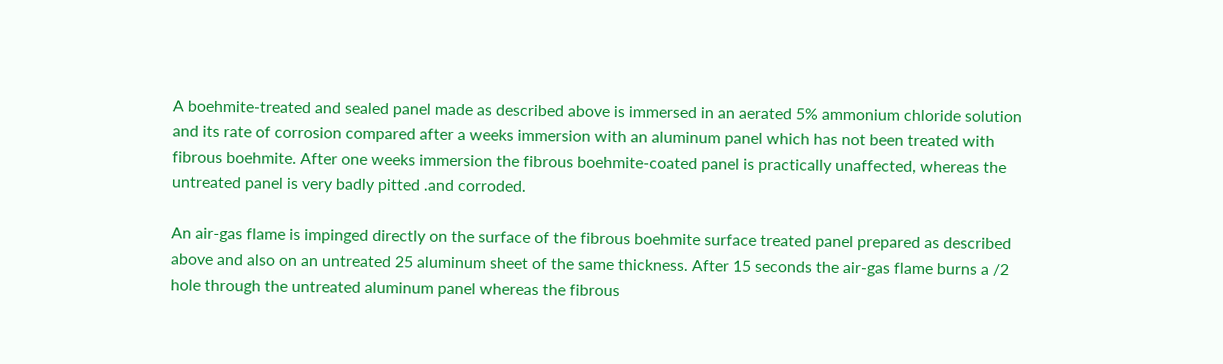A boehmite-treated and sealed panel made as described above is immersed in an aerated 5% ammonium chloride solution and its rate of corrosion compared after a weeks immersion with an aluminum panel which has not been treated with fibrous boehmite. After one weeks immersion the fibrous boehmite-coated panel is practically unaffected, whereas the untreated panel is very badly pitted .and corroded.

An air-gas flame is impinged directly on the surface of the fibrous boehmite surface treated panel prepared as described above and also on an untreated 25 aluminum sheet of the same thickness. After 15 seconds the air-gas flame burns a /2 hole through the untreated aluminum panel whereas the fibrous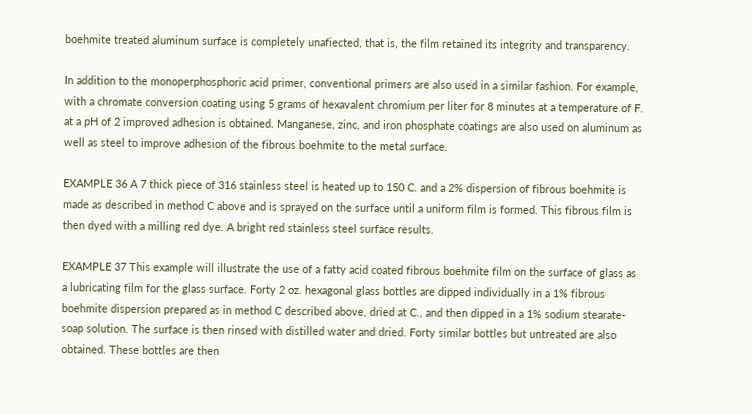boehmite treated aluminum surface is completely unafiected, that is, the film retained its integrity and transparency.

In addition to the monoperphosphoric acid primer, conventional primers are also used in a similar fashion. For example, with a chromate conversion coating using 5 grams of hexavalent chromium per liter for 8 minutes at a temperature of F. at a pH of 2 improved adhesion is obtained. Manganese, zinc, and iron phosphate coatings are also used on aluminum as well as steel to improve adhesion of the fibrous boehmite to the metal surface.

EXAMPLE 36 A 7 thick piece of 316 stainless steel is heated up to 150 C. and a 2% dispersion of fibrous boehmite is made as described in method C above and is sprayed on the surface until a uniform film is formed. This fibrous film is then dyed with a milling red dye. A bright red stainless steel surface results.

EXAMPLE 37 This example will illustrate the use of a fatty acid coated fibrous boehmite film on the surface of glass as a lubricating film for the glass surface. Forty 2 oz. hexagonal glass bottles are dipped individually in a 1% fibrous boehmite dispersion prepared as in method C described above, dried at C., and then dipped in a 1% sodium stearate-soap solution. The surface is then rinsed with distilled water and dried. Forty similar bottles but untreated are also obtained. These bottles are then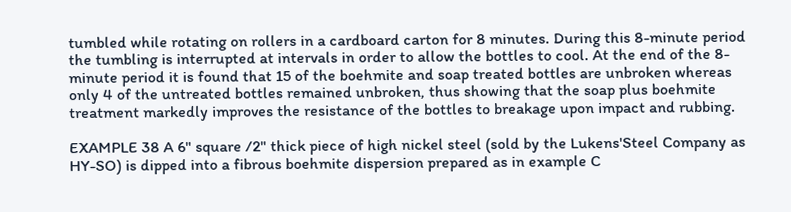tumbled while rotating on rollers in a cardboard carton for 8 minutes. During this 8-minute period the tumbling is interrupted at intervals in order to allow the bottles to cool. At the end of the 8-minute period it is found that 15 of the boehmite and soap treated bottles are unbroken whereas only 4 of the untreated bottles remained unbroken, thus showing that the soap plus boehmite treatment markedly improves the resistance of the bottles to breakage upon impact and rubbing.

EXAMPLE 38 A 6" square /2" thick piece of high nickel steel (sold by the Lukens'Steel Company as HY-SO) is dipped into a fibrous boehmite dispersion prepared as in example C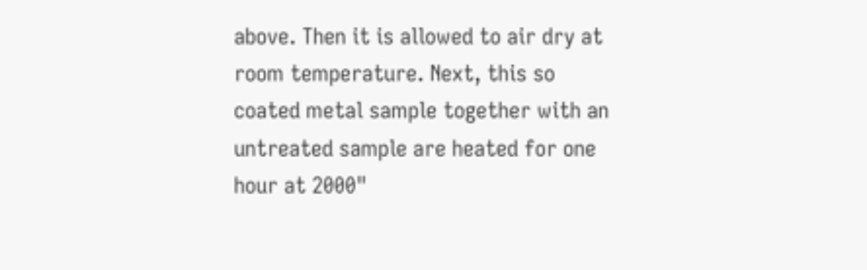above. Then it is allowed to air dry at room temperature. Next, this so coated metal sample together with an untreated sample are heated for one hour at 2000"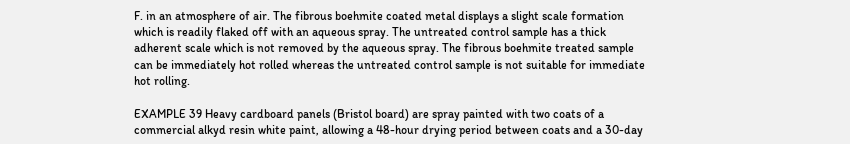F. in an atmosphere of air. The fibrous boehmite coated metal displays a slight scale formation which is readily flaked off with an aqueous spray. The untreated control sample has a thick adherent scale which is not removed by the aqueous spray. The fibrous boehmite treated sample can be immediately hot rolled whereas the untreated control sample is not suitable for immediate hot rolling.

EXAMPLE 39 Heavy cardboard panels (Bristol board) are spray painted with two coats of a commercial alkyd resin white paint, allowing a 48-hour drying period between coats and a 30-day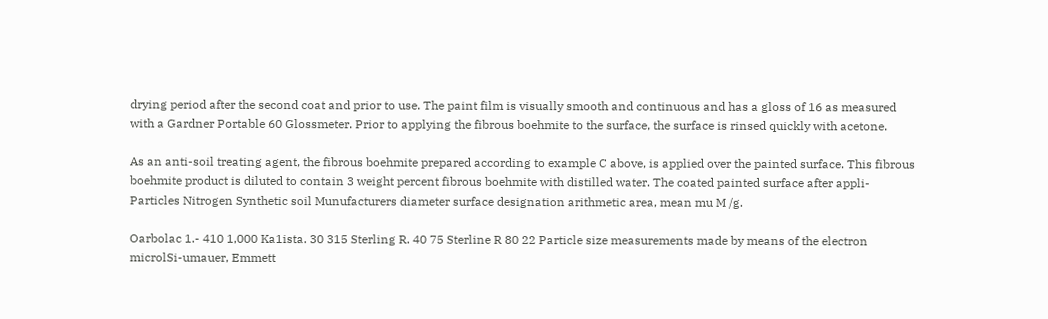drying period after the second coat and prior to use. The paint film is visually smooth and continuous and has a gloss of 16 as measured with a Gardner Portable 60 Glossmeter. Prior to applying the fibrous boehmite to the surface, the surface is rinsed quickly with acetone.

As an anti-soil treating agent, the fibrous boehmite prepared according to example C above, is applied over the painted surface. This fibrous boehmite product is diluted to contain 3 weight percent fibrous boehmite with distilled water. The coated painted surface after appli- Particles Nitrogen Synthetic soil Munufacturers diameter surface designation arithmetic area, mean mu M /g.

Oarbolac 1.- 410 1,000 Ka1ista. 30 315 Sterling R. 40 75 Sterline R 80 22 Particle size measurements made by means of the electron microlSi-umauer, Emmett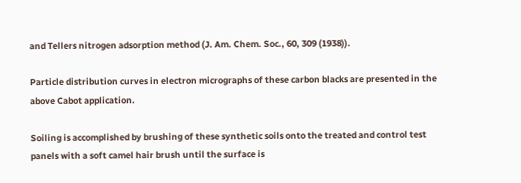and Tellers nitrogen adsorption method (J. Am. Chem. Soc., 60, 309 (1938)).

Particle distribution curves in electron micrographs of these carbon blacks are presented in the above Cabot application.

Soiling is accomplished by brushing of these synthetic soils onto the treated and control test panels with a soft camel hair brush until the surface is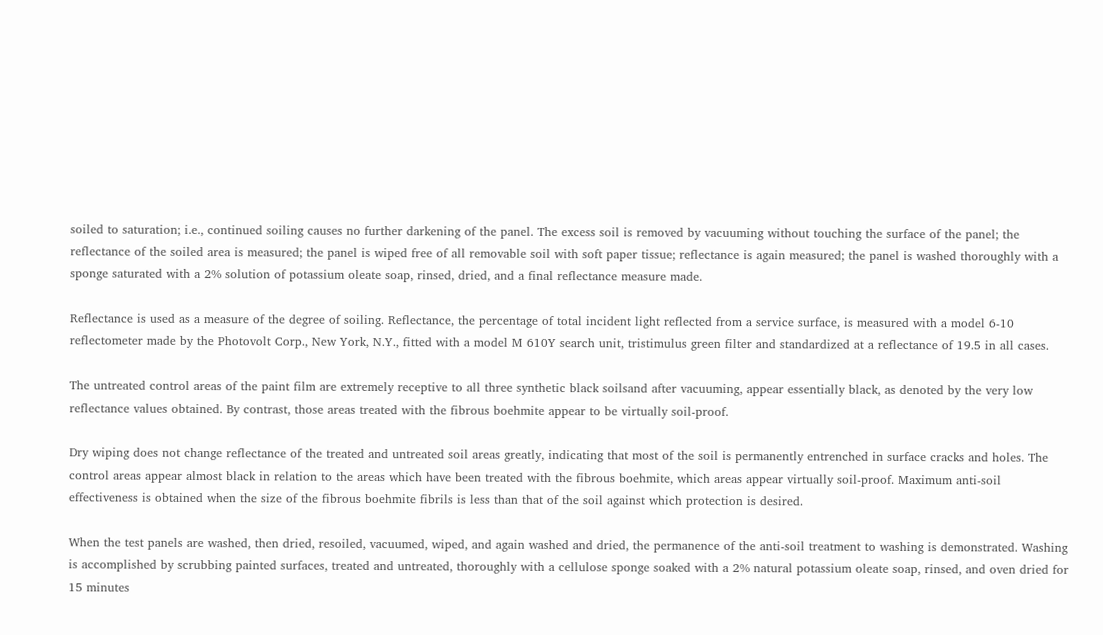soiled to saturation; i.e., continued soiling causes no further darkening of the panel. The excess soil is removed by vacuuming without touching the surface of the panel; the reflectance of the soiled area is measured; the panel is wiped free of all removable soil with soft paper tissue; reflectance is again measured; the panel is washed thoroughly with a sponge saturated with a 2% solution of potassium oleate soap, rinsed, dried, and a final reflectance measure made.

Reflectance is used as a measure of the degree of soiling. Reflectance, the percentage of total incident light reflected from a service surface, is measured with a model 6-10 reflectometer made by the Photovolt Corp., New York, N.Y., fitted with a model M 610Y search unit, tristimulus green filter and standardized at a reflectance of 19.5 in all cases.

The untreated control areas of the paint film are extremely receptive to all three synthetic black soilsand after vacuuming, appear essentially black, as denoted by the very low reflectance values obtained. By contrast, those areas treated with the fibrous boehmite appear to be virtually soil-proof.

Dry wiping does not change reflectance of the treated and untreated soil areas greatly, indicating that most of the soil is permanently entrenched in surface cracks and holes. The control areas appear almost black in relation to the areas which have been treated with the fibrous boehmite, which areas appear virtually soil-proof. Maximum anti-soil effectiveness is obtained when the size of the fibrous boehmite fibrils is less than that of the soil against which protection is desired.

When the test panels are washed, then dried, resoiled, vacuumed, wiped, and again washed and dried, the permanence of the anti-soil treatment to washing is demonstrated. Washing is accomplished by scrubbing painted surfaces, treated and untreated, thoroughly with a cellulose sponge soaked with a 2% natural potassium oleate soap, rinsed, and oven dried for 15 minutes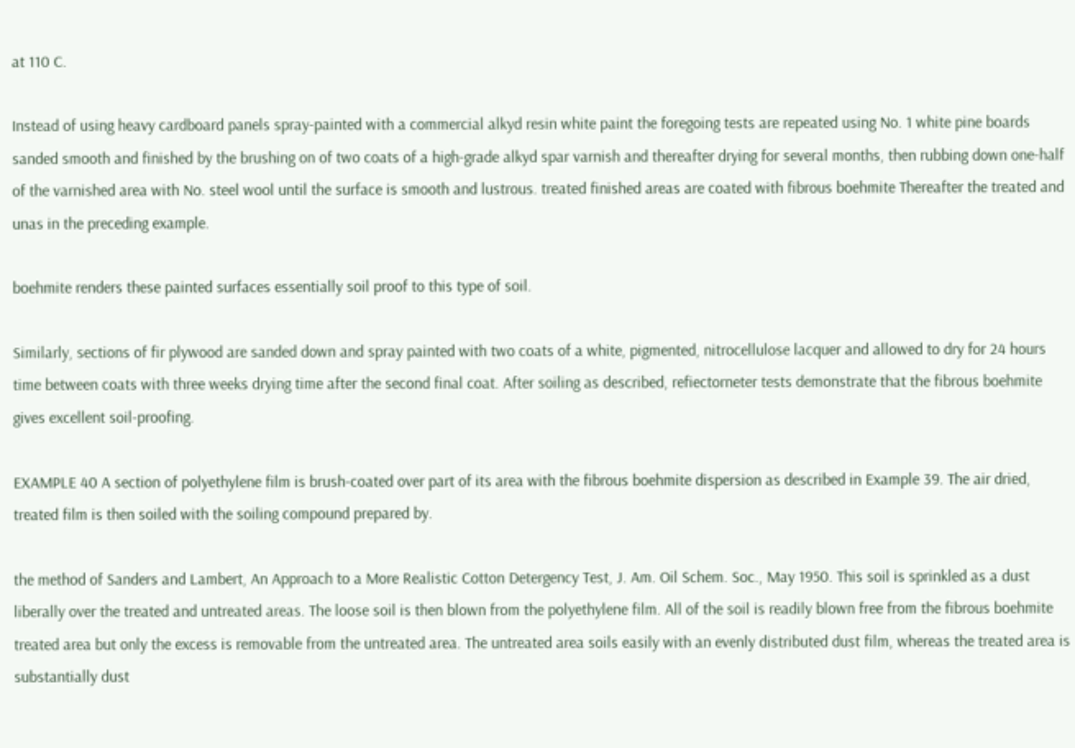at 110 C.

Instead of using heavy cardboard panels spray-painted with a commercial alkyd resin white paint the foregoing tests are repeated using No. 1 white pine boards sanded smooth and finished by the brushing on of two coats of a high-grade alkyd spar varnish and thereafter drying for several months, then rubbing down one-half of the varnished area with No. steel wool until the surface is smooth and lustrous. treated finished areas are coated with fibrous boehmite Thereafter the treated and unas in the preceding example.

boehmite renders these painted surfaces essentially soil proof to this type of soil.

Similarly, sections of fir plywood are sanded down and spray painted with two coats of a white, pigmented, nitrocellulose lacquer and allowed to dry for 24 hours time between coats with three weeks drying time after the second final coat. After soiling as described, refiectorneter tests demonstrate that the fibrous boehmite gives excellent soil-proofing.

EXAMPLE 40 A section of polyethylene film is brush-coated over part of its area with the fibrous boehmite dispersion as described in Example 39. The air dried, treated film is then soiled with the soiling compound prepared by.

the method of Sanders and Lambert, An Approach to a More Realistic Cotton Detergency Test, J. Am. Oil Schem. Soc., May 1950. This soil is sprinkled as a dust liberally over the treated and untreated areas. The loose soil is then blown from the polyethylene film. All of the soil is readily blown free from the fibrous boehmite treated area but only the excess is removable from the untreated area. The untreated area soils easily with an evenly distributed dust film, whereas the treated area is substantially dust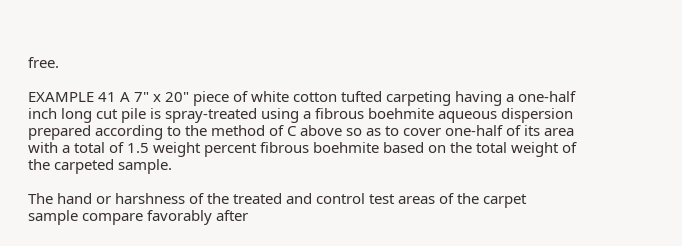free.

EXAMPLE 41 A 7" x 20" piece of white cotton tufted carpeting having a one-half inch long cut pile is spray-treated using a fibrous boehmite aqueous dispersion prepared according to the method of C above so as to cover one-half of its area with a total of 1.5 weight percent fibrous boehmite based on the total weight of the carpeted sample.

The hand or harshness of the treated and control test areas of the carpet sample compare favorably after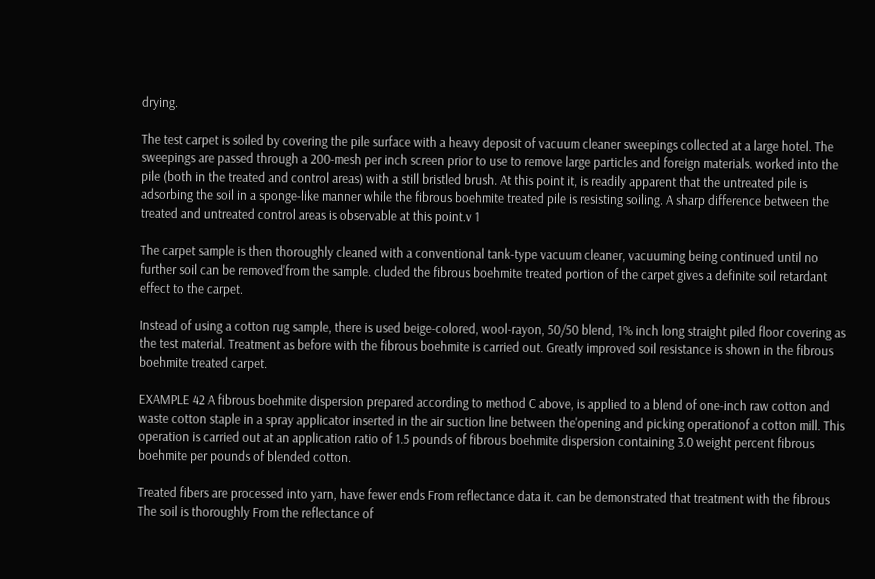drying.

The test carpet is soiled by covering the pile surface with a heavy deposit of vacuum cleaner sweepings collected at a large hotel. The sweepings are passed through a 200-mesh per inch screen prior to use to remove large particles and foreign materials. worked into the pile (both in the treated and control areas) with a still bristled brush. At this point it, is readily apparent that the untreated pile is adsorbing the soil in a sponge-like manner while the fibrous boehmite treated pile is resisting soiling. A sharp difference between the treated and untreated control areas is observable at this point.v 1

The carpet sample is then thoroughly cleaned with a conventional tank-type vacuum cleaner, vacuuming being continued until no further soil can be removed'from the sample. cluded the fibrous boehmite treated portion of the carpet gives a definite soil retardant effect to the carpet.

Instead of using a cotton rug sample, there is used beige-colored, wool-rayon, 50/50 blend, 1% inch long straight piled floor covering as the test material. Treatment as before with the fibrous boehmite is carried out. Greatly improved soil resistance is shown in the fibrous boehmite treated carpet.

EXAMPLE 42 A fibrous boehmite dispersion prepared according to method C above, is applied to a blend of one-inch raw cotton and waste cotton staple in a spray applicator inserted in the air suction line between the'opening and picking operationof a cotton mill. This operation is carried out at an application ratio of 1.5 pounds of fibrous boehmite dispersion containing 3.0 weight percent fibrous boehmite per pounds of blended cotton.

Treated fibers are processed into yarn, have fewer ends From reflectance data it. can be demonstrated that treatment with the fibrous The soil is thoroughly From the reflectance of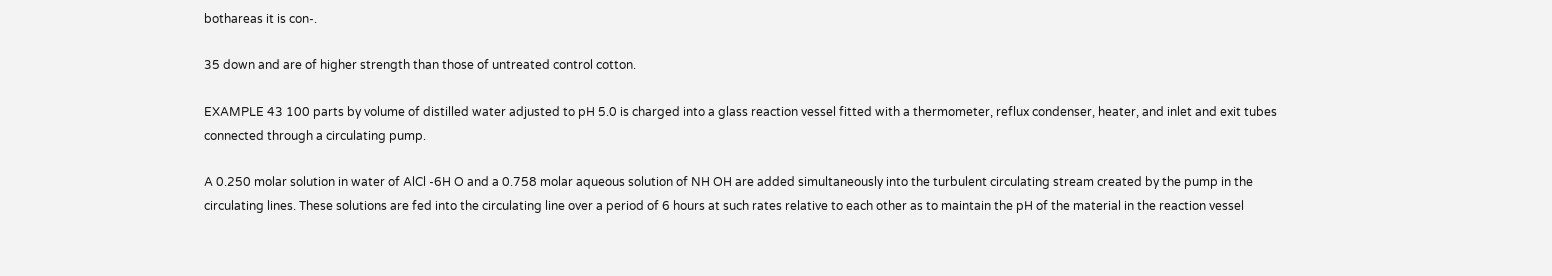bothareas it is con-.

35 down and are of higher strength than those of untreated control cotton.

EXAMPLE 43 100 parts by volume of distilled water adjusted to pH 5.0 is charged into a glass reaction vessel fitted with a thermometer, reflux condenser, heater, and inlet and exit tubes connected through a circulating pump.

A 0.250 molar solution in water of AlCl -6H O and a 0.758 molar aqueous solution of NH OH are added simultaneously into the turbulent circulating stream created by the pump in the circulating lines. These solutions are fed into the circulating line over a period of 6 hours at such rates relative to each other as to maintain the pH of the material in the reaction vessel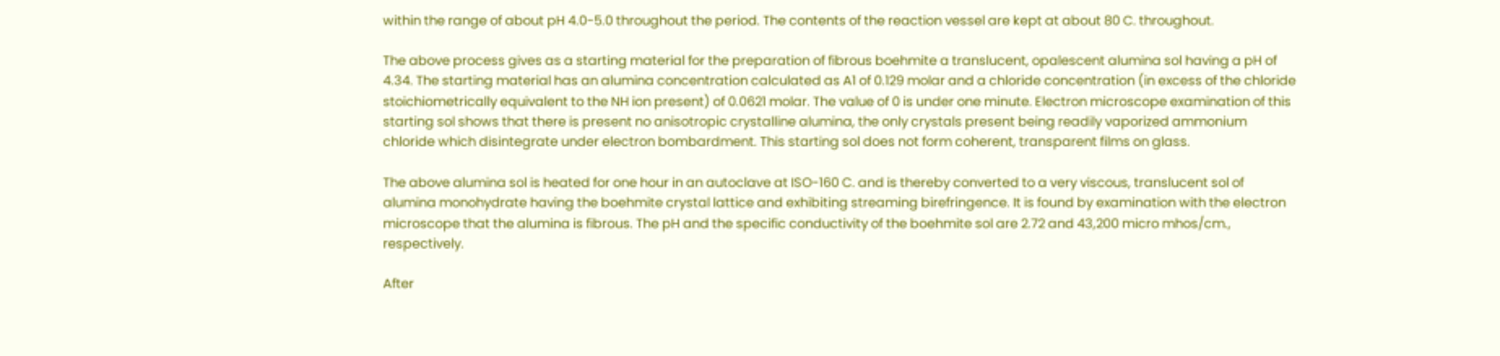within the range of about pH 4.0-5.0 throughout the period. The contents of the reaction vessel are kept at about 80 C. throughout.

The above process gives as a starting material for the preparation of fibrous boehmite a translucent, opalescent alumina sol having a pH of 4.34. The starting material has an alumina concentration calculated as A1 of 0.129 molar and a chloride concentration (in excess of the chloride stoichiometrically equivalent to the NH ion present) of 0.0621 molar. The value of 0 is under one minute. Electron microscope examination of this starting sol shows that there is present no anisotropic crystalline alumina, the only crystals present being readily vaporized ammonium chloride which disintegrate under electron bombardment. This starting sol does not form coherent, transparent films on glass.

The above alumina sol is heated for one hour in an autoclave at ISO-160 C. and is thereby converted to a very viscous, translucent sol of alumina monohydrate having the boehmite crystal lattice and exhibiting streaming birefringence. It is found by examination with the electron microscope that the alumina is fibrous. The pH and the specific conductivity of the boehmite sol are 2.72 and 43,200 micro mhos/cm., respectively.

After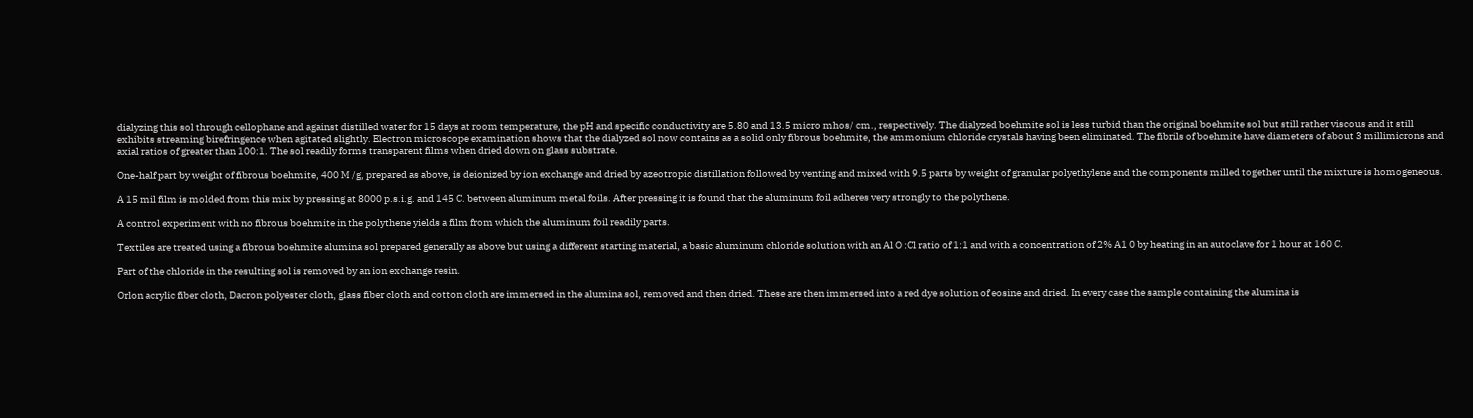dialyzing this sol through cellophane and against distilled water for 15 days at room temperature, the pH and specific conductivity are 5.80 and 13.5 micro mhos/ cm., respectively. The dialyzed boehmite sol is less turbid than the original boehmite sol but still rather viscous and it still exhibits streaming birefringence when agitated slightly. Electron microscope examination shows that the dialyzed sol now contains as a solid only fibrous boehmite, the ammonium chloride crystals having been eliminated. The fibrils of boehmite have diameters of about 3 millimicrons and axial ratios of greater than 100:1. The sol readily forms transparent films when dried down on glass substrate.

One-half part by weight of fibrous boehmite, 400 M /g, prepared as above, is deionized by ion exchange and dried by azeotropic distillation followed by venting and mixed with 9.5 parts by weight of granular polyethylene and the components milled together until the mixture is homogeneous.

A 15 mil film is molded from this mix by pressing at 8000 p.s.i.g. and 145 C. between aluminum metal foils. After pressing it is found that the aluminum foil adheres very strongly to the polythene.

A control experiment with no fibrous boehmite in the polythene yields a film from which the aluminum foil readily parts.

Textiles are treated using a fibrous boehmite alumina sol prepared generally as above but using a different starting material, a basic aluminum chloride solution with an Al O :Cl ratio of 1:1 and with a concentration of 2% A1 0 by heating in an autoclave for 1 hour at 160 C.

Part of the chloride in the resulting sol is removed by an ion exchange resin.

Orlon acrylic fiber cloth, Dacron polyester cloth, glass fiber cloth and cotton cloth are immersed in the alumina sol, removed and then dried. These are then immersed into a red dye solution of eosine and dried. In every case the sample containing the alumina is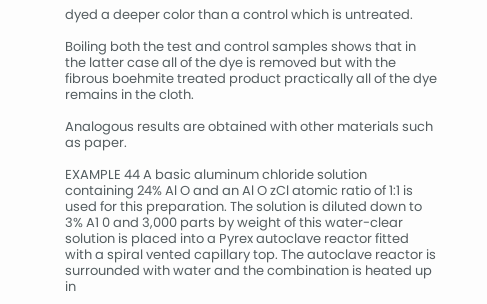dyed a deeper color than a control which is untreated.

Boiling both the test and control samples shows that in the latter case all of the dye is removed but with the fibrous boehmite treated product practically all of the dye remains in the cloth.

Analogous results are obtained with other materials such as paper.

EXAMPLE 44 A basic aluminum chloride solution containing 24% Al O and an Al O zCl atomic ratio of 1:1 is used for this preparation. The solution is diluted down to 3% A1 0 and 3,000 parts by weight of this water-clear solution is placed into a Pyrex autoclave reactor fitted with a spiral vented capillary top. The autoclave reactor is surrounded with water and the combination is heated up in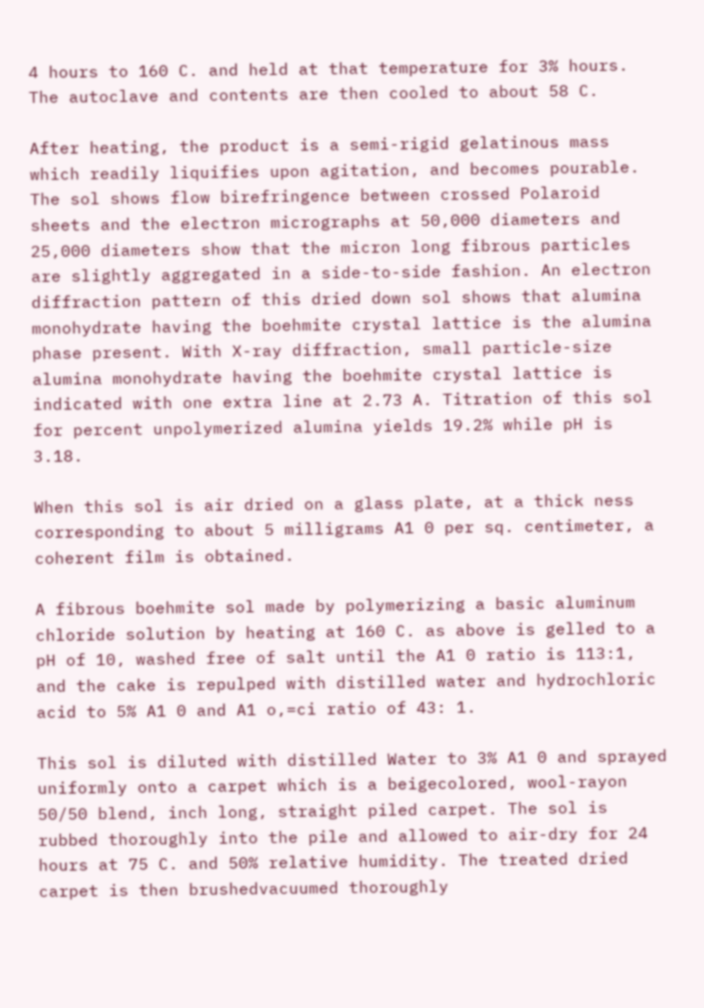4 hours to 160 C. and held at that temperature for 3% hours. The autoclave and contents are then cooled to about 58 C.

After heating, the product is a semi-rigid gelatinous mass which readily liquifies upon agitation, and becomes pourable. The sol shows flow birefringence between crossed Polaroid sheets and the electron micrographs at 50,000 diameters and 25,000 diameters show that the micron long fibrous particles are slightly aggregated in a side-to-side fashion. An electron diffraction pattern of this dried down sol shows that alumina monohydrate having the boehmite crystal lattice is the alumina phase present. With X-ray diffraction, small particle-size alumina monohydrate having the boehmite crystal lattice is indicated with one extra line at 2.73 A. Titration of this sol for percent unpolymerized alumina yields 19.2% while pH is 3.18.

When this sol is air dried on a glass plate, at a thick ness corresponding to about 5 milligrams A1 0 per sq. centimeter, a coherent film is obtained.

A fibrous boehmite sol made by polymerizing a basic aluminum chloride solution by heating at 160 C. as above is gelled to a pH of 10, washed free of salt until the A1 0 ratio is 113:1, and the cake is repulped with distilled water and hydrochloric acid to 5% A1 0 and A1 o,=ci ratio of 43: 1.

This sol is diluted with distilled Water to 3% A1 0 and sprayed uniformly onto a carpet which is a beigecolored, wool-rayon 50/50 blend, inch long, straight piled carpet. The sol is rubbed thoroughly into the pile and allowed to air-dry for 24 hours at 75 C. and 50% relative humidity. The treated dried carpet is then brushedvacuumed thoroughly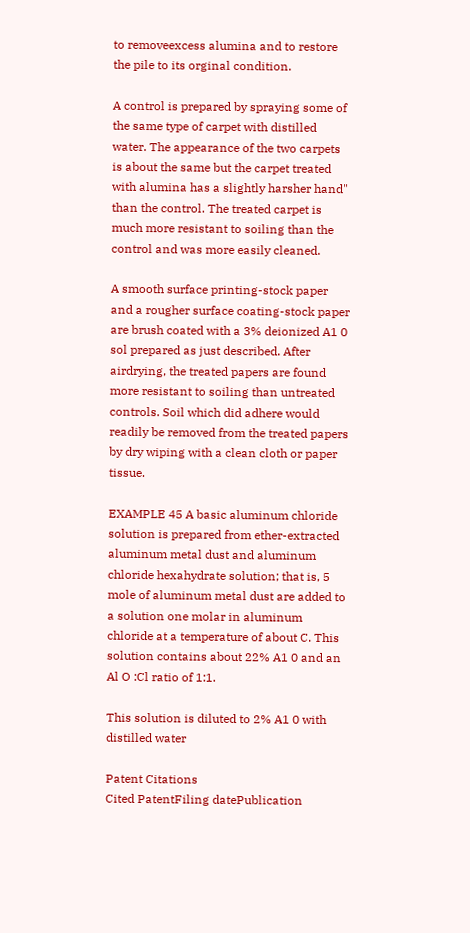to removeexcess alumina and to restore the pile to its orginal condition.

A control is prepared by spraying some of the same type of carpet with distilled water. The appearance of the two carpets is about the same but the carpet treated with alumina has a slightly harsher hand" than the control. The treated carpet is much more resistant to soiling than the control and was more easily cleaned.

A smooth surface printing-stock paper and a rougher surface coating-stock paper are brush coated with a 3% deionized A1 0 sol prepared as just described. After airdrying, the treated papers are found more resistant to soiling than untreated controls. Soil which did adhere would readily be removed from the treated papers by dry wiping with a clean cloth or paper tissue.

EXAMPLE 45 A basic aluminum chloride solution is prepared from ether-extracted aluminum metal dust and aluminum chloride hexahydrate solution; that is, 5 mole of aluminum metal dust are added to a solution one molar in aluminum chloride at a temperature of about C. This solution contains about 22% A1 0 and an Al O :Cl ratio of 1:1.

This solution is diluted to 2% A1 0 with distilled water

Patent Citations
Cited PatentFiling datePublication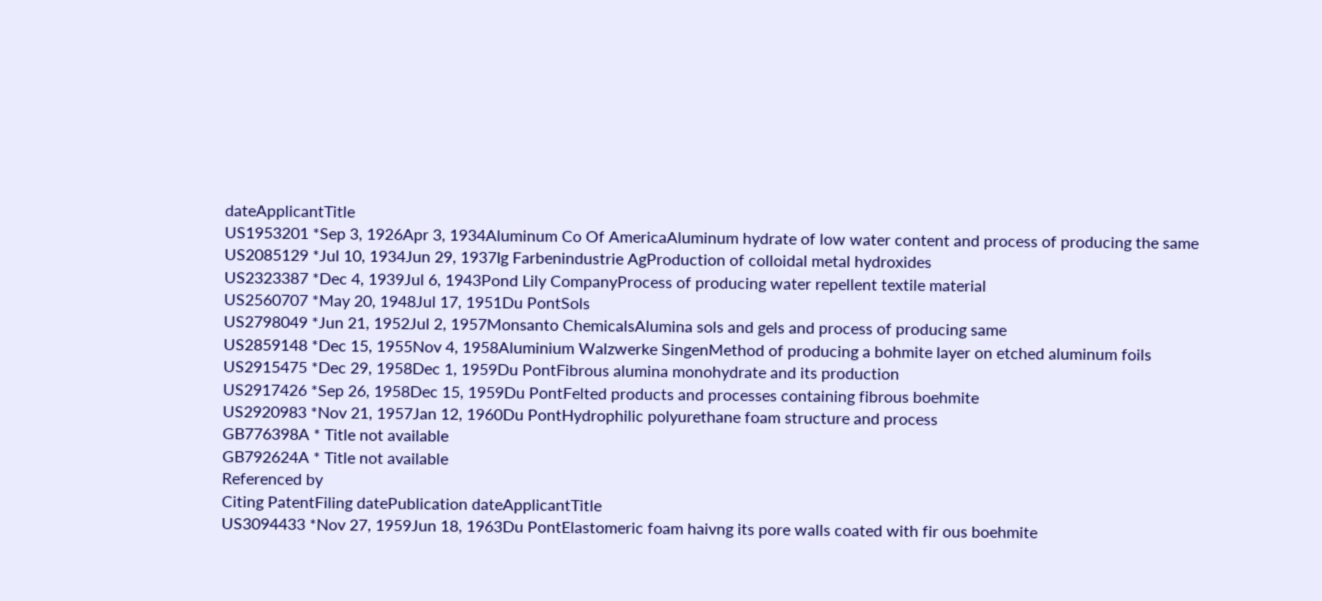dateApplicantTitle
US1953201 *Sep 3, 1926Apr 3, 1934Aluminum Co Of AmericaAluminum hydrate of low water content and process of producing the same
US2085129 *Jul 10, 1934Jun 29, 1937Ig Farbenindustrie AgProduction of colloidal metal hydroxides
US2323387 *Dec 4, 1939Jul 6, 1943Pond Lily CompanyProcess of producing water repellent textile material
US2560707 *May 20, 1948Jul 17, 1951Du PontSols
US2798049 *Jun 21, 1952Jul 2, 1957Monsanto ChemicalsAlumina sols and gels and process of producing same
US2859148 *Dec 15, 1955Nov 4, 1958Aluminium Walzwerke SingenMethod of producing a bohmite layer on etched aluminum foils
US2915475 *Dec 29, 1958Dec 1, 1959Du PontFibrous alumina monohydrate and its production
US2917426 *Sep 26, 1958Dec 15, 1959Du PontFelted products and processes containing fibrous boehmite
US2920983 *Nov 21, 1957Jan 12, 1960Du PontHydrophilic polyurethane foam structure and process
GB776398A * Title not available
GB792624A * Title not available
Referenced by
Citing PatentFiling datePublication dateApplicantTitle
US3094433 *Nov 27, 1959Jun 18, 1963Du PontElastomeric foam haivng its pore walls coated with fir ous boehmite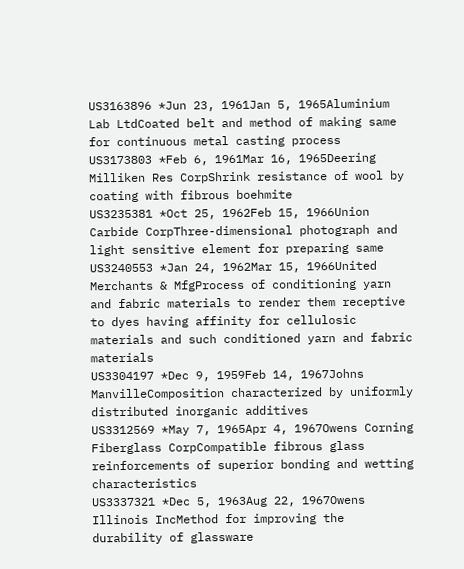US3163896 *Jun 23, 1961Jan 5, 1965Aluminium Lab LtdCoated belt and method of making same for continuous metal casting process
US3173803 *Feb 6, 1961Mar 16, 1965Deering Milliken Res CorpShrink resistance of wool by coating with fibrous boehmite
US3235381 *Oct 25, 1962Feb 15, 1966Union Carbide CorpThree-dimensional photograph and light sensitive element for preparing same
US3240553 *Jan 24, 1962Mar 15, 1966United Merchants & MfgProcess of conditioning yarn and fabric materials to render them receptive to dyes having affinity for cellulosic materials and such conditioned yarn and fabric materials
US3304197 *Dec 9, 1959Feb 14, 1967Johns ManvilleComposition characterized by uniformly distributed inorganic additives
US3312569 *May 7, 1965Apr 4, 1967Owens Corning Fiberglass CorpCompatible fibrous glass reinforcements of superior bonding and wetting characteristics
US3337321 *Dec 5, 1963Aug 22, 1967Owens Illinois IncMethod for improving the durability of glassware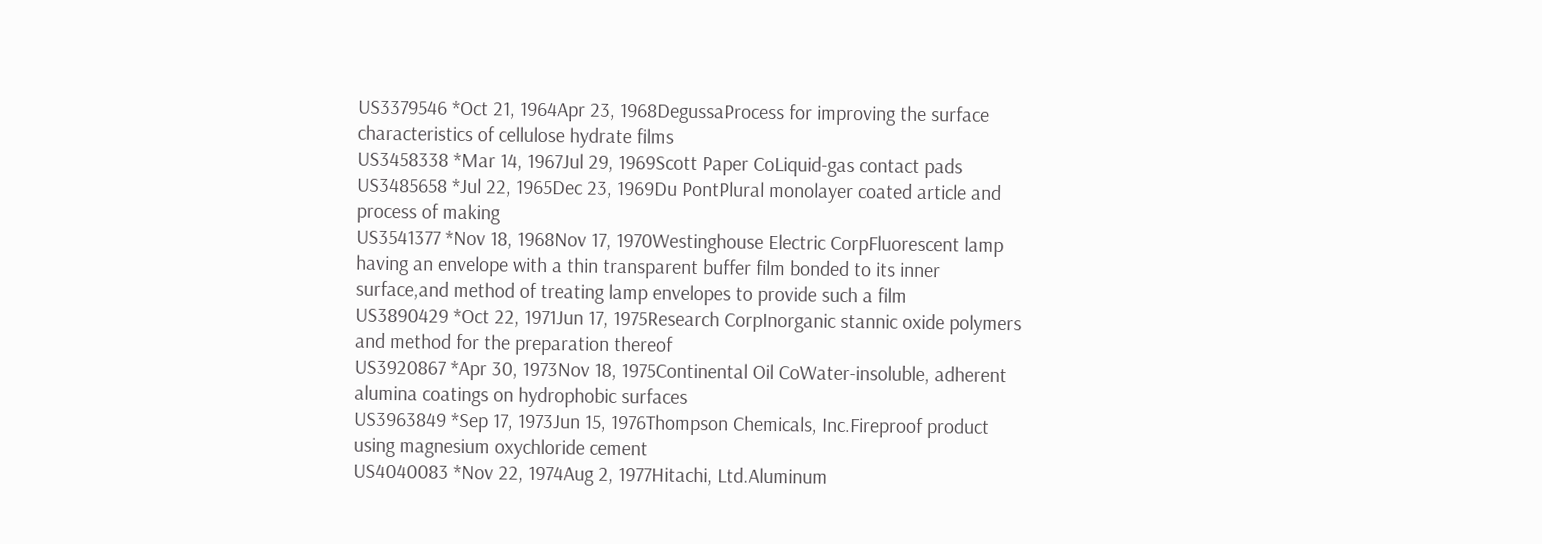US3379546 *Oct 21, 1964Apr 23, 1968DegussaProcess for improving the surface characteristics of cellulose hydrate films
US3458338 *Mar 14, 1967Jul 29, 1969Scott Paper CoLiquid-gas contact pads
US3485658 *Jul 22, 1965Dec 23, 1969Du PontPlural monolayer coated article and process of making
US3541377 *Nov 18, 1968Nov 17, 1970Westinghouse Electric CorpFluorescent lamp having an envelope with a thin transparent buffer film bonded to its inner surface,and method of treating lamp envelopes to provide such a film
US3890429 *Oct 22, 1971Jun 17, 1975Research CorpInorganic stannic oxide polymers and method for the preparation thereof
US3920867 *Apr 30, 1973Nov 18, 1975Continental Oil CoWater-insoluble, adherent alumina coatings on hydrophobic surfaces
US3963849 *Sep 17, 1973Jun 15, 1976Thompson Chemicals, Inc.Fireproof product using magnesium oxychloride cement
US4040083 *Nov 22, 1974Aug 2, 1977Hitachi, Ltd.Aluminum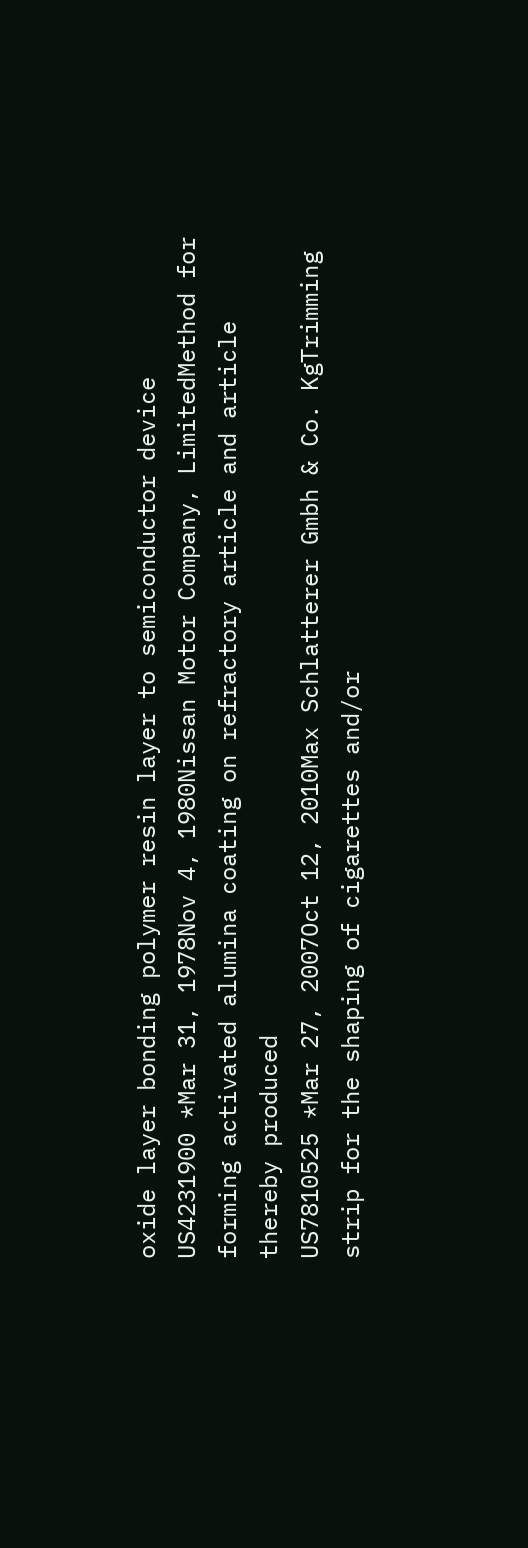oxide layer bonding polymer resin layer to semiconductor device
US4231900 *Mar 31, 1978Nov 4, 1980Nissan Motor Company, LimitedMethod for forming activated alumina coating on refractory article and article thereby produced
US7810525 *Mar 27, 2007Oct 12, 2010Max Schlatterer Gmbh & Co. KgTrimming strip for the shaping of cigarettes and/or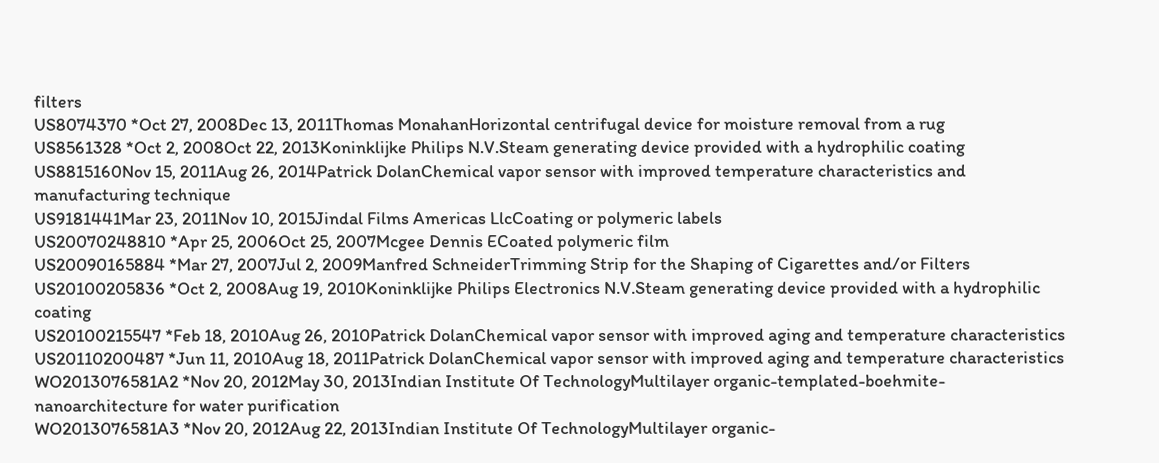filters
US8074370 *Oct 27, 2008Dec 13, 2011Thomas MonahanHorizontal centrifugal device for moisture removal from a rug
US8561328 *Oct 2, 2008Oct 22, 2013Koninklijke Philips N.V.Steam generating device provided with a hydrophilic coating
US8815160Nov 15, 2011Aug 26, 2014Patrick DolanChemical vapor sensor with improved temperature characteristics and manufacturing technique
US9181441Mar 23, 2011Nov 10, 2015Jindal Films Americas LlcCoating or polymeric labels
US20070248810 *Apr 25, 2006Oct 25, 2007Mcgee Dennis ECoated polymeric film
US20090165884 *Mar 27, 2007Jul 2, 2009Manfred SchneiderTrimming Strip for the Shaping of Cigarettes and/or Filters
US20100205836 *Oct 2, 2008Aug 19, 2010Koninklijke Philips Electronics N.V.Steam generating device provided with a hydrophilic coating
US20100215547 *Feb 18, 2010Aug 26, 2010Patrick DolanChemical vapor sensor with improved aging and temperature characteristics
US20110200487 *Jun 11, 2010Aug 18, 2011Patrick DolanChemical vapor sensor with improved aging and temperature characteristics
WO2013076581A2 *Nov 20, 2012May 30, 2013Indian Institute Of TechnologyMultilayer organic-templated-boehmite-nanoarchitecture for water purification
WO2013076581A3 *Nov 20, 2012Aug 22, 2013Indian Institute Of TechnologyMultilayer organic-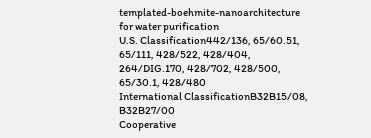templated-boehmite-nanoarchitecture for water purification
U.S. Classification442/136, 65/60.51, 65/111, 428/522, 428/404, 264/DIG.170, 428/702, 428/500, 65/30.1, 428/480
International ClassificationB32B15/08, B32B27/00
Cooperative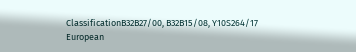ClassificationB32B27/00, B32B15/08, Y10S264/17
European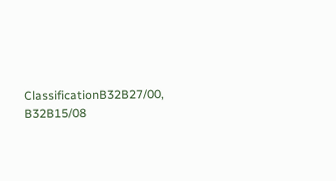ClassificationB32B27/00, B32B15/08